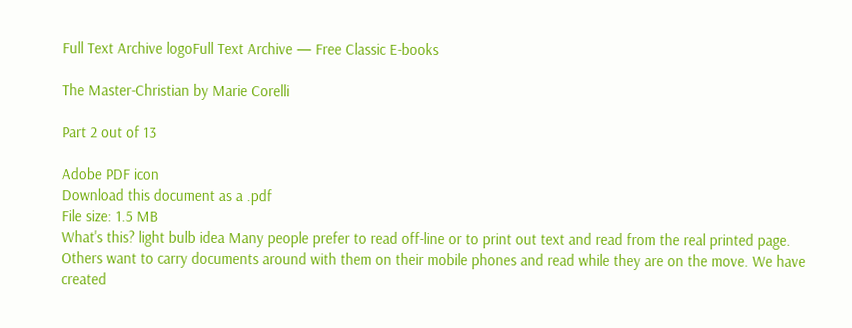Full Text Archive logoFull Text Archive — Free Classic E-books

The Master-Christian by Marie Corelli

Part 2 out of 13

Adobe PDF icon
Download this document as a .pdf
File size: 1.5 MB
What's this? light bulb idea Many people prefer to read off-line or to print out text and read from the real printed page. Others want to carry documents around with them on their mobile phones and read while they are on the move. We have created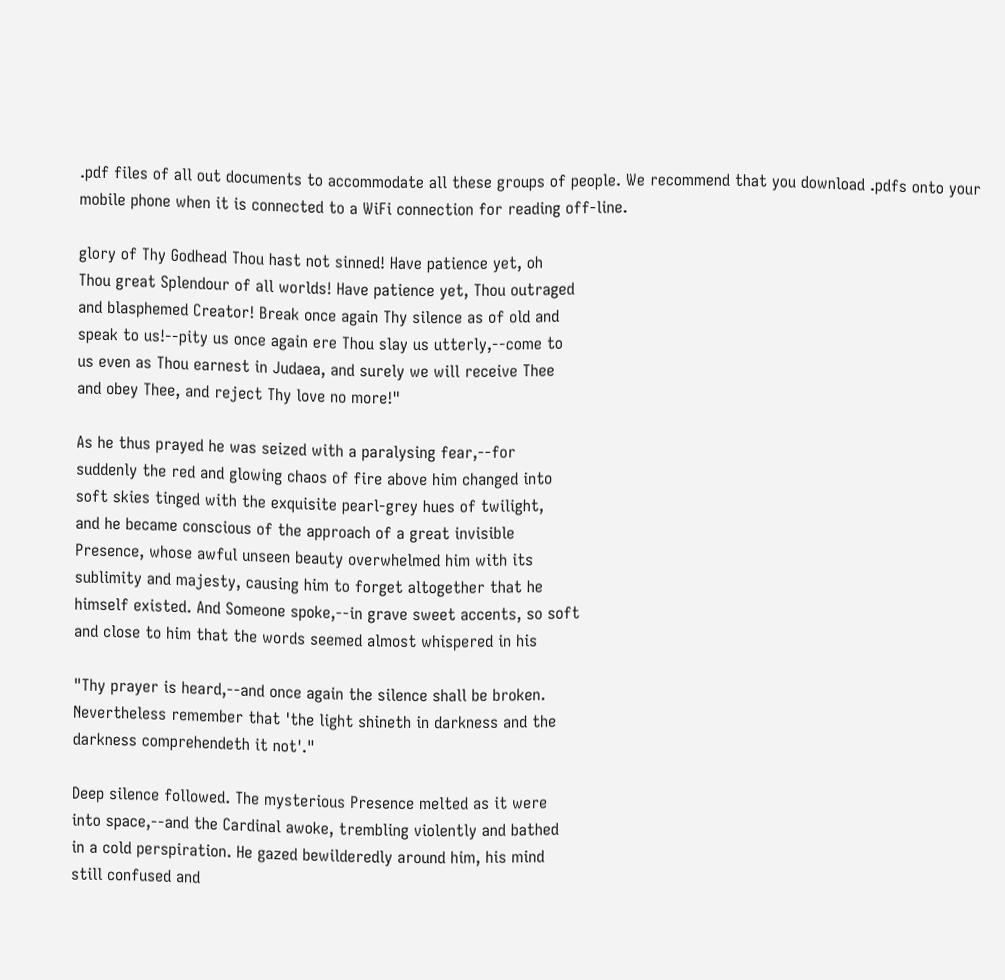.pdf files of all out documents to accommodate all these groups of people. We recommend that you download .pdfs onto your mobile phone when it is connected to a WiFi connection for reading off-line.

glory of Thy Godhead Thou hast not sinned! Have patience yet, oh
Thou great Splendour of all worlds! Have patience yet, Thou outraged
and blasphemed Creator! Break once again Thy silence as of old and
speak to us!--pity us once again ere Thou slay us utterly,--come to
us even as Thou earnest in Judaea, and surely we will receive Thee
and obey Thee, and reject Thy love no more!"

As he thus prayed he was seized with a paralysing fear,--for
suddenly the red and glowing chaos of fire above him changed into
soft skies tinged with the exquisite pearl-grey hues of twilight,
and he became conscious of the approach of a great invisible
Presence, whose awful unseen beauty overwhelmed him with its
sublimity and majesty, causing him to forget altogether that he
himself existed. And Someone spoke,--in grave sweet accents, so soft
and close to him that the words seemed almost whispered in his

"Thy prayer is heard,--and once again the silence shall be broken.
Nevertheless remember that 'the light shineth in darkness and the
darkness comprehendeth it not'."

Deep silence followed. The mysterious Presence melted as it were
into space,--and the Cardinal awoke, trembling violently and bathed
in a cold perspiration. He gazed bewilderedly around him, his mind
still confused and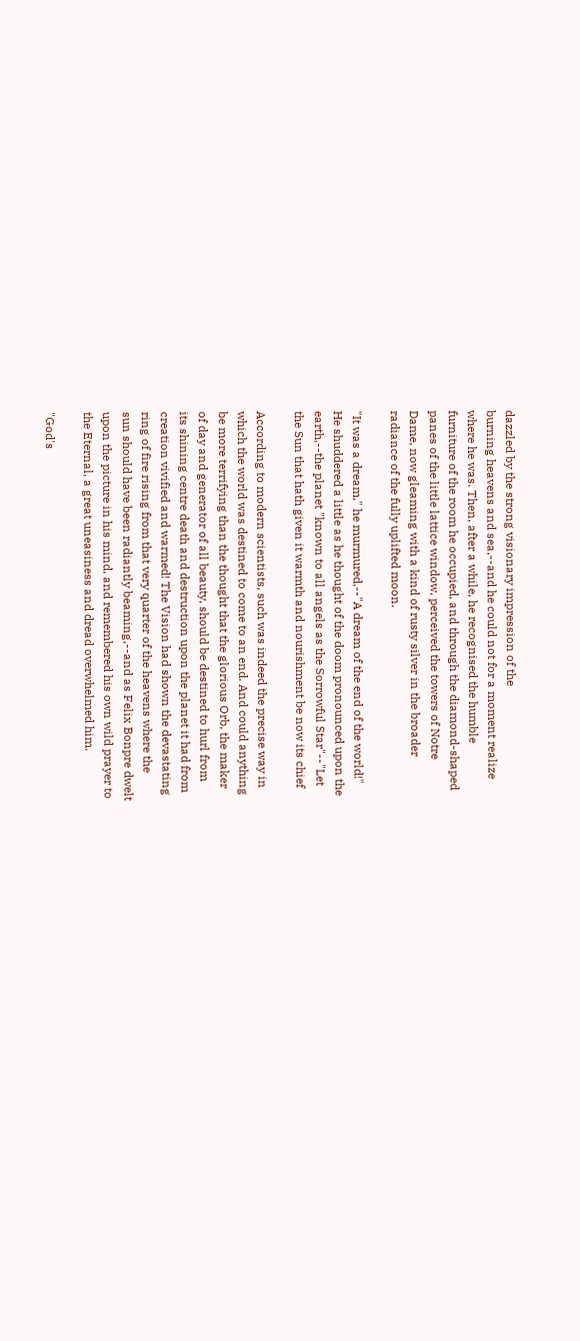dazzled by the strong visionary impression of the
burning heavens and sea,--and he could not for a moment realize
where he was. Then, after a while, he recognised the humble
furniture of the room he occupied, and through the diamond-shaped
panes of the little lattice window, perceived the towers of Notre
Dame, now gleaming with a kind of rusty silver in the broader
radiance of the fully uplifted moon.

"It was a dream," he murmured,--"A dream of the end of the world!"
He shuddered a little as he thought of the doom pronounced upon the
earth,--the planet "known to all angels as the Sorrowful Star"--"Let
the Sun that hath given it warmth and nourishment be now its chief

According to modern scientists, such was indeed the precise way in
which the world was destined to come to an end. And could anything
be more terrifying than the thought that the glorious Orb, the maker
of day and generator of all beauty, should be destined to hurl from
its shining centre death and destruction upon the planet it had from
creation vivified and warmed! The Vision had shown the devastating
ring of fire rising from that very quarter of the heavens where the
sun should have been radiantly beaming,--and as Felix Bonpre dwelt
upon the picture in his mind, and remembered his own wild prayer to
the Eternal, a great uneasiness and dread overwhelmed him.

"God's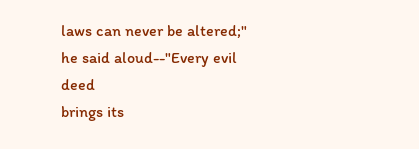laws can never be altered;" he said aloud--"Every evil deed
brings its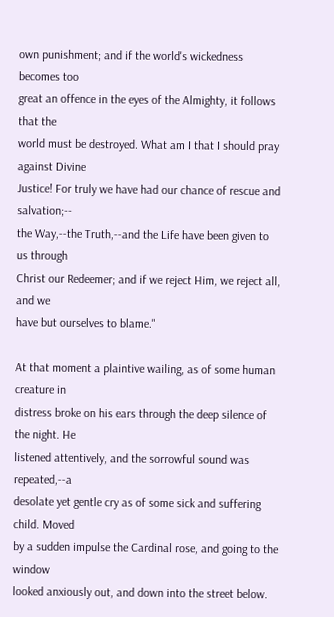own punishment; and if the world's wickedness becomes too
great an offence in the eyes of the Almighty, it follows that the
world must be destroyed. What am I that I should pray against Divine
Justice! For truly we have had our chance of rescue and salvation;--
the Way,--the Truth,--and the Life have been given to us through
Christ our Redeemer; and if we reject Him, we reject all, and we
have but ourselves to blame."

At that moment a plaintive wailing, as of some human creature in
distress broke on his ears through the deep silence of the night. He
listened attentively, and the sorrowful sound was repeated,--a
desolate yet gentle cry as of some sick and suffering child. Moved
by a sudden impulse the Cardinal rose, and going to the window
looked anxiously out, and down into the street below.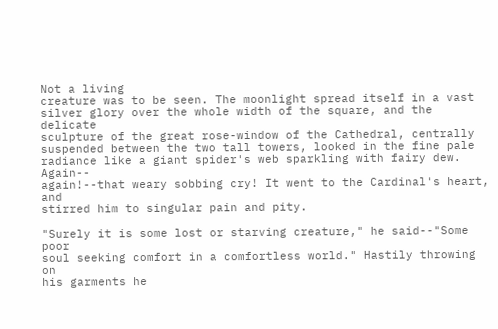Not a living
creature was to be seen. The moonlight spread itself in a vast
silver glory over the whole width of the square, and the delicate
sculpture of the great rose-window of the Cathedral, centrally
suspended between the two tall towers, looked in the fine pale
radiance like a giant spider's web sparkling with fairy dew. Again--
again!--that weary sobbing cry! It went to the Cardinal's heart, and
stirred him to singular pain and pity.

"Surely it is some lost or starving creature," he said--"Some poor
soul seeking comfort in a comfortless world." Hastily throwing on
his garments he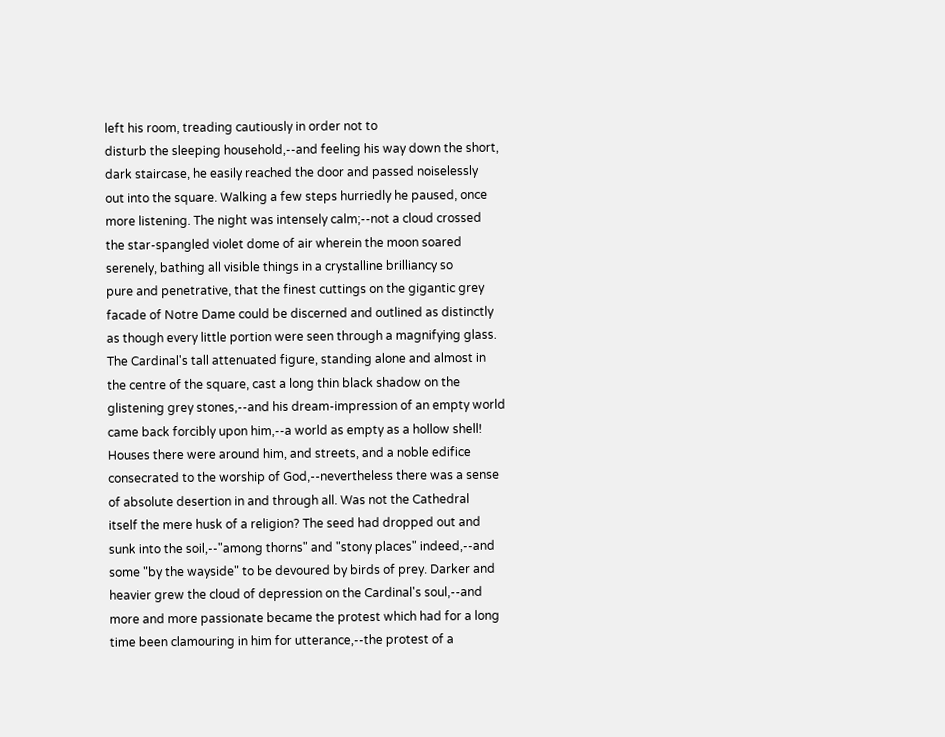left his room, treading cautiously in order not to
disturb the sleeping household,--and feeling his way down the short,
dark staircase, he easily reached the door and passed noiselessly
out into the square. Walking a few steps hurriedly he paused, once
more listening. The night was intensely calm;--not a cloud crossed
the star-spangled violet dome of air wherein the moon soared
serenely, bathing all visible things in a crystalline brilliancy so
pure and penetrative, that the finest cuttings on the gigantic grey
facade of Notre Dame could be discerned and outlined as distinctly
as though every little portion were seen through a magnifying glass.
The Cardinal's tall attenuated figure, standing alone and almost in
the centre of the square, cast a long thin black shadow on the
glistening grey stones,--and his dream-impression of an empty world
came back forcibly upon him,--a world as empty as a hollow shell!
Houses there were around him, and streets, and a noble edifice
consecrated to the worship of God,--nevertheless there was a sense
of absolute desertion in and through all. Was not the Cathedral
itself the mere husk of a religion? The seed had dropped out and
sunk into the soil,--"among thorns" and "stony places" indeed,--and
some "by the wayside" to be devoured by birds of prey. Darker and
heavier grew the cloud of depression on the Cardinal's soul,--and
more and more passionate became the protest which had for a long
time been clamouring in him for utterance,--the protest of a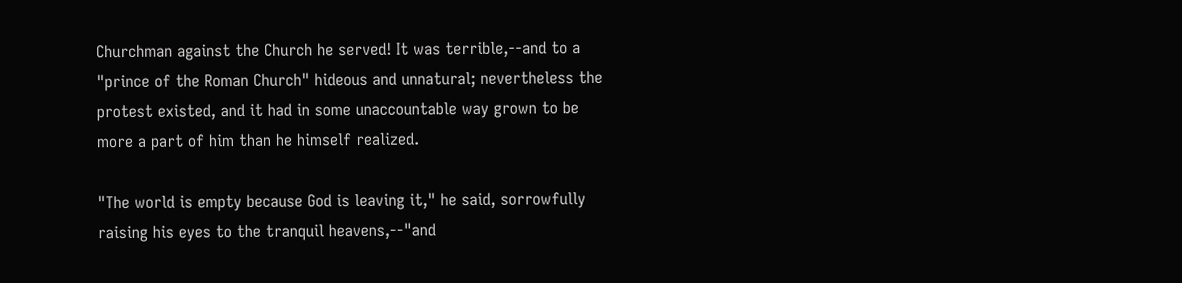Churchman against the Church he served! It was terrible,--and to a
"prince of the Roman Church" hideous and unnatural; nevertheless the
protest existed, and it had in some unaccountable way grown to be
more a part of him than he himself realized.

"The world is empty because God is leaving it," he said, sorrowfully
raising his eyes to the tranquil heavens,--"and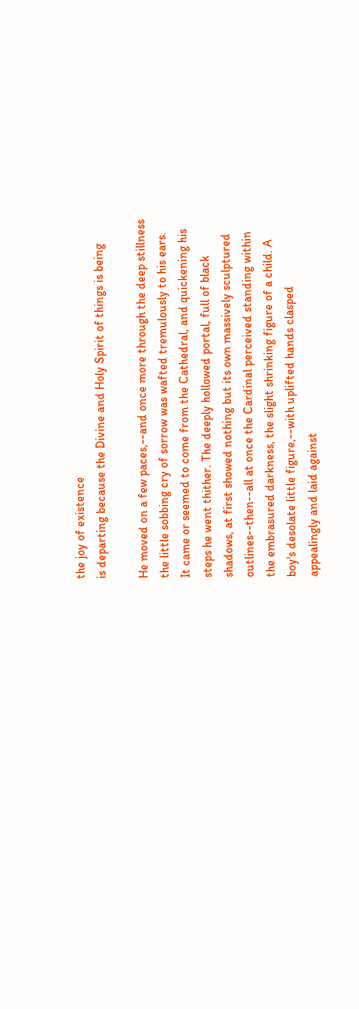the joy of existence
is departing because the Divine and Holy Spirit of things is being

He moved on a few paces,--and once more through the deep stillness
the little sobbing cry of sorrow was wafted tremulously to his ears.
It came or seemed to come from the Cathedral, and quickening his
steps he went thither. The deeply hollowed portal, full of black
shadows, at first showed nothing but its own massively sculptured
outlines--then--all at once the Cardinal perceived standing within
the embrasured darkness, the slight shrinking figure of a child. A
boy's desolate little figure,--with uplifted hands clasped
appealingly and laid against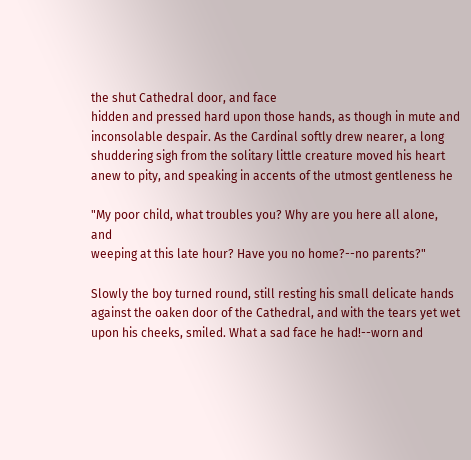the shut Cathedral door, and face
hidden and pressed hard upon those hands, as though in mute and
inconsolable despair. As the Cardinal softly drew nearer, a long
shuddering sigh from the solitary little creature moved his heart
anew to pity, and speaking in accents of the utmost gentleness he

"My poor child, what troubles you? Why are you here all alone, and
weeping at this late hour? Have you no home?--no parents?"

Slowly the boy turned round, still resting his small delicate hands
against the oaken door of the Cathedral, and with the tears yet wet
upon his cheeks, smiled. What a sad face he had!--worn and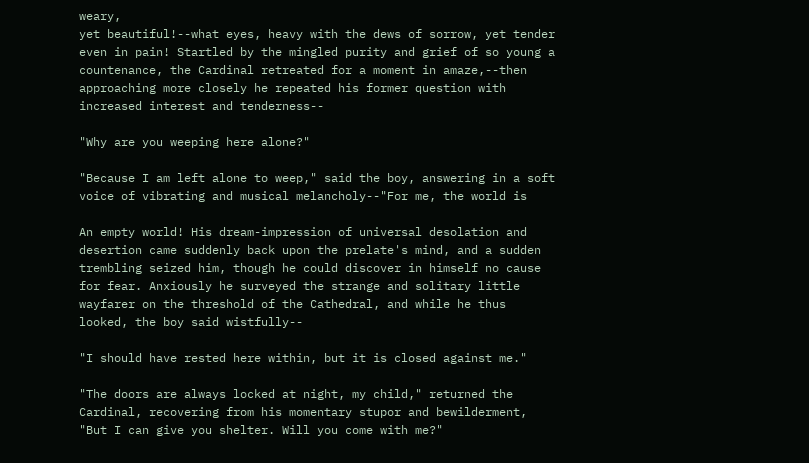weary,
yet beautiful!--what eyes, heavy with the dews of sorrow, yet tender
even in pain! Startled by the mingled purity and grief of so young a
countenance, the Cardinal retreated for a moment in amaze,--then
approaching more closely he repeated his former question with
increased interest and tenderness--

"Why are you weeping here alone?"

"Because I am left alone to weep," said the boy, answering in a soft
voice of vibrating and musical melancholy--"For me, the world is

An empty world! His dream-impression of universal desolation and
desertion came suddenly back upon the prelate's mind, and a sudden
trembling seized him, though he could discover in himself no cause
for fear. Anxiously he surveyed the strange and solitary little
wayfarer on the threshold of the Cathedral, and while he thus
looked, the boy said wistfully--

"I should have rested here within, but it is closed against me."

"The doors are always locked at night, my child," returned the
Cardinal, recovering from his momentary stupor and bewilderment,
"But I can give you shelter. Will you come with me?"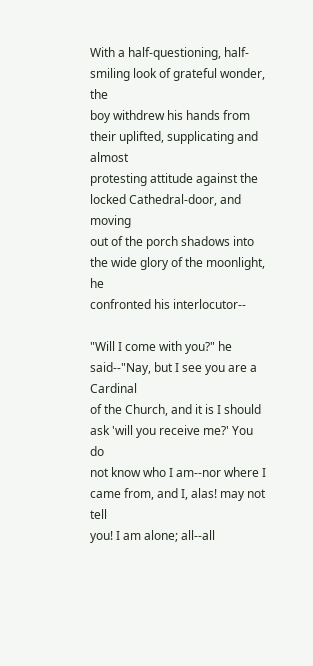With a half-questioning, half-smiling look of grateful wonder, the
boy withdrew his hands from their uplifted, supplicating and almost
protesting attitude against the locked Cathedral-door, and moving
out of the porch shadows into the wide glory of the moonlight, he
confronted his interlocutor--

"Will I come with you?" he said--"Nay, but I see you are a Cardinal
of the Church, and it is I should ask 'will you receive me?' You do
not know who I am--nor where I came from, and I, alas! may not tell
you! I am alone; all--all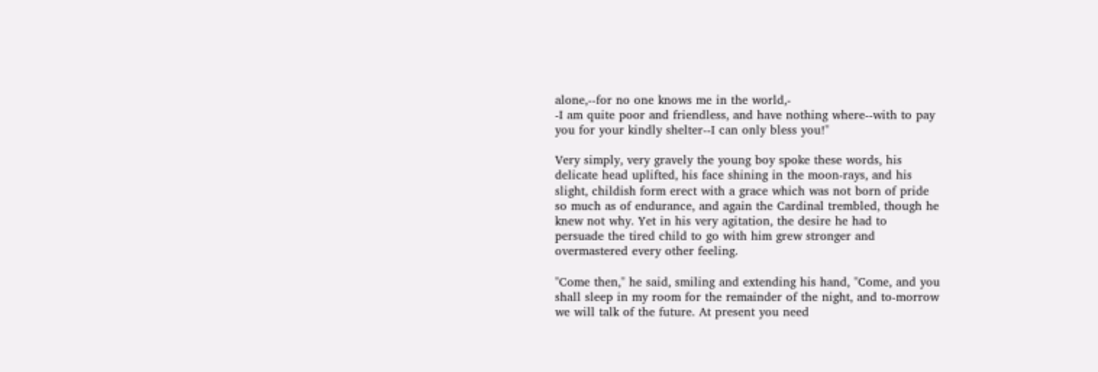alone,--for no one knows me in the world,-
-I am quite poor and friendless, and have nothing where--with to pay
you for your kindly shelter--I can only bless you!"

Very simply, very gravely the young boy spoke these words, his
delicate head uplifted, his face shining in the moon-rays, and his
slight, childish form erect with a grace which was not born of pride
so much as of endurance, and again the Cardinal trembled, though he
knew not why. Yet in his very agitation, the desire he had to
persuade the tired child to go with him grew stronger and
overmastered every other feeling.

"Come then," he said, smiling and extending his hand, "Come, and you
shall sleep in my room for the remainder of the night, and to-morrow
we will talk of the future. At present you need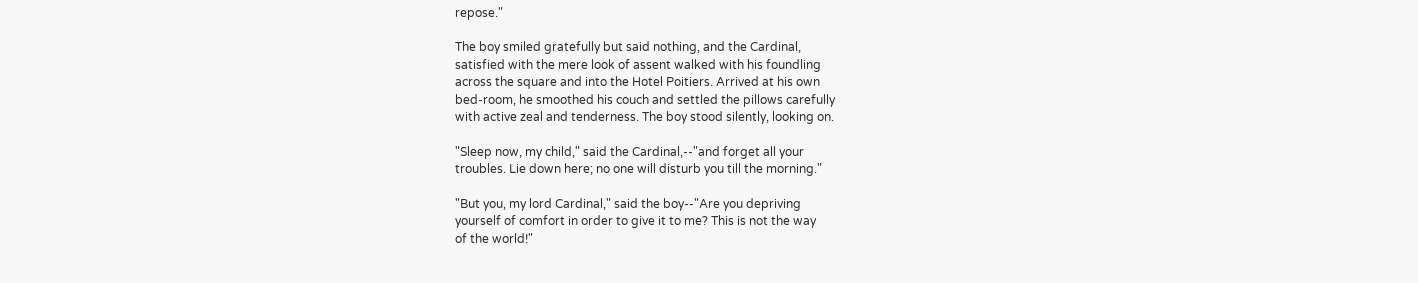repose."

The boy smiled gratefully but said nothing, and the Cardinal,
satisfied with the mere look of assent walked with his foundling
across the square and into the Hotel Poitiers. Arrived at his own
bed-room, he smoothed his couch and settled the pillows carefully
with active zeal and tenderness. The boy stood silently, looking on.

"Sleep now, my child," said the Cardinal,--"and forget all your
troubles. Lie down here; no one will disturb you till the morning."

"But you, my lord Cardinal," said the boy--"Are you depriving
yourself of comfort in order to give it to me? This is not the way
of the world!"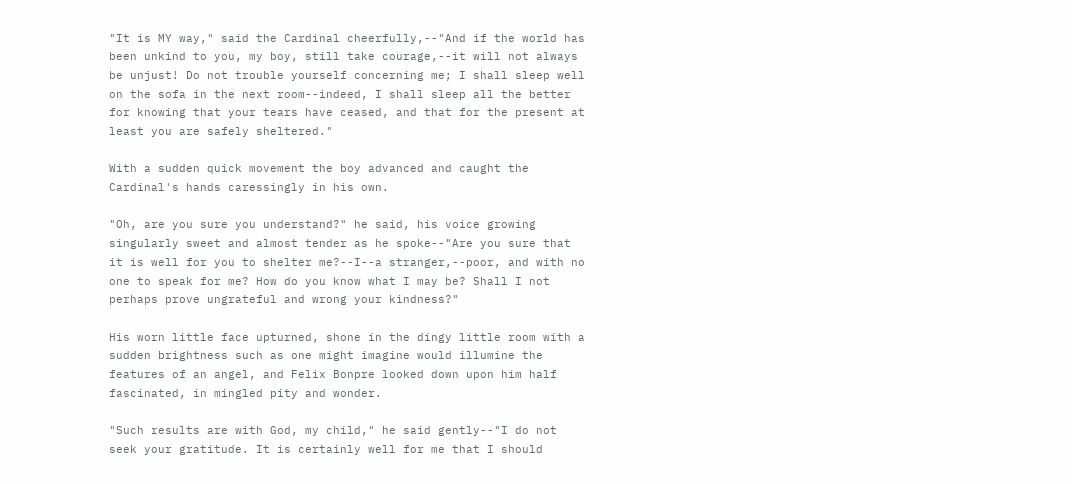"It is MY way," said the Cardinal cheerfully,--"And if the world has
been unkind to you, my boy, still take courage,--it will not always
be unjust! Do not trouble yourself concerning me; I shall sleep well
on the sofa in the next room--indeed, I shall sleep all the better
for knowing that your tears have ceased, and that for the present at
least you are safely sheltered."

With a sudden quick movement the boy advanced and caught the
Cardinal's hands caressingly in his own.

"Oh, are you sure you understand?" he said, his voice growing
singularly sweet and almost tender as he spoke--"Are you sure that
it is well for you to shelter me?--I--a stranger,--poor, and with no
one to speak for me? How do you know what I may be? Shall I not
perhaps prove ungrateful and wrong your kindness?"

His worn little face upturned, shone in the dingy little room with a
sudden brightness such as one might imagine would illumine the
features of an angel, and Felix Bonpre looked down upon him half
fascinated, in mingled pity and wonder.

"Such results are with God, my child," he said gently--"I do not
seek your gratitude. It is certainly well for me that I should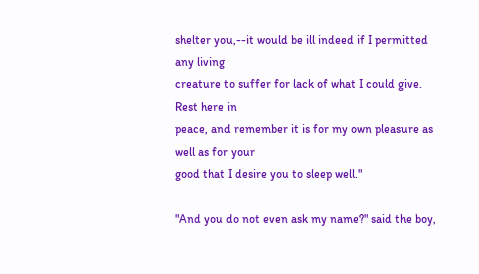shelter you,--it would be ill indeed if I permitted any living
creature to suffer for lack of what I could give. Rest here in
peace, and remember it is for my own pleasure as well as for your
good that I desire you to sleep well."

"And you do not even ask my name?" said the boy,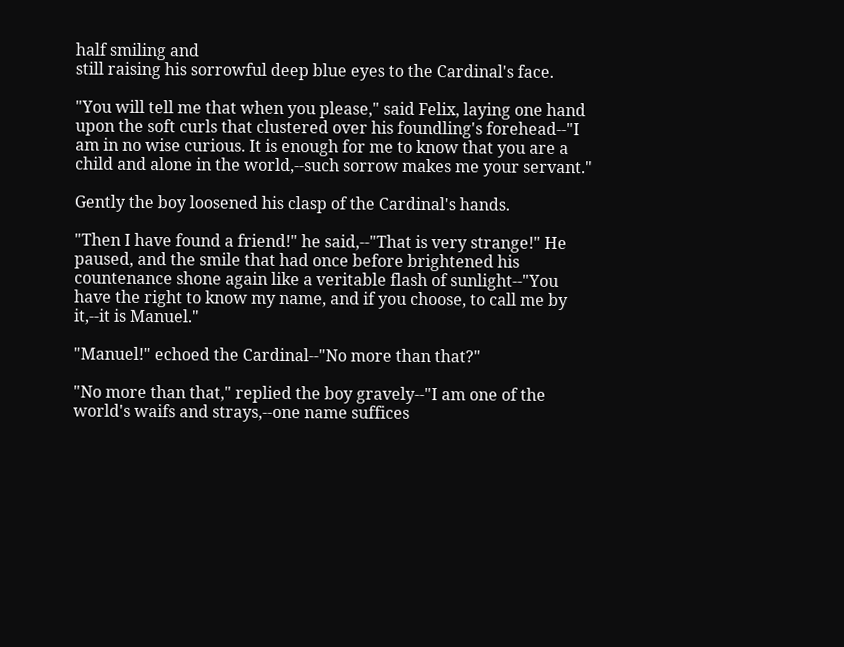half smiling and
still raising his sorrowful deep blue eyes to the Cardinal's face.

"You will tell me that when you please," said Felix, laying one hand
upon the soft curls that clustered over his foundling's forehead--"I
am in no wise curious. It is enough for me to know that you are a
child and alone in the world,--such sorrow makes me your servant."

Gently the boy loosened his clasp of the Cardinal's hands.

"Then I have found a friend!" he said,--"That is very strange!" He
paused, and the smile that had once before brightened his
countenance shone again like a veritable flash of sunlight--"You
have the right to know my name, and if you choose, to call me by
it,--it is Manuel."

"Manuel!" echoed the Cardinal--"No more than that?"

"No more than that," replied the boy gravely--"I am one of the
world's waifs and strays,--one name suffices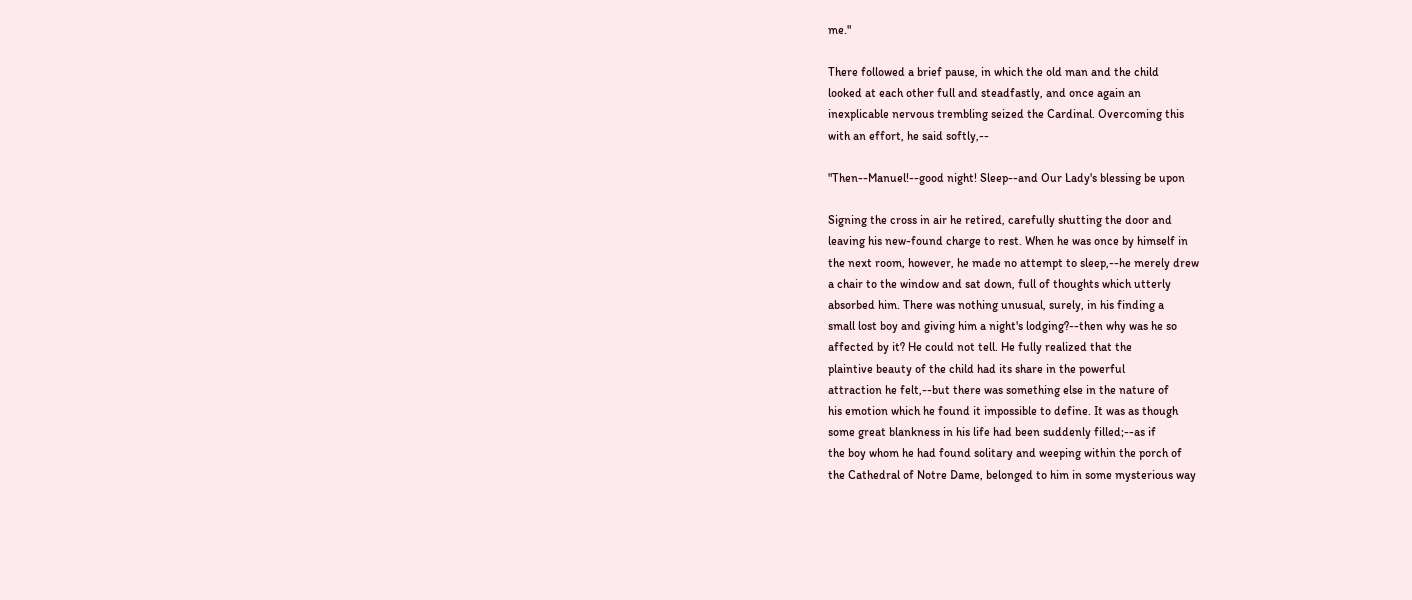me."

There followed a brief pause, in which the old man and the child
looked at each other full and steadfastly, and once again an
inexplicable nervous trembling seized the Cardinal. Overcoming this
with an effort, he said softly,--

"Then--Manuel!--good night! Sleep--and Our Lady's blessing be upon

Signing the cross in air he retired, carefully shutting the door and
leaving his new-found charge to rest. When he was once by himself in
the next room, however, he made no attempt to sleep,--he merely drew
a chair to the window and sat down, full of thoughts which utterly
absorbed him. There was nothing unusual, surely, in his finding a
small lost boy and giving him a night's lodging?--then why was he so
affected by it? He could not tell. He fully realized that the
plaintive beauty of the child had its share in the powerful
attraction he felt,--but there was something else in the nature of
his emotion which he found it impossible to define. It was as though
some great blankness in his life had been suddenly filled;--as if
the boy whom he had found solitary and weeping within the porch of
the Cathedral of Notre Dame, belonged to him in some mysterious way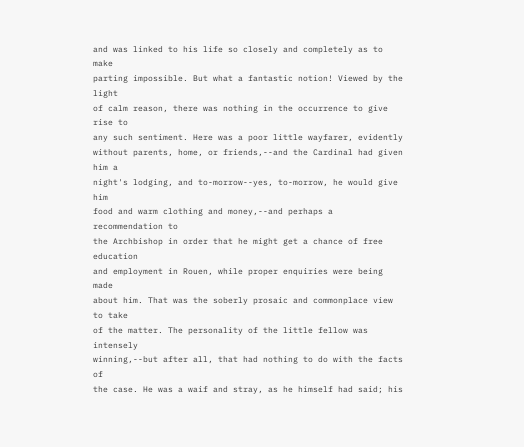and was linked to his life so closely and completely as to make
parting impossible. But what a fantastic notion! Viewed by the light
of calm reason, there was nothing in the occurrence to give rise to
any such sentiment. Here was a poor little wayfarer, evidently
without parents, home, or friends,--and the Cardinal had given him a
night's lodging, and to-morrow--yes, to-morrow, he would give him
food and warm clothing and money,--and perhaps a recommendation to
the Archbishop in order that he might get a chance of free education
and employment in Rouen, while proper enquiries were being made
about him. That was the soberly prosaic and commonplace view to take
of the matter. The personality of the little fellow was intensely
winning,--but after all, that had nothing to do with the facts of
the case. He was a waif and stray, as he himself had said; his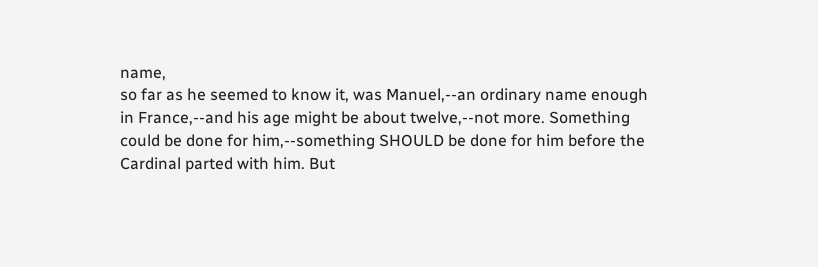name,
so far as he seemed to know it, was Manuel,--an ordinary name enough
in France,--and his age might be about twelve,--not more. Something
could be done for him,--something SHOULD be done for him before the
Cardinal parted with him. But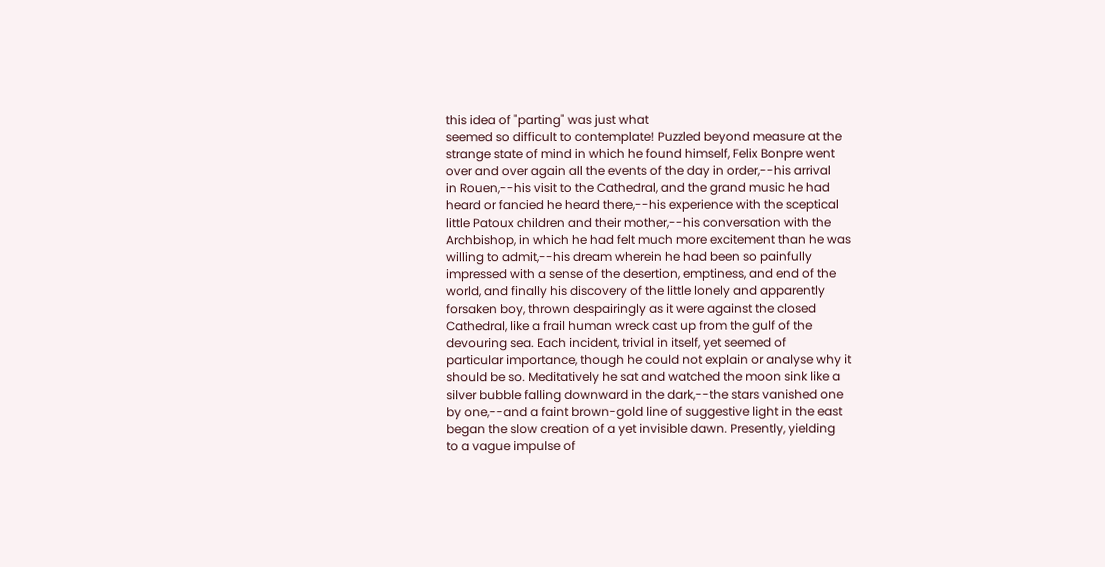this idea of "parting" was just what
seemed so difficult to contemplate! Puzzled beyond measure at the
strange state of mind in which he found himself, Felix Bonpre went
over and over again all the events of the day in order,--his arrival
in Rouen,--his visit to the Cathedral, and the grand music he had
heard or fancied he heard there,--his experience with the sceptical
little Patoux children and their mother,--his conversation with the
Archbishop, in which he had felt much more excitement than he was
willing to admit,--his dream wherein he had been so painfully
impressed with a sense of the desertion, emptiness, and end of the
world, and finally his discovery of the little lonely and apparently
forsaken boy, thrown despairingly as it were against the closed
Cathedral, like a frail human wreck cast up from the gulf of the
devouring sea. Each incident, trivial in itself, yet seemed of
particular importance, though he could not explain or analyse why it
should be so. Meditatively he sat and watched the moon sink like a
silver bubble falling downward in the dark,--the stars vanished one
by one,--and a faint brown-gold line of suggestive light in the east
began the slow creation of a yet invisible dawn. Presently, yielding
to a vague impulse of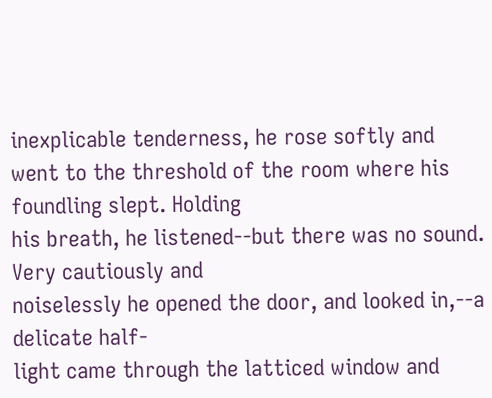inexplicable tenderness, he rose softly and
went to the threshold of the room where his foundling slept. Holding
his breath, he listened--but there was no sound. Very cautiously and
noiselessly he opened the door, and looked in,--a delicate half-
light came through the latticed window and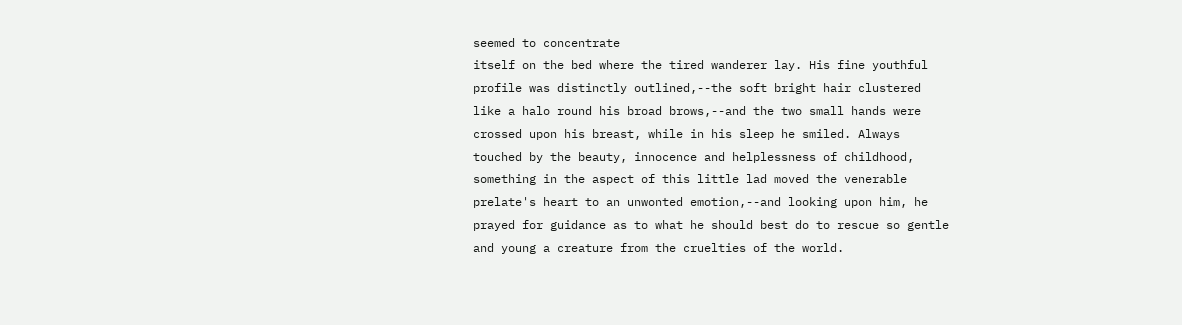seemed to concentrate
itself on the bed where the tired wanderer lay. His fine youthful
profile was distinctly outlined,--the soft bright hair clustered
like a halo round his broad brows,--and the two small hands were
crossed upon his breast, while in his sleep he smiled. Always
touched by the beauty, innocence and helplessness of childhood,
something in the aspect of this little lad moved the venerable
prelate's heart to an unwonted emotion,--and looking upon him, he
prayed for guidance as to what he should best do to rescue so gentle
and young a creature from the cruelties of the world.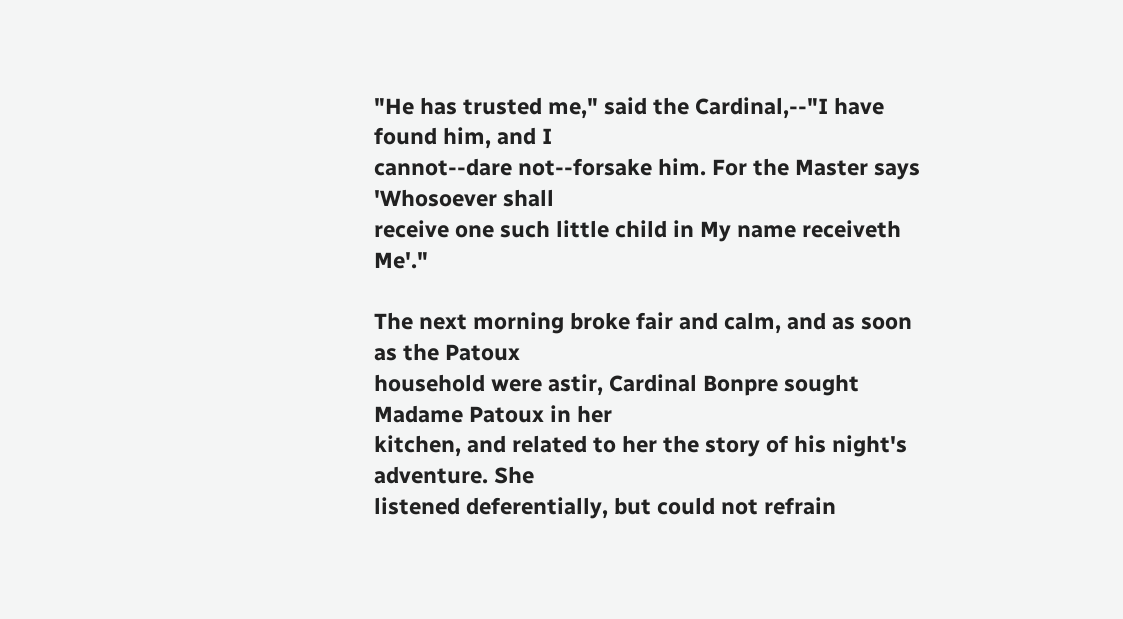"He has trusted me," said the Cardinal,--"I have found him, and I
cannot--dare not--forsake him. For the Master says 'Whosoever shall
receive one such little child in My name receiveth Me'."

The next morning broke fair and calm, and as soon as the Patoux
household were astir, Cardinal Bonpre sought Madame Patoux in her
kitchen, and related to her the story of his night's adventure. She
listened deferentially, but could not refrain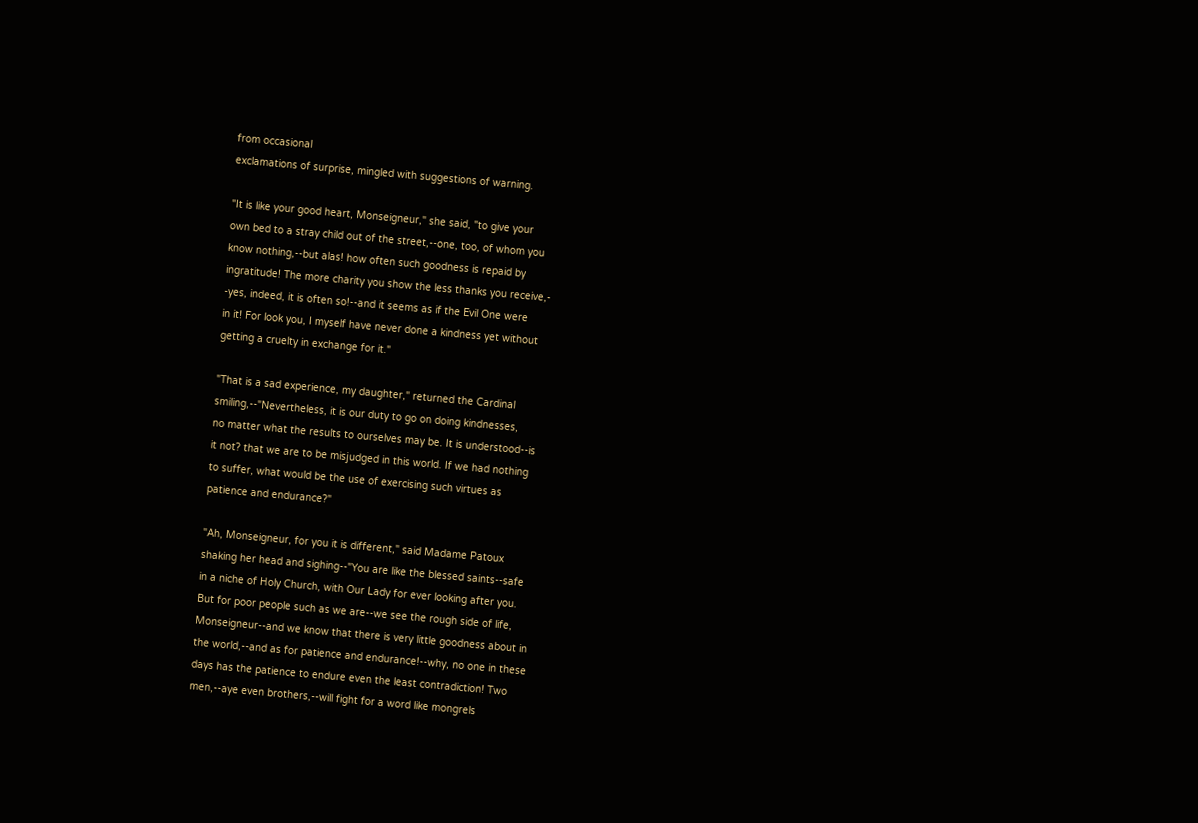from occasional
exclamations of surprise, mingled with suggestions of warning.

"It is like your good heart, Monseigneur," she said, "to give your
own bed to a stray child out of the street,--one, too, of whom you
know nothing,--but alas! how often such goodness is repaid by
ingratitude! The more charity you show the less thanks you receive,-
-yes, indeed, it is often so!--and it seems as if the Evil One were
in it! For look you, I myself have never done a kindness yet without
getting a cruelty in exchange for it."

"That is a sad experience, my daughter," returned the Cardinal
smiling,--"Nevertheless, it is our duty to go on doing kindnesses,
no matter what the results to ourselves may be. It is understood--is
it not? that we are to be misjudged in this world. If we had nothing
to suffer, what would be the use of exercising such virtues as
patience and endurance?"

"Ah, Monseigneur, for you it is different," said Madame Patoux
shaking her head and sighing--"You are like the blessed saints--safe
in a niche of Holy Church, with Our Lady for ever looking after you.
But for poor people such as we are--we see the rough side of life,
Monseigneur--and we know that there is very little goodness about in
the world,--and as for patience and endurance!--why, no one in these
days has the patience to endure even the least contradiction! Two
men,--aye even brothers,--will fight for a word like mongrels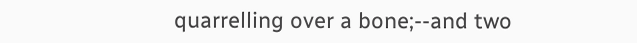quarrelling over a bone;--and two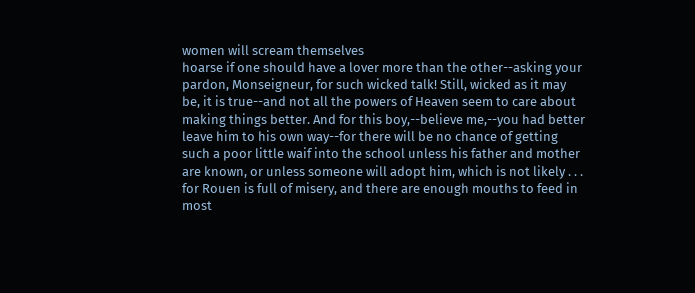women will scream themselves
hoarse if one should have a lover more than the other--asking your
pardon, Monseigneur, for such wicked talk! Still, wicked as it may
be, it is true--and not all the powers of Heaven seem to care about
making things better. And for this boy,--believe me,--you had better
leave him to his own way--for there will be no chance of getting
such a poor little waif into the school unless his father and mother
are known, or unless someone will adopt him, which is not likely . . .
for Rouen is full of misery, and there are enough mouths to feed in
most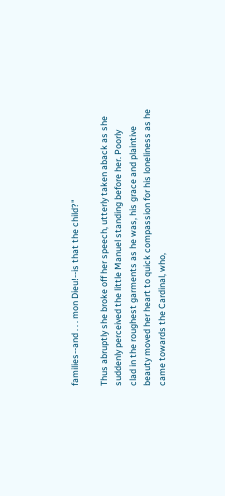families--and . . . mon Dieu!--is that the child?"

Thus abruptly she broke off her speech, utterly taken aback as she
suddenly perceived the little Manuel standing before her. Poorly
clad in the roughest garments as he was, his grace and plaintive
beauty moved her heart to quick compassion for his loneliness as he
came towards the Cardinal, who,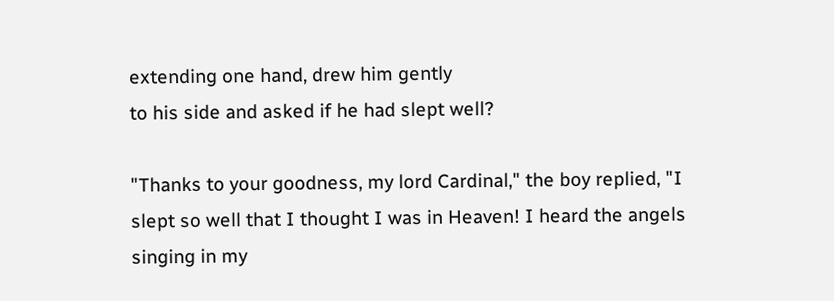extending one hand, drew him gently
to his side and asked if he had slept well?

"Thanks to your goodness, my lord Cardinal," the boy replied, "I
slept so well that I thought I was in Heaven! I heard the angels
singing in my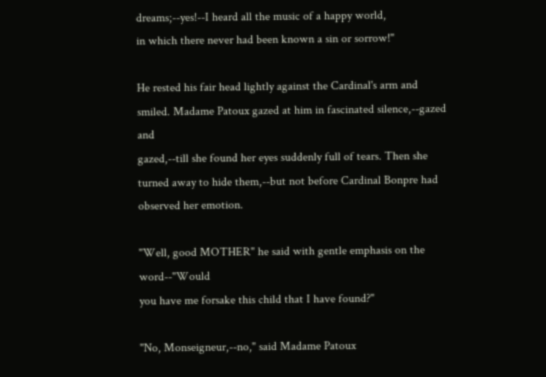dreams;--yes!--I heard all the music of a happy world,
in which there never had been known a sin or sorrow!"

He rested his fair head lightly against the Cardinal's arm and
smiled. Madame Patoux gazed at him in fascinated silence,--gazed and
gazed,--till she found her eyes suddenly full of tears. Then she
turned away to hide them,--but not before Cardinal Bonpre had
observed her emotion.

"Well, good MOTHER" he said with gentle emphasis on the word--"Would
you have me forsake this child that I have found?"

"No, Monseigneur,--no," said Madame Patoux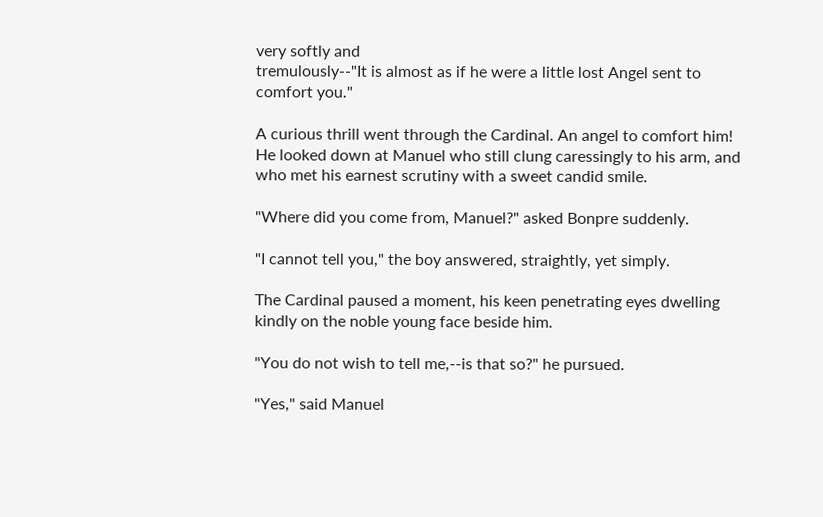very softly and
tremulously--"It is almost as if he were a little lost Angel sent to
comfort you."

A curious thrill went through the Cardinal. An angel to comfort him!
He looked down at Manuel who still clung caressingly to his arm, and
who met his earnest scrutiny with a sweet candid smile.

"Where did you come from, Manuel?" asked Bonpre suddenly.

"I cannot tell you," the boy answered, straightly, yet simply.

The Cardinal paused a moment, his keen penetrating eyes dwelling
kindly on the noble young face beside him.

"You do not wish to tell me,--is that so?" he pursued.

"Yes," said Manuel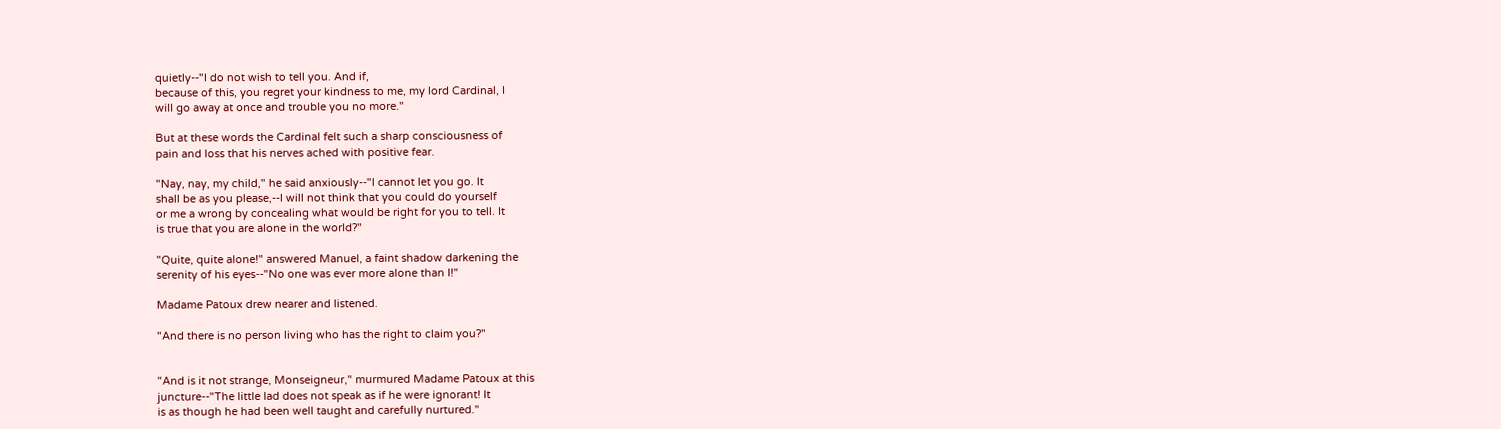quietly--"I do not wish to tell you. And if,
because of this, you regret your kindness to me, my lord Cardinal, I
will go away at once and trouble you no more."

But at these words the Cardinal felt such a sharp consciousness of
pain and loss that his nerves ached with positive fear.

"Nay, nay, my child," he said anxiously--"I cannot let you go. It
shall be as you please,--I will not think that you could do yourself
or me a wrong by concealing what would be right for you to tell. It
is true that you are alone in the world?"

"Quite, quite alone!" answered Manuel, a faint shadow darkening the
serenity of his eyes--"No one was ever more alone than I!"

Madame Patoux drew nearer and listened.

"And there is no person living who has the right to claim you?"


"And is it not strange, Monseigneur," murmured Madame Patoux at this
juncture--"The little lad does not speak as if he were ignorant! It
is as though he had been well taught and carefully nurtured."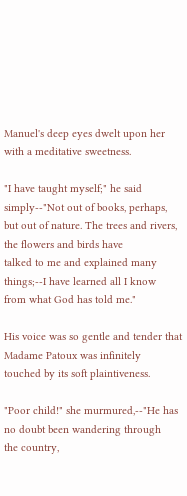Manuel's deep eyes dwelt upon her with a meditative sweetness.

"I have taught myself;" he said simply--"Not out of books, perhaps,
but out of nature. The trees and rivers, the flowers and birds have
talked to me and explained many things;--I have learned all I know
from what God has told me."

His voice was so gentle and tender that Madame Patoux was infinitely
touched by its soft plaintiveness.

"Poor child!" she murmured,--"He has no doubt been wandering through
the country,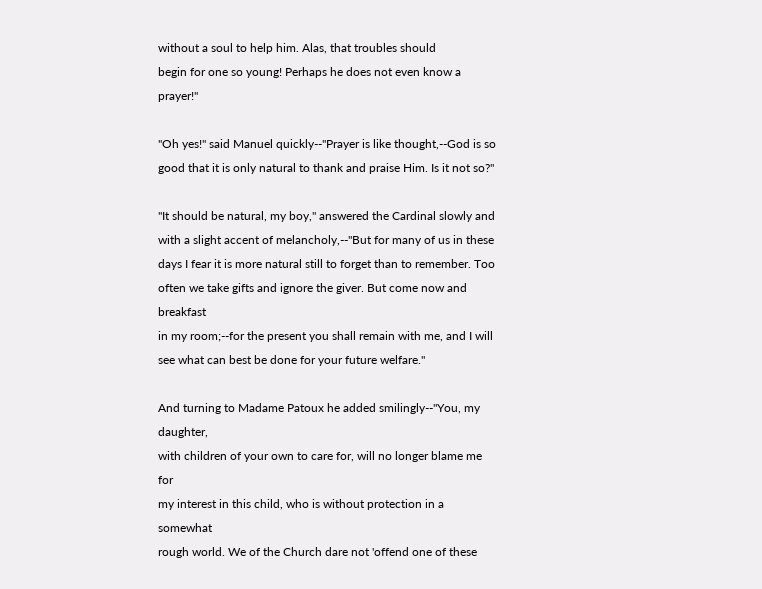without a soul to help him. Alas, that troubles should
begin for one so young! Perhaps he does not even know a prayer!"

"Oh yes!" said Manuel quickly--"Prayer is like thought,--God is so
good that it is only natural to thank and praise Him. Is it not so?"

"It should be natural, my boy," answered the Cardinal slowly and
with a slight accent of melancholy,--"But for many of us in these
days I fear it is more natural still to forget than to remember. Too
often we take gifts and ignore the giver. But come now and breakfast
in my room;--for the present you shall remain with me, and I will
see what can best be done for your future welfare."

And turning to Madame Patoux he added smilingly--"You, my daughter,
with children of your own to care for, will no longer blame me for
my interest in this child, who is without protection in a somewhat
rough world. We of the Church dare not 'offend one of these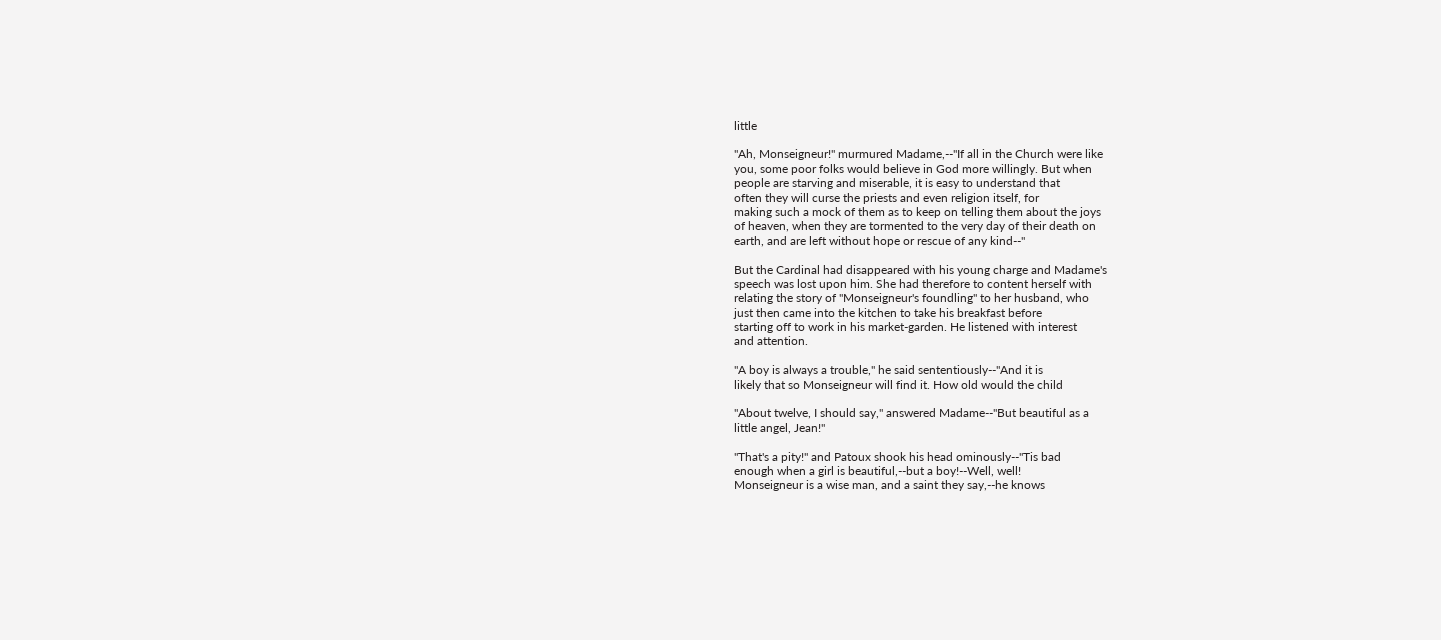little

"Ah, Monseigneur!" murmured Madame,--"If all in the Church were like
you, some poor folks would believe in God more willingly. But when
people are starving and miserable, it is easy to understand that
often they will curse the priests and even religion itself, for
making such a mock of them as to keep on telling them about the joys
of heaven, when they are tormented to the very day of their death on
earth, and are left without hope or rescue of any kind--"

But the Cardinal had disappeared with his young charge and Madame's
speech was lost upon him. She had therefore to content herself with
relating the story of "Monseigneur's foundling" to her husband, who
just then came into the kitchen to take his breakfast before
starting off to work in his market-garden. He listened with interest
and attention.

"A boy is always a trouble," he said sententiously--"And it is
likely that so Monseigneur will find it. How old would the child

"About twelve, I should say," answered Madame--"But beautiful as a
little angel, Jean!"

"That's a pity!" and Patoux shook his head ominously--"Tis bad
enough when a girl is beautiful,--but a boy!--Well, well!
Monseigneur is a wise man, and a saint they say,--he knows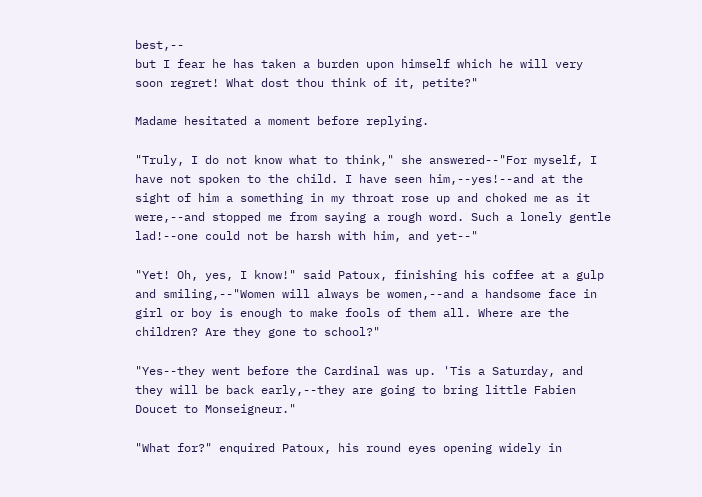best,--
but I fear he has taken a burden upon himself which he will very
soon regret! What dost thou think of it, petite?"

Madame hesitated a moment before replying.

"Truly, I do not know what to think," she answered--"For myself, I
have not spoken to the child. I have seen him,--yes!--and at the
sight of him a something in my throat rose up and choked me as it
were,--and stopped me from saying a rough word. Such a lonely gentle
lad!--one could not be harsh with him, and yet--"

"Yet! Oh, yes, I know!" said Patoux, finishing his coffee at a gulp
and smiling,--"Women will always be women,--and a handsome face in
girl or boy is enough to make fools of them all. Where are the
children? Are they gone to school?"

"Yes--they went before the Cardinal was up. 'Tis a Saturday, and
they will be back early,--they are going to bring little Fabien
Doucet to Monseigneur."

"What for?" enquired Patoux, his round eyes opening widely in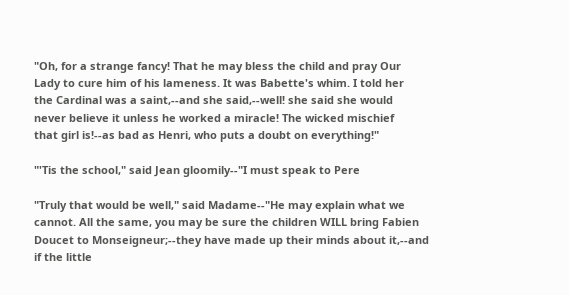"Oh, for a strange fancy! That he may bless the child and pray Our
Lady to cure him of his lameness. It was Babette's whim. I told her
the Cardinal was a saint,--and she said,--well! she said she would
never believe it unless he worked a miracle! The wicked mischief
that girl is!--as bad as Henri, who puts a doubt on everything!"

"'Tis the school," said Jean gloomily--"I must speak to Pere

"Truly that would be well," said Madame--"He may explain what we
cannot. All the same, you may be sure the children WILL bring Fabien
Doucet to Monseigneur;--they have made up their minds about it,--and
if the little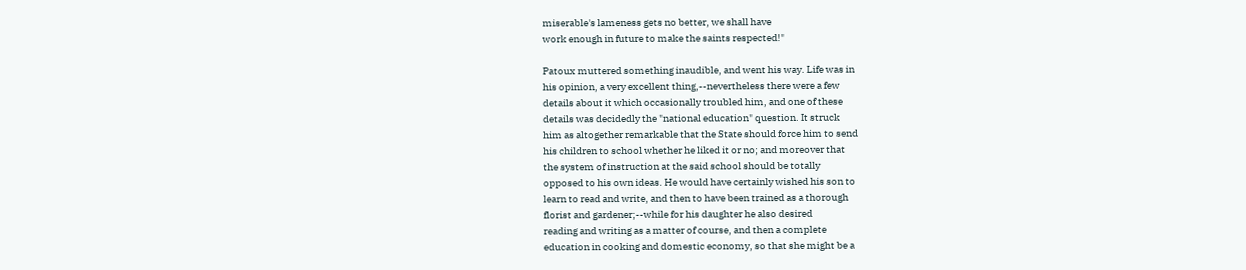miserable's lameness gets no better, we shall have
work enough in future to make the saints respected!"

Patoux muttered something inaudible, and went his way. Life was in
his opinion, a very excellent thing,--nevertheless there were a few
details about it which occasionally troubled him, and one of these
details was decidedly the "national education" question. It struck
him as altogether remarkable that the State should force him to send
his children to school whether he liked it or no; and moreover that
the system of instruction at the said school should be totally
opposed to his own ideas. He would have certainly wished his son to
learn to read and write, and then to have been trained as a thorough
florist and gardener;--while for his daughter he also desired
reading and writing as a matter of course, and then a complete
education in cooking and domestic economy, so that she might be a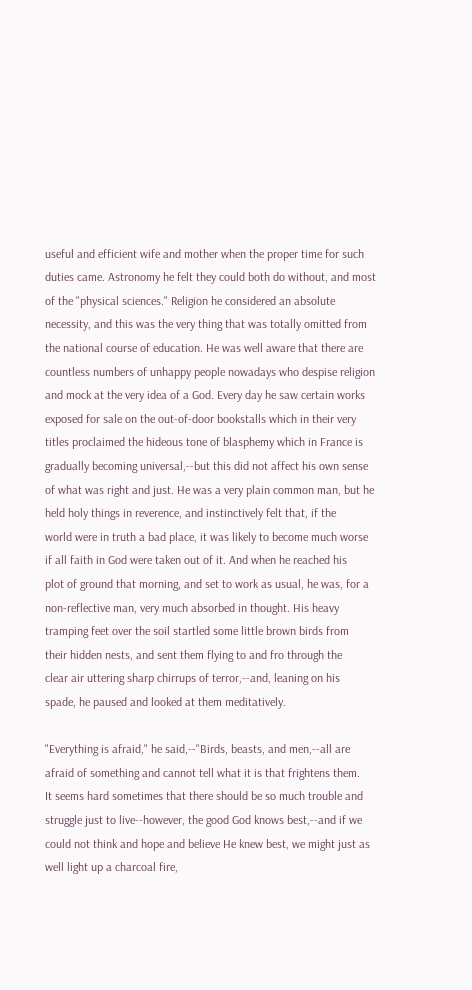useful and efficient wife and mother when the proper time for such
duties came. Astronomy he felt they could both do without, and most
of the "physical sciences." Religion he considered an absolute
necessity, and this was the very thing that was totally omitted from
the national course of education. He was well aware that there are
countless numbers of unhappy people nowadays who despise religion
and mock at the very idea of a God. Every day he saw certain works
exposed for sale on the out-of-door bookstalls which in their very
titles proclaimed the hideous tone of blasphemy which in France is
gradually becoming universal,--but this did not affect his own sense
of what was right and just. He was a very plain common man, but he
held holy things in reverence, and instinctively felt that, if the
world were in truth a bad place, it was likely to become much worse
if all faith in God were taken out of it. And when he reached his
plot of ground that morning, and set to work as usual, he was, for a
non-reflective man, very much absorbed in thought. His heavy
tramping feet over the soil startled some little brown birds from
their hidden nests, and sent them flying to and fro through the
clear air uttering sharp chirrups of terror,--and, leaning on his
spade, he paused and looked at them meditatively.

"Everything is afraid," he said,--"Birds, beasts, and men,--all are
afraid of something and cannot tell what it is that frightens them.
It seems hard sometimes that there should be so much trouble and
struggle just to live--however, the good God knows best,--and if we
could not think and hope and believe He knew best, we might just as
well light up a charcoal fire,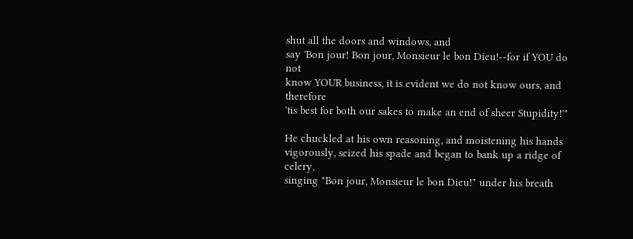shut all the doors and windows, and
say 'Bon jour! Bon jour, Monsieur le bon Dieu!--for if YOU do not
know YOUR business, it is evident we do not know ours, and therefore
'tis best for both our sakes to make an end of sheer Stupidity!'"

He chuckled at his own reasoning, and moistening his hands
vigorously, seized his spade and began to bank up a ridge of celery,
singing "Bon jour, Monsieur le bon Dieu!" under his breath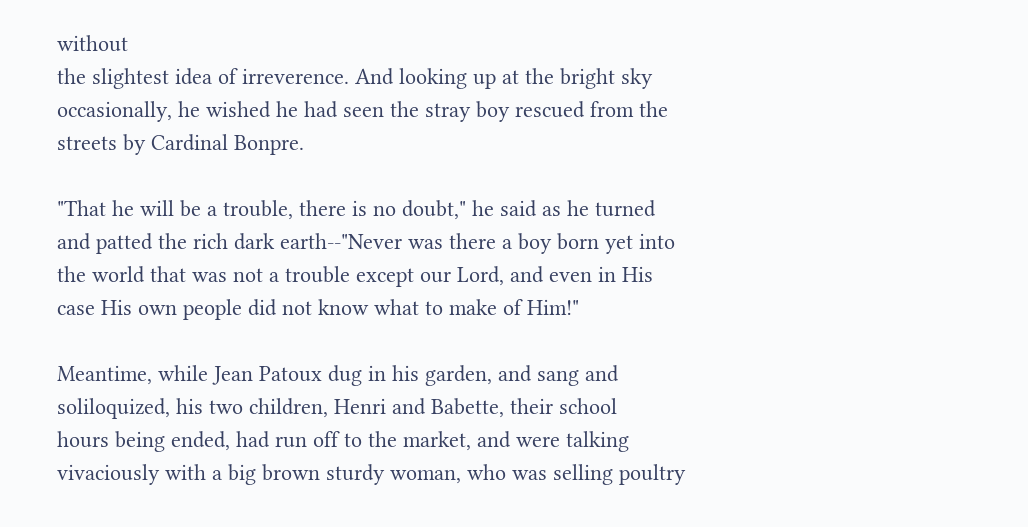without
the slightest idea of irreverence. And looking up at the bright sky
occasionally, he wished he had seen the stray boy rescued from the
streets by Cardinal Bonpre.

"That he will be a trouble, there is no doubt," he said as he turned
and patted the rich dark earth--"Never was there a boy born yet into
the world that was not a trouble except our Lord, and even in His
case His own people did not know what to make of Him!"

Meantime, while Jean Patoux dug in his garden, and sang and
soliloquized, his two children, Henri and Babette, their school
hours being ended, had run off to the market, and were talking
vivaciously with a big brown sturdy woman, who was selling poultry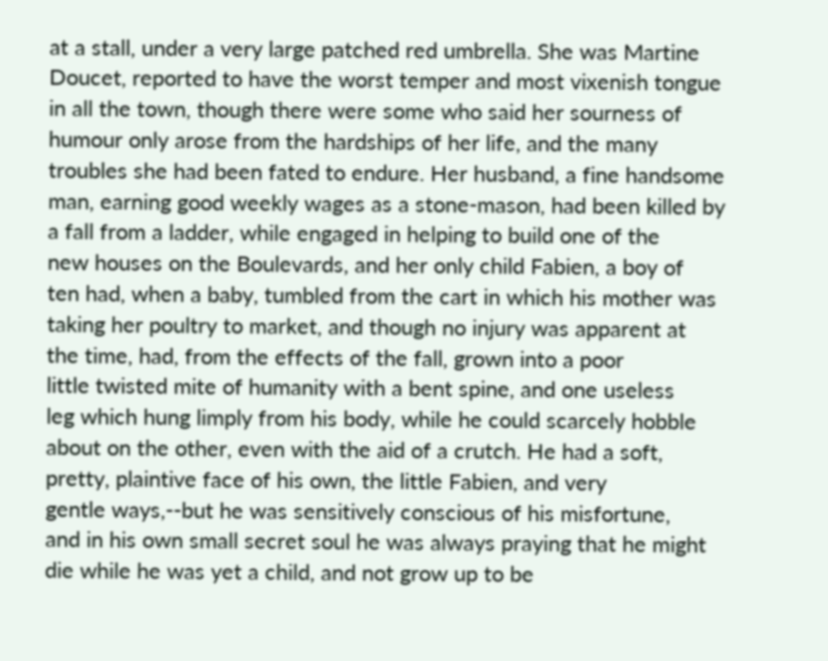at a stall, under a very large patched red umbrella. She was Martine
Doucet, reported to have the worst temper and most vixenish tongue
in all the town, though there were some who said her sourness of
humour only arose from the hardships of her life, and the many
troubles she had been fated to endure. Her husband, a fine handsome
man, earning good weekly wages as a stone-mason, had been killed by
a fall from a ladder, while engaged in helping to build one of the
new houses on the Boulevards, and her only child Fabien, a boy of
ten had, when a baby, tumbled from the cart in which his mother was
taking her poultry to market, and though no injury was apparent at
the time, had, from the effects of the fall, grown into a poor
little twisted mite of humanity with a bent spine, and one useless
leg which hung limply from his body, while he could scarcely hobble
about on the other, even with the aid of a crutch. He had a soft,
pretty, plaintive face of his own, the little Fabien, and very
gentle ways,--but he was sensitively conscious of his misfortune,
and in his own small secret soul he was always praying that he might
die while he was yet a child, and not grow up to be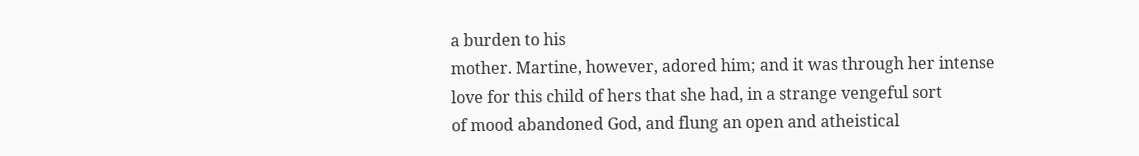a burden to his
mother. Martine, however, adored him; and it was through her intense
love for this child of hers that she had, in a strange vengeful sort
of mood abandoned God, and flung an open and atheistical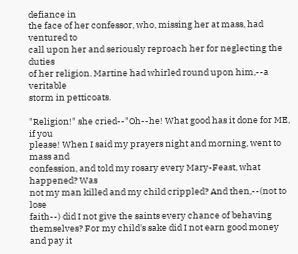defiance in
the face of her confessor, who, missing her at mass, had ventured to
call upon her and seriously reproach her for neglecting the duties
of her religion. Martine had whirled round upon him,--a veritable
storm in petticoats.

"Religion!" she cried--"Oh--he! What good has it done for ME, if you
please! When I said my prayers night and morning, went to mass and
confession, and told my rosary every Mary-Feast, what happened? Was
not my man killed and my child crippled? And then,--(not to lose
faith--) did I not give the saints every chance of behaving
themselves? For my child's sake did I not earn good money and pay it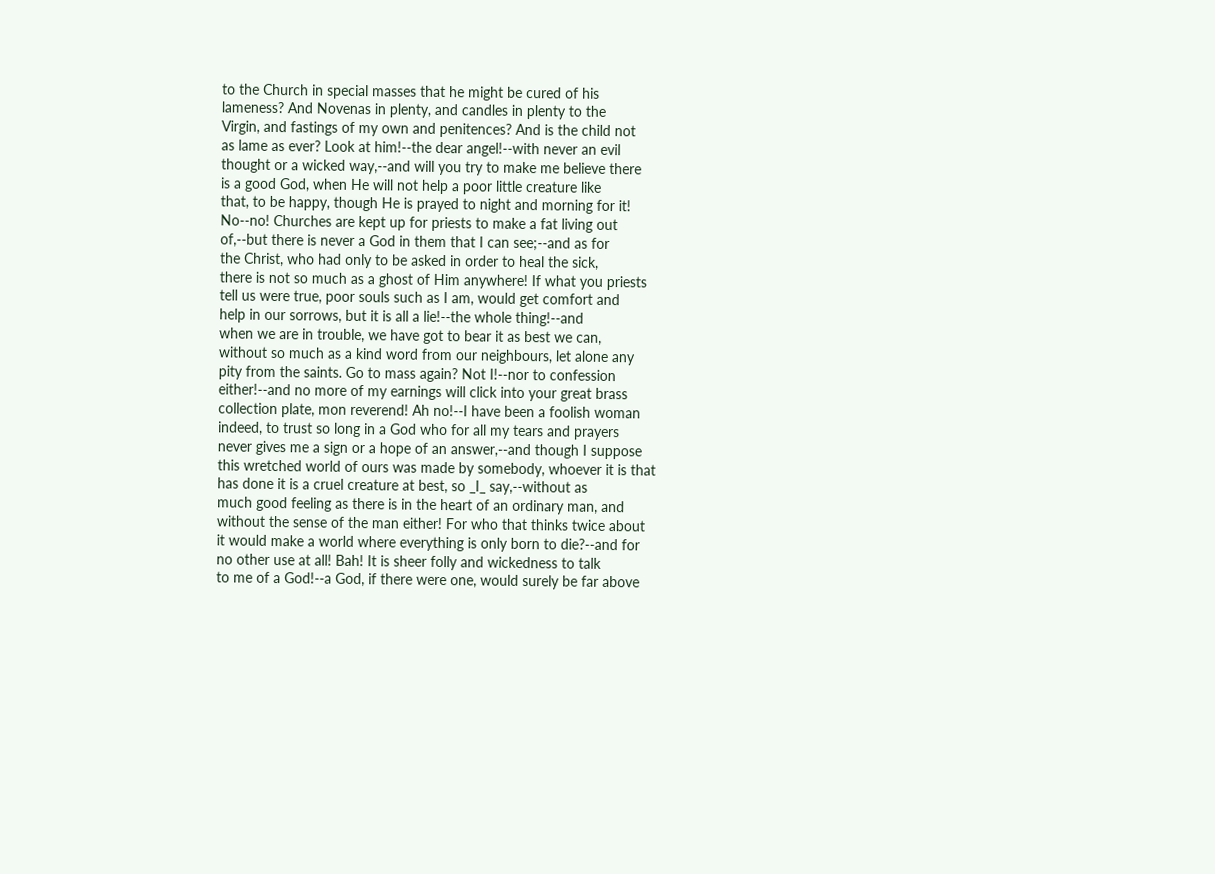to the Church in special masses that he might be cured of his
lameness? And Novenas in plenty, and candles in plenty to the
Virgin, and fastings of my own and penitences? And is the child not
as lame as ever? Look at him!--the dear angel!--with never an evil
thought or a wicked way,--and will you try to make me believe there
is a good God, when He will not help a poor little creature like
that, to be happy, though He is prayed to night and morning for it!
No--no! Churches are kept up for priests to make a fat living out
of,--but there is never a God in them that I can see;--and as for
the Christ, who had only to be asked in order to heal the sick,
there is not so much as a ghost of Him anywhere! If what you priests
tell us were true, poor souls such as I am, would get comfort and
help in our sorrows, but it is all a lie!--the whole thing!--and
when we are in trouble, we have got to bear it as best we can,
without so much as a kind word from our neighbours, let alone any
pity from the saints. Go to mass again? Not I!--nor to confession
either!--and no more of my earnings will click into your great brass
collection plate, mon reverend! Ah no!--I have been a foolish woman
indeed, to trust so long in a God who for all my tears and prayers
never gives me a sign or a hope of an answer,--and though I suppose
this wretched world of ours was made by somebody, whoever it is that
has done it is a cruel creature at best, so _I_ say,--without as
much good feeling as there is in the heart of an ordinary man, and
without the sense of the man either! For who that thinks twice about
it would make a world where everything is only born to die?--and for
no other use at all! Bah! It is sheer folly and wickedness to talk
to me of a God!--a God, if there were one, would surely be far above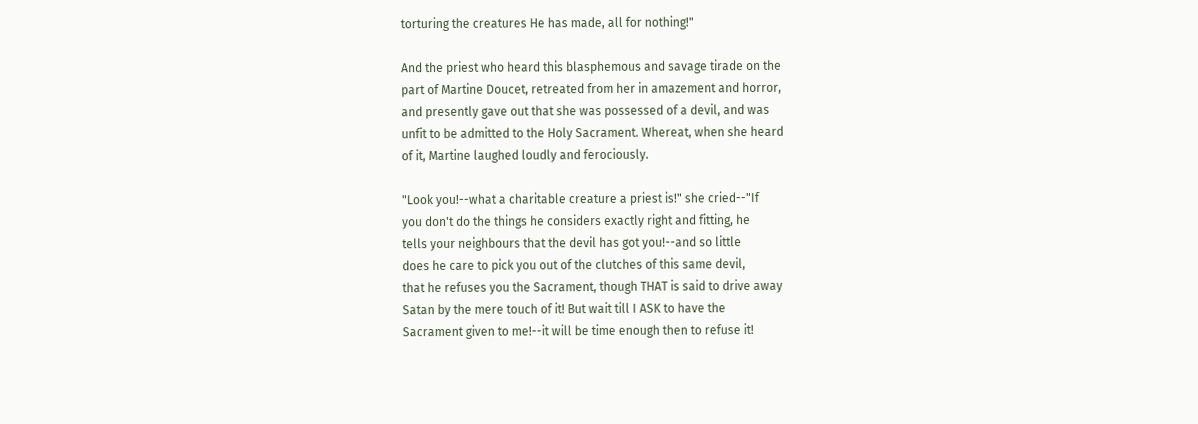torturing the creatures He has made, all for nothing!"

And the priest who heard this blasphemous and savage tirade on the
part of Martine Doucet, retreated from her in amazement and horror,
and presently gave out that she was possessed of a devil, and was
unfit to be admitted to the Holy Sacrament. Whereat, when she heard
of it, Martine laughed loudly and ferociously.

"Look you!--what a charitable creature a priest is!" she cried--"If
you don't do the things he considers exactly right and fitting, he
tells your neighbours that the devil has got you!--and so little
does he care to pick you out of the clutches of this same devil,
that he refuses you the Sacrament, though THAT is said to drive away
Satan by the mere touch of it! But wait till I ASK to have the
Sacrament given to me!--it will be time enough then to refuse it!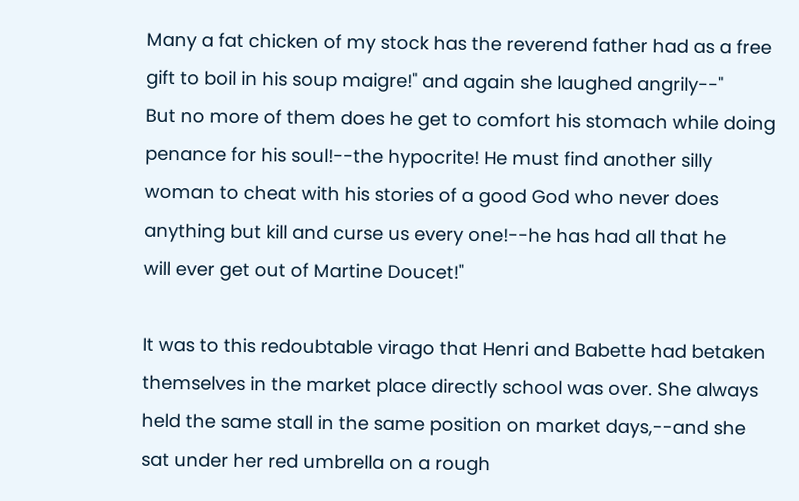Many a fat chicken of my stock has the reverend father had as a free
gift to boil in his soup maigre!" and again she laughed angrily--"
But no more of them does he get to comfort his stomach while doing
penance for his soul!--the hypocrite! He must find another silly
woman to cheat with his stories of a good God who never does
anything but kill and curse us every one!--he has had all that he
will ever get out of Martine Doucet!"

It was to this redoubtable virago that Henri and Babette had betaken
themselves in the market place directly school was over. She always
held the same stall in the same position on market days,--and she
sat under her red umbrella on a rough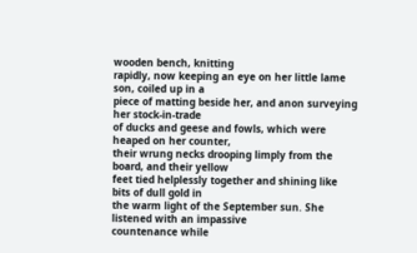wooden bench, knitting
rapidly, now keeping an eye on her little lame son, coiled up in a
piece of matting beside her, and anon surveying her stock-in-trade
of ducks and geese and fowls, which were heaped on her counter,
their wrung necks drooping limply from the board, and their yellow
feet tied helplessly together and shining like bits of dull gold in
the warm light of the September sun. She listened with an impassive
countenance while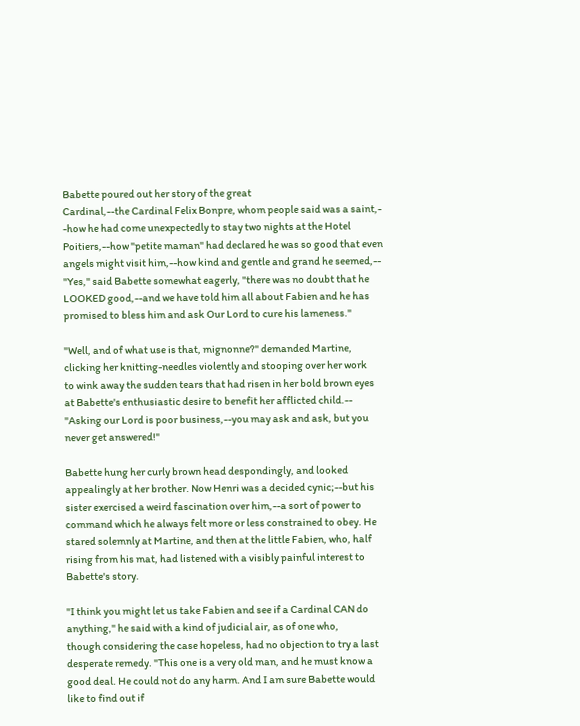Babette poured out her story of the great
Cardinal,--the Cardinal Felix Bonpre, whom people said was a saint,-
-how he had come unexpectedly to stay two nights at the Hotel
Poitiers,--how "petite maman" had declared he was so good that even
angels might visit him,--how kind and gentle and grand he seemed,--
"Yes," said Babette somewhat eagerly, "there was no doubt that he
LOOKED good,--and we have told him all about Fabien and he has
promised to bless him and ask Our Lord to cure his lameness."

"Well, and of what use is that, mignonne?" demanded Martine,
clicking her knitting-needles violently and stooping over her work
to wink away the sudden tears that had risen in her bold brown eyes
at Babette's enthusiastic desire to benefit her afflicted child.--
"Asking our Lord is poor business,--you may ask and ask, but you
never get answered!"

Babette hung her curly brown head despondingly, and looked
appealingly at her brother. Now Henri was a decided cynic;--but his
sister exercised a weird fascination over him,--a sort of power to
command which he always felt more or less constrained to obey. He
stared solemnly at Martine, and then at the little Fabien, who, half
rising from his mat, had listened with a visibly painful interest to
Babette's story.

"I think you might let us take Fabien and see if a Cardinal CAN do
anything," he said with a kind of judicial air, as of one who,
though considering the case hopeless, had no objection to try a last
desperate remedy. "This one is a very old man, and he must know a
good deal. He could not do any harm. And I am sure Babette would
like to find out if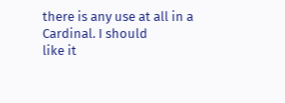there is any use at all in a Cardinal. I should
like it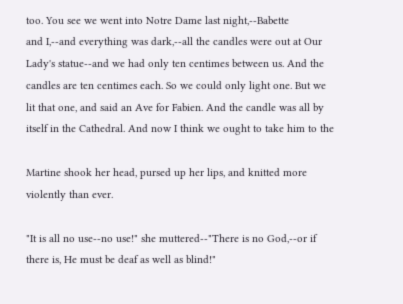too. You see we went into Notre Dame last night,--Babette
and I,--and everything was dark,--all the candles were out at Our
Lady's statue--and we had only ten centimes between us. And the
candles are ten centimes each. So we could only light one. But we
lit that one, and said an Ave for Fabien. And the candle was all by
itself in the Cathedral. And now I think we ought to take him to the

Martine shook her head, pursed up her lips, and knitted more
violently than ever.

"It is all no use--no use!" she muttered--"There is no God,--or if
there is, He must be deaf as well as blind!"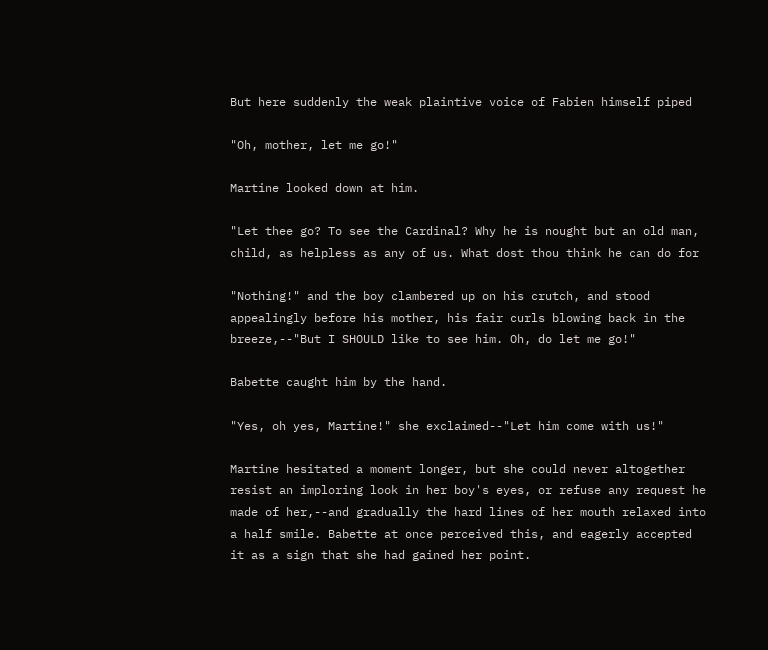But here suddenly the weak plaintive voice of Fabien himself piped

"Oh, mother, let me go!"

Martine looked down at him.

"Let thee go? To see the Cardinal? Why he is nought but an old man,
child, as helpless as any of us. What dost thou think he can do for

"Nothing!" and the boy clambered up on his crutch, and stood
appealingly before his mother, his fair curls blowing back in the
breeze,--"But I SHOULD like to see him. Oh, do let me go!"

Babette caught him by the hand.

"Yes, oh yes, Martine!" she exclaimed--"Let him come with us!"

Martine hesitated a moment longer, but she could never altogether
resist an imploring look in her boy's eyes, or refuse any request he
made of her,--and gradually the hard lines of her mouth relaxed into
a half smile. Babette at once perceived this, and eagerly accepted
it as a sign that she had gained her point.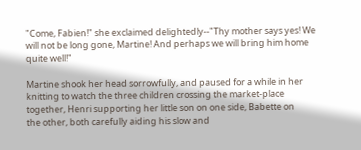"Come, Fabien!" she exclaimed delightedly--"Thy mother says yes! We
will not be long gone, Martine! And perhaps we will bring him home
quite well!"

Martine shook her head sorrowfully, and paused for a while in her
knitting to watch the three children crossing the market-place
together, Henri supporting her little son on one side, Babette on
the other, both carefully aiding his slow and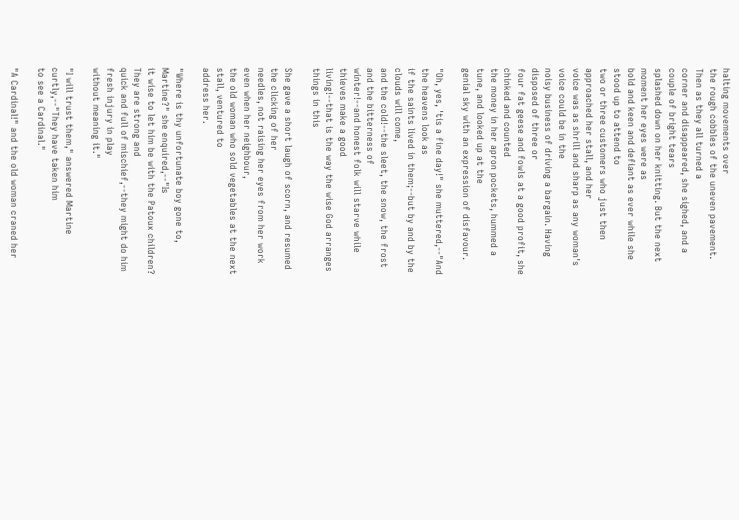halting movements over
the rough cobbles of the uneven pavement. Then as they all turned a
corner and disappeared, she sighed, and a couple of bright tears
splashed down on her knitting. But the next moment her eyes were as
bold and keen and defiant as ever while she stood up to attend to
two or three customers who just then approached her stall, and her
voice was as shrill and sharp as any woman's voice could be in the
noisy business of driving a bargain. Having disposed of three or
four fat geese and fowls at a good profit, she chinked and counted
the money in her apron pockets, hummed a tune, and looked up at the
genial sky with an expression of disfavour.

"Oh, yes, 'tis a fine day!" she muttered,--"And the heavens look as
if the saints lived in them;--but by and by the clouds will come,
and the cold!--the sleet, the snow, the frost and the bitterness of
winter!--and honest folk will starve while thieves make a good
living!--that is the way the wise God arranges things in this

She gave a short laugh of scorn, and resumed the clicking of her
needles, not raising her eyes from her work even when her neighbour,
the old woman who sold vegetables at the next stall, ventured to
address her.

"Where is thy unfortunate boy gone to, Martine?" she enquired,--"Is
it wise to let him be with the Patoux children? They are strong and
quick and full of mischief,--they might do him fresh injury in play
without meaning it."

"I will trust them," answered Martine curtly,--"They have taken him
to see a Cardinal."

"A Cardinal!" and the old woman craned her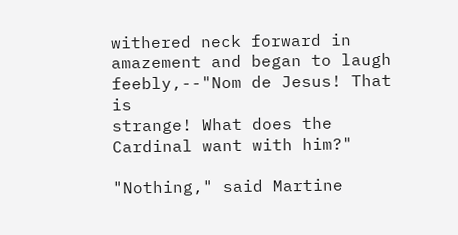withered neck forward in
amazement and began to laugh feebly,--"Nom de Jesus! That is
strange! What does the Cardinal want with him?"

"Nothing," said Martine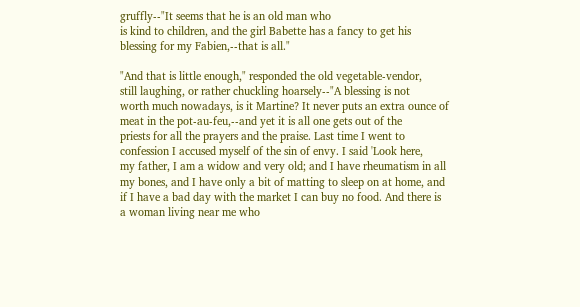gruffly--"It seems that he is an old man who
is kind to children, and the girl Babette has a fancy to get his
blessing for my Fabien,--that is all."

"And that is little enough," responded the old vegetable-vendor,
still laughing, or rather chuckling hoarsely--"A blessing is not
worth much nowadays, is it Martine? It never puts an extra ounce of
meat in the pot-au-feu,--and yet it is all one gets out of the
priests for all the prayers and the praise. Last time I went to
confession I accused myself of the sin of envy. I said 'Look here,
my father, I am a widow and very old; and I have rheumatism in all
my bones, and I have only a bit of matting to sleep on at home, and
if I have a bad day with the market I can buy no food. And there is
a woman living near me who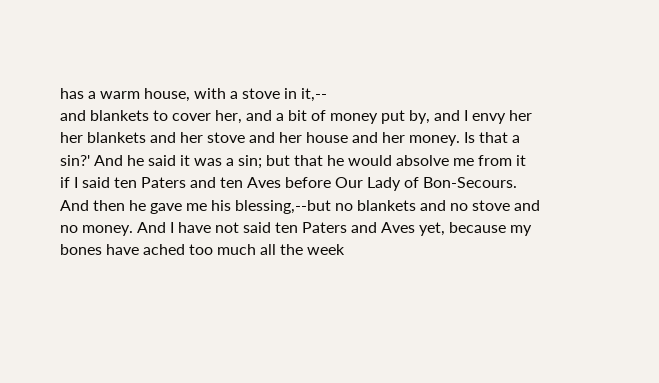has a warm house, with a stove in it,--
and blankets to cover her, and a bit of money put by, and I envy her
her blankets and her stove and her house and her money. Is that a
sin?' And he said it was a sin; but that he would absolve me from it
if I said ten Paters and ten Aves before Our Lady of Bon-Secours.
And then he gave me his blessing,--but no blankets and no stove and
no money. And I have not said ten Paters and Aves yet, because my
bones have ached too much all the week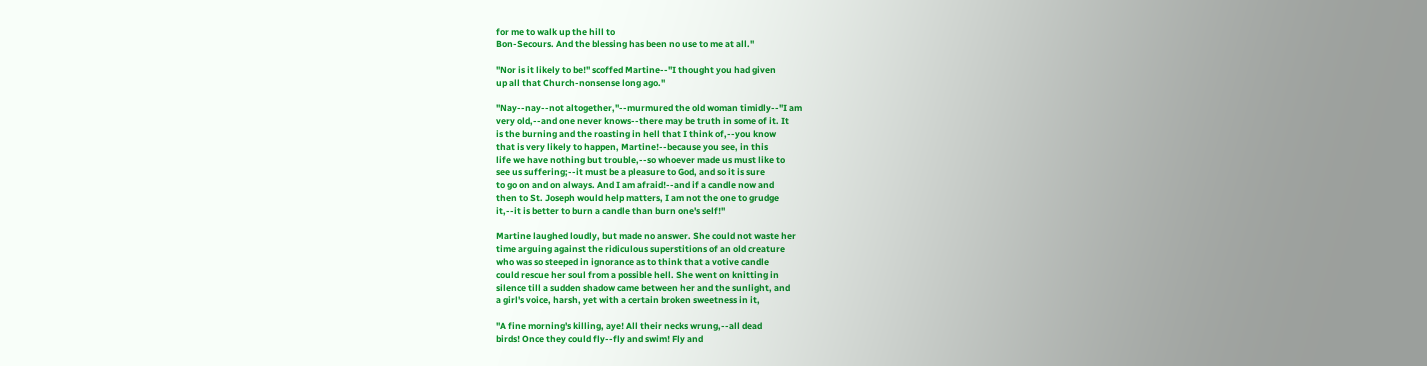for me to walk up the hill to
Bon-Secours. And the blessing has been no use to me at all."

"Nor is it likely to be!" scoffed Martine--"I thought you had given
up all that Church-nonsense long ago."

"Nay--nay--not altogether,"--murmured the old woman timidly--"I am
very old,--and one never knows--there may be truth in some of it. It
is the burning and the roasting in hell that I think of,--you know
that is very likely to happen, Martine!--because you see, in this
life we have nothing but trouble,--so whoever made us must like to
see us suffering;--it must be a pleasure to God, and so it is sure
to go on and on always. And I am afraid!--and if a candle now and
then to St. Joseph would help matters, I am not the one to grudge
it,--it is better to burn a candle than burn one's self!"

Martine laughed loudly, but made no answer. She could not waste her
time arguing against the ridiculous superstitions of an old creature
who was so steeped in ignorance as to think that a votive candle
could rescue her soul from a possible hell. She went on knitting in
silence till a sudden shadow came between her and the sunlight, and
a girl's voice, harsh, yet with a certain broken sweetness in it,

"A fine morning's killing, aye! All their necks wrung,--all dead
birds! Once they could fly--fly and swim! Fly and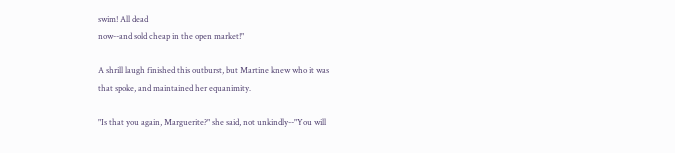swim! All dead
now--and sold cheap in the open market!"

A shrill laugh finished this outburst, but Martine knew who it was
that spoke, and maintained her equanimity.

"Is that you again, Marguerite?" she said, not unkindly--"You will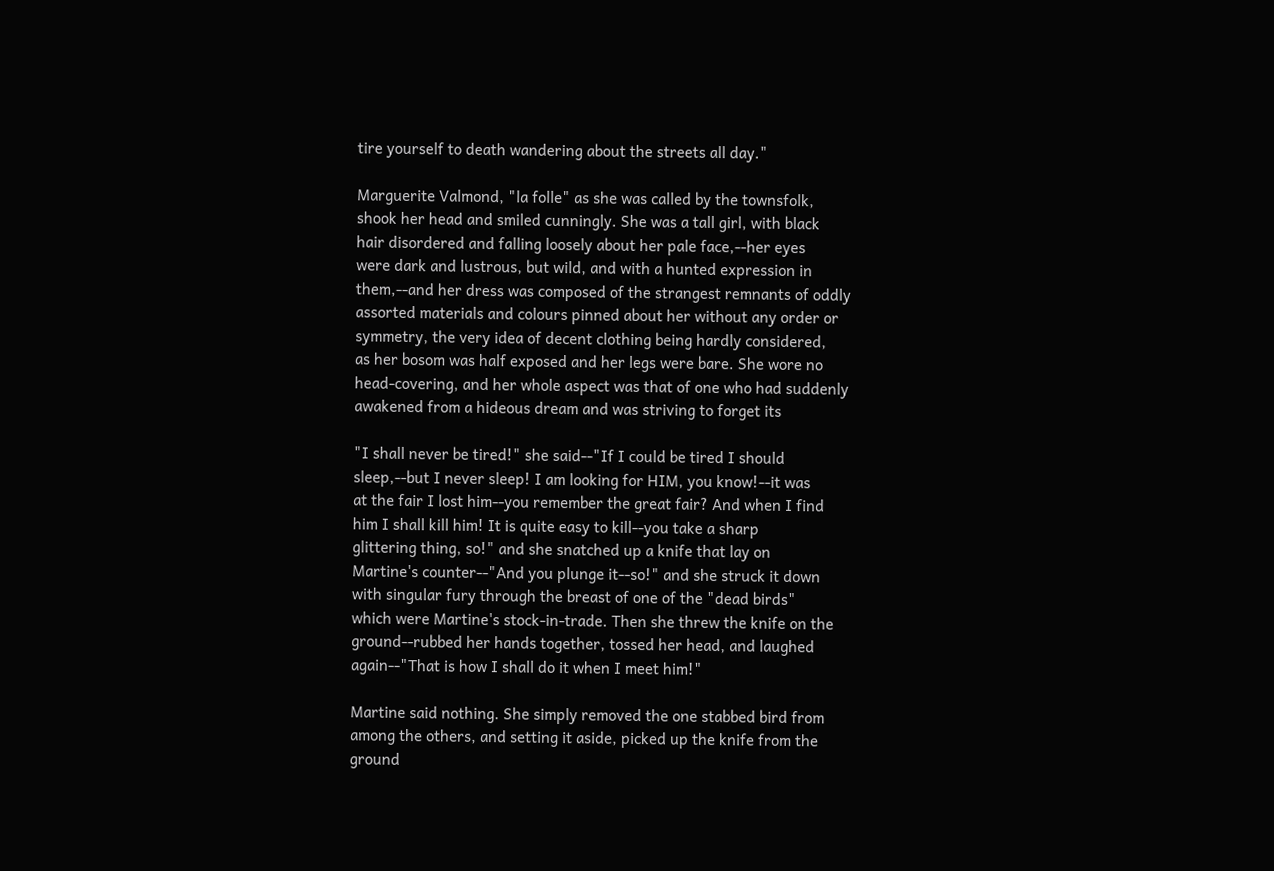tire yourself to death wandering about the streets all day."

Marguerite Valmond, "la folle" as she was called by the townsfolk,
shook her head and smiled cunningly. She was a tall girl, with black
hair disordered and falling loosely about her pale face,--her eyes
were dark and lustrous, but wild, and with a hunted expression in
them,--and her dress was composed of the strangest remnants of oddly
assorted materials and colours pinned about her without any order or
symmetry, the very idea of decent clothing being hardly considered,
as her bosom was half exposed and her legs were bare. She wore no
head-covering, and her whole aspect was that of one who had suddenly
awakened from a hideous dream and was striving to forget its

"I shall never be tired!" she said--"If I could be tired I should
sleep,--but I never sleep! I am looking for HIM, you know!--it was
at the fair I lost him--you remember the great fair? And when I find
him I shall kill him! It is quite easy to kill--you take a sharp
glittering thing, so!" and she snatched up a knife that lay on
Martine's counter--"And you plunge it--so!" and she struck it down
with singular fury through the breast of one of the "dead birds"
which were Martine's stock-in-trade. Then she threw the knife on the
ground--rubbed her hands together, tossed her head, and laughed
again--"That is how I shall do it when I meet him!"

Martine said nothing. She simply removed the one stabbed bird from
among the others, and setting it aside, picked up the knife from the
ground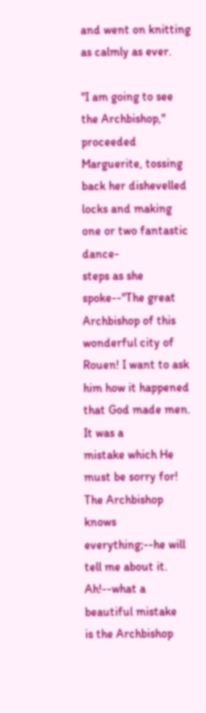and went on knitting as calmly as ever.

"I am going to see the Archbishop," proceeded Marguerite, tossing
back her dishevelled locks and making one or two fantastic dance-
steps as she spoke--"The great Archbishop of this wonderful city of
Rouen! I want to ask him how it happened that God made men. It was a
mistake which He must be sorry for! The Archbishop knows
everything;--he will tell me about it. Ah!--what a beautiful mistake
is the Archbishop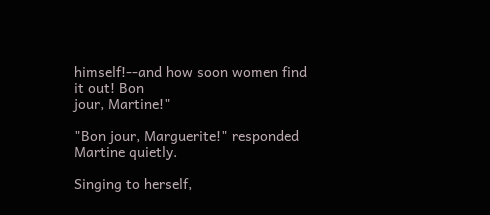himself!--and how soon women find it out! Bon
jour, Martine!"

"Bon jour, Marguerite!" responded Martine quietly.

Singing to herself,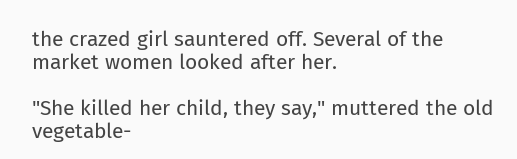the crazed girl sauntered off. Several of the
market women looked after her.

"She killed her child, they say," muttered the old vegetable-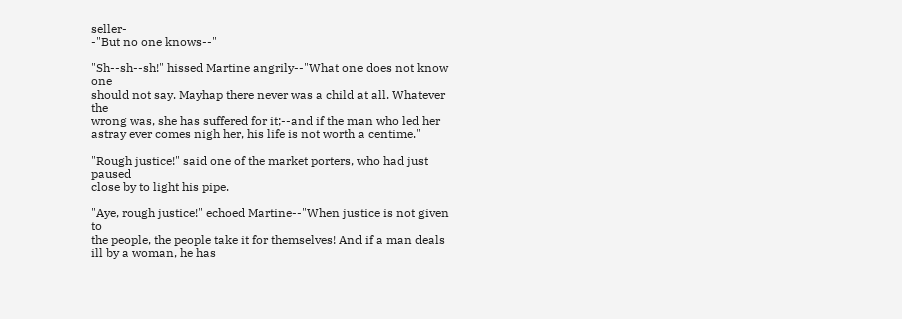seller-
-"But no one knows--"

"Sh--sh--sh!" hissed Martine angrily--"What one does not know one
should not say. Mayhap there never was a child at all. Whatever the
wrong was, she has suffered for it;--and if the man who led her
astray ever comes nigh her, his life is not worth a centime."

"Rough justice!" said one of the market porters, who had just paused
close by to light his pipe.

"Aye, rough justice!" echoed Martine--"When justice is not given to
the people, the people take it for themselves! And if a man deals
ill by a woman, he has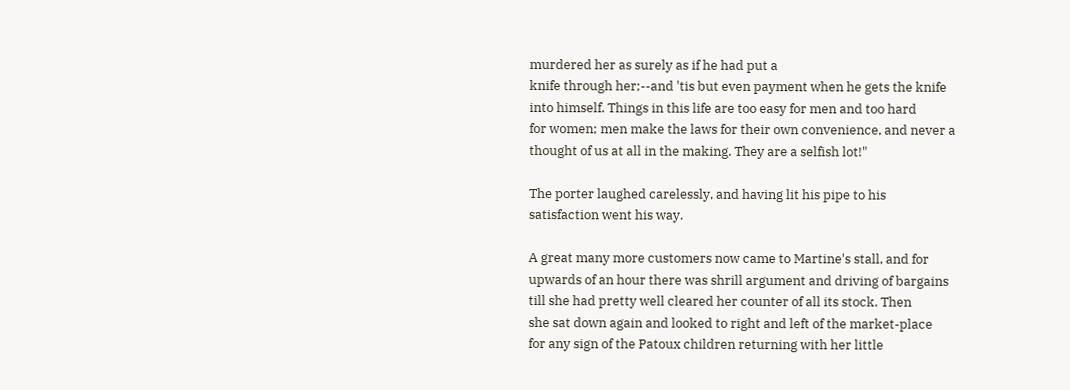murdered her as surely as if he had put a
knife through her;--and 'tis but even payment when he gets the knife
into himself. Things in this life are too easy for men and too hard
for women; men make the laws for their own convenience, and never a
thought of us at all in the making. They are a selfish lot!"

The porter laughed carelessly, and having lit his pipe to his
satisfaction went his way.

A great many more customers now came to Martine's stall, and for
upwards of an hour there was shrill argument and driving of bargains
till she had pretty well cleared her counter of all its stock. Then
she sat down again and looked to right and left of the market-place
for any sign of the Patoux children returning with her little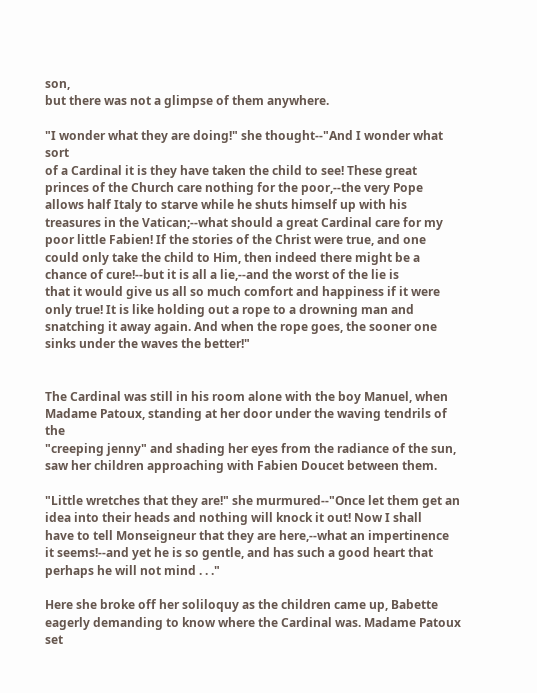son,
but there was not a glimpse of them anywhere.

"I wonder what they are doing!" she thought--"And I wonder what sort
of a Cardinal it is they have taken the child to see! These great
princes of the Church care nothing for the poor,--the very Pope
allows half Italy to starve while he shuts himself up with his
treasures in the Vatican;--what should a great Cardinal care for my
poor little Fabien! If the stories of the Christ were true, and one
could only take the child to Him, then indeed there might be a
chance of cure!--but it is all a lie,--and the worst of the lie is
that it would give us all so much comfort and happiness if it were
only true! It is like holding out a rope to a drowning man and
snatching it away again. And when the rope goes, the sooner one
sinks under the waves the better!"


The Cardinal was still in his room alone with the boy Manuel, when
Madame Patoux, standing at her door under the waving tendrils of the
"creeping jenny" and shading her eyes from the radiance of the sun,
saw her children approaching with Fabien Doucet between them.

"Little wretches that they are!" she murmured--"Once let them get an
idea into their heads and nothing will knock it out! Now I shall
have to tell Monseigneur that they are here,--what an impertinence
it seems!--and yet he is so gentle, and has such a good heart that
perhaps he will not mind . . ."

Here she broke off her soliloquy as the children came up, Babette
eagerly demanding to know where the Cardinal was. Madame Patoux set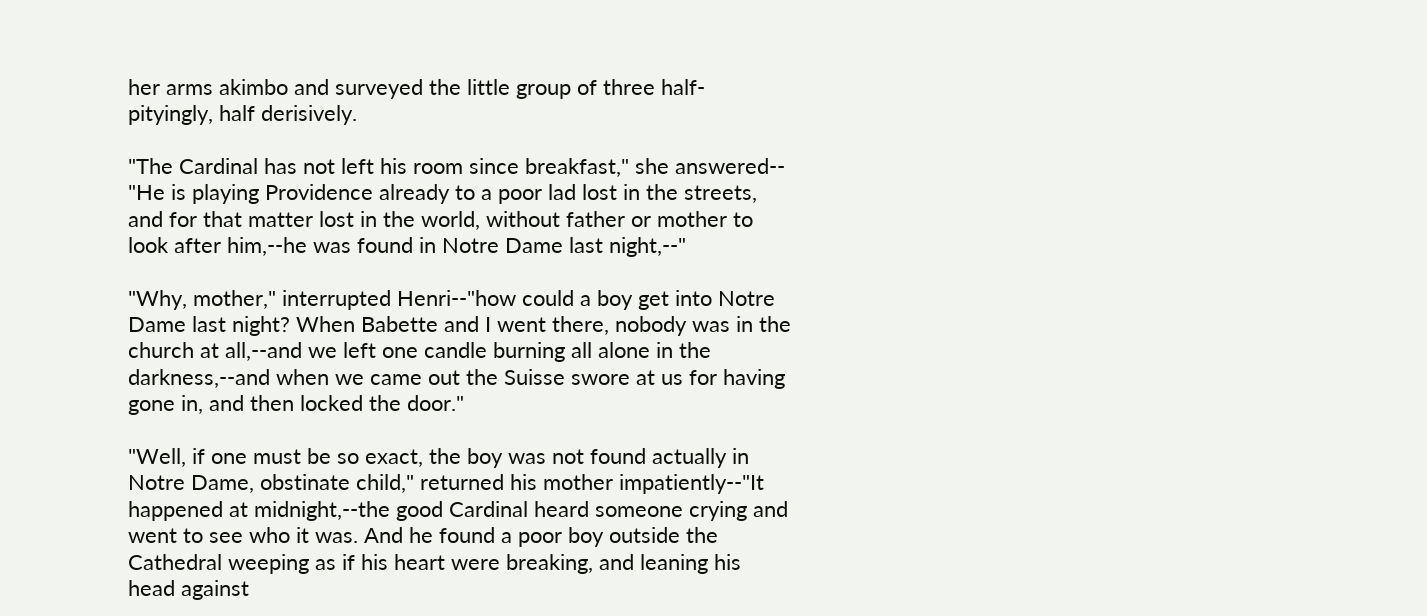her arms akimbo and surveyed the little group of three half-
pityingly, half derisively.

"The Cardinal has not left his room since breakfast," she answered--
"He is playing Providence already to a poor lad lost in the streets,
and for that matter lost in the world, without father or mother to
look after him,--he was found in Notre Dame last night,--"

"Why, mother," interrupted Henri--"how could a boy get into Notre
Dame last night? When Babette and I went there, nobody was in the
church at all,--and we left one candle burning all alone in the
darkness,--and when we came out the Suisse swore at us for having
gone in, and then locked the door."

"Well, if one must be so exact, the boy was not found actually in
Notre Dame, obstinate child," returned his mother impatiently--"It
happened at midnight,--the good Cardinal heard someone crying and
went to see who it was. And he found a poor boy outside the
Cathedral weeping as if his heart were breaking, and leaning his
head against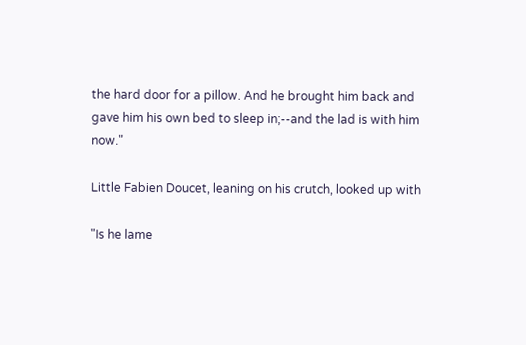the hard door for a pillow. And he brought him back and
gave him his own bed to sleep in;--and the lad is with him now."

Little Fabien Doucet, leaning on his crutch, looked up with

"Is he lame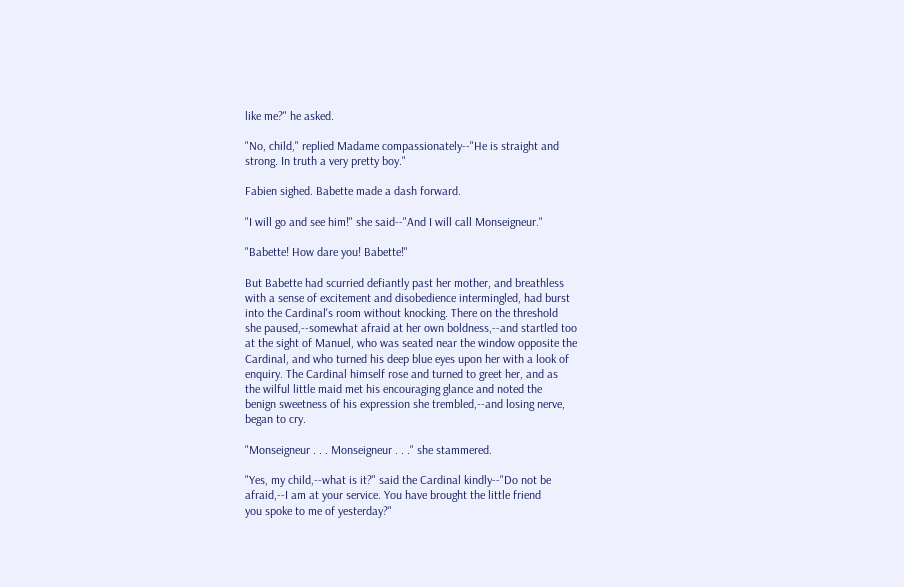like me?" he asked.

"No, child," replied Madame compassionately--"He is straight and
strong. In truth a very pretty boy."

Fabien sighed. Babette made a dash forward.

"I will go and see him!" she said--"And I will call Monseigneur."

"Babette! How dare you! Babette!"

But Babette had scurried defiantly past her mother, and breathless
with a sense of excitement and disobedience intermingled, had burst
into the Cardinal's room without knocking. There on the threshold
she paused,--somewhat afraid at her own boldness,--and startled too
at the sight of Manuel, who was seated near the window opposite the
Cardinal, and who turned his deep blue eyes upon her with a look of
enquiry. The Cardinal himself rose and turned to greet her, and as
the wilful little maid met his encouraging glance and noted the
benign sweetness of his expression she trembled,--and losing nerve,
began to cry.

"Monseigneur . . . Monseigneur . . ." she stammered.

"Yes, my child,--what is it?" said the Cardinal kindly--"Do not be
afraid,--I am at your service. You have brought the little friend
you spoke to me of yesterday?"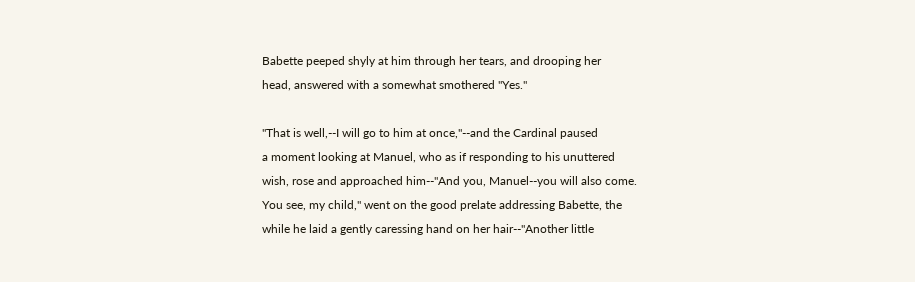Babette peeped shyly at him through her tears, and drooping her
head, answered with a somewhat smothered "Yes."

"That is well,--I will go to him at once,"--and the Cardinal paused
a moment looking at Manuel, who as if responding to his unuttered
wish, rose and approached him--"And you, Manuel--you will also come.
You see, my child," went on the good prelate addressing Babette, the
while he laid a gently caressing hand on her hair--"Another little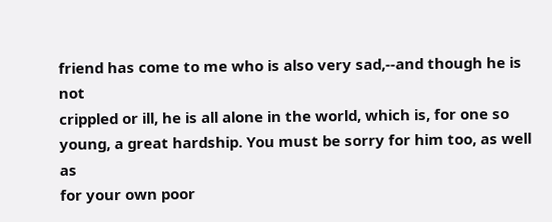friend has come to me who is also very sad,--and though he is not
crippled or ill, he is all alone in the world, which is, for one so
young, a great hardship. You must be sorry for him too, as well as
for your own poor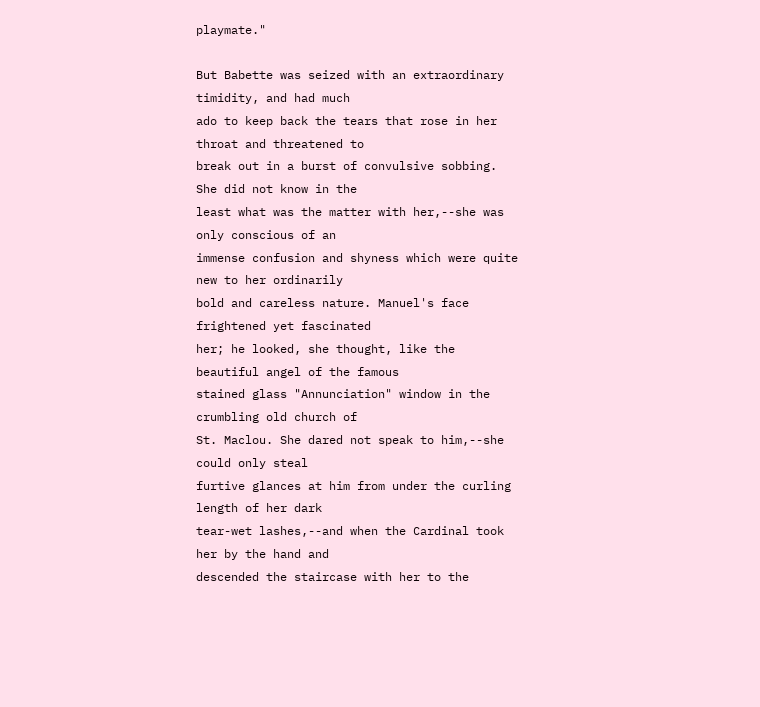playmate."

But Babette was seized with an extraordinary timidity, and had much
ado to keep back the tears that rose in her throat and threatened to
break out in a burst of convulsive sobbing. She did not know in the
least what was the matter with her,--she was only conscious of an
immense confusion and shyness which were quite new to her ordinarily
bold and careless nature. Manuel's face frightened yet fascinated
her; he looked, she thought, like the beautiful angel of the famous
stained glass "Annunciation" window in the crumbling old church of
St. Maclou. She dared not speak to him,--she could only steal
furtive glances at him from under the curling length of her dark
tear-wet lashes,--and when the Cardinal took her by the hand and
descended the staircase with her to the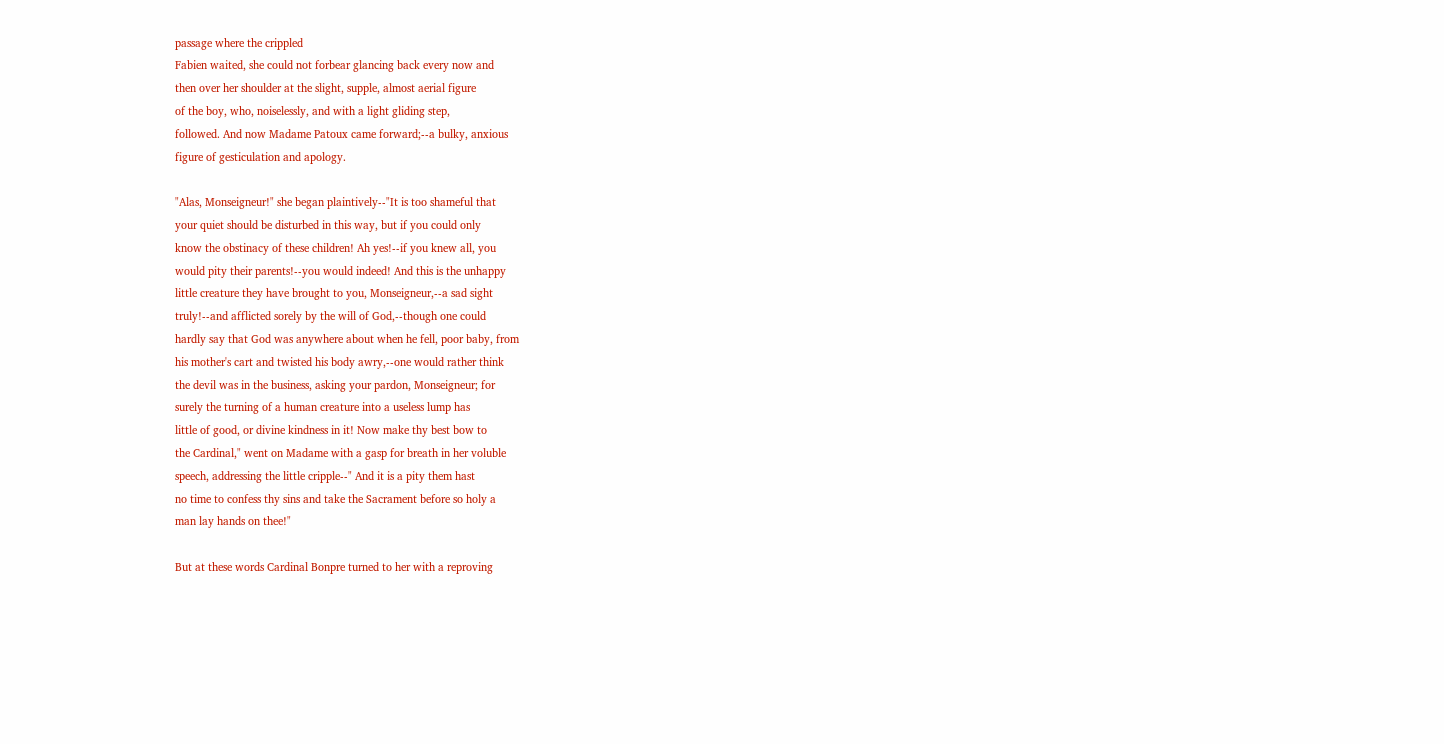passage where the crippled
Fabien waited, she could not forbear glancing back every now and
then over her shoulder at the slight, supple, almost aerial figure
of the boy, who, noiselessly, and with a light gliding step,
followed. And now Madame Patoux came forward;--a bulky, anxious
figure of gesticulation and apology.

"Alas, Monseigneur!" she began plaintively--"It is too shameful that
your quiet should be disturbed in this way, but if you could only
know the obstinacy of these children! Ah yes!--if you knew all, you
would pity their parents!--you would indeed! And this is the unhappy
little creature they have brought to you, Monseigneur,--a sad sight
truly!--and afflicted sorely by the will of God,--though one could
hardly say that God was anywhere about when he fell, poor baby, from
his mother's cart and twisted his body awry,--one would rather think
the devil was in the business, asking your pardon, Monseigneur; for
surely the turning of a human creature into a useless lump has
little of good, or divine kindness in it! Now make thy best bow to
the Cardinal," went on Madame with a gasp for breath in her voluble
speech, addressing the little cripple--" And it is a pity them hast
no time to confess thy sins and take the Sacrament before so holy a
man lay hands on thee!"

But at these words Cardinal Bonpre turned to her with a reproving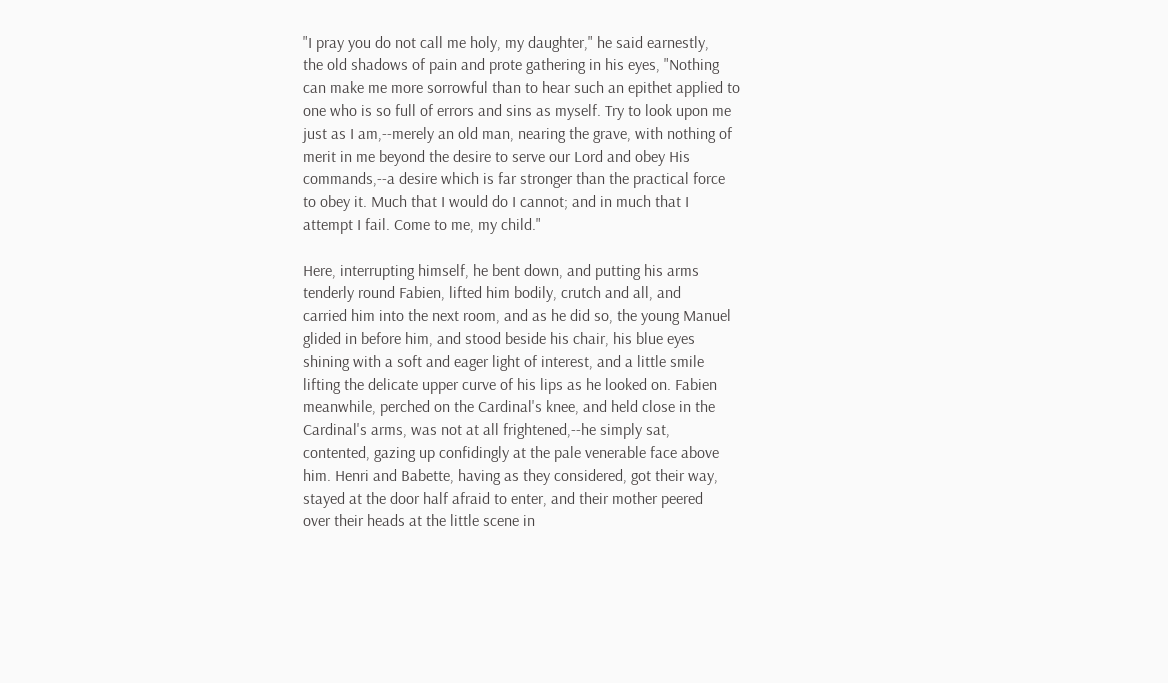"I pray you do not call me holy, my daughter," he said earnestly,
the old shadows of pain and prote gathering in his eyes, "Nothing
can make me more sorrowful than to hear such an epithet applied to
one who is so full of errors and sins as myself. Try to look upon me
just as I am,--merely an old man, nearing the grave, with nothing of
merit in me beyond the desire to serve our Lord and obey His
commands,--a desire which is far stronger than the practical force
to obey it. Much that I would do I cannot; and in much that I
attempt I fail. Come to me, my child."

Here, interrupting himself, he bent down, and putting his arms
tenderly round Fabien, lifted him bodily, crutch and all, and
carried him into the next room, and as he did so, the young Manuel
glided in before him, and stood beside his chair, his blue eyes
shining with a soft and eager light of interest, and a little smile
lifting the delicate upper curve of his lips as he looked on. Fabien
meanwhile, perched on the Cardinal's knee, and held close in the
Cardinal's arms, was not at all frightened,--he simply sat,
contented, gazing up confidingly at the pale venerable face above
him. Henri and Babette, having as they considered, got their way,
stayed at the door half afraid to enter, and their mother peered
over their heads at the little scene in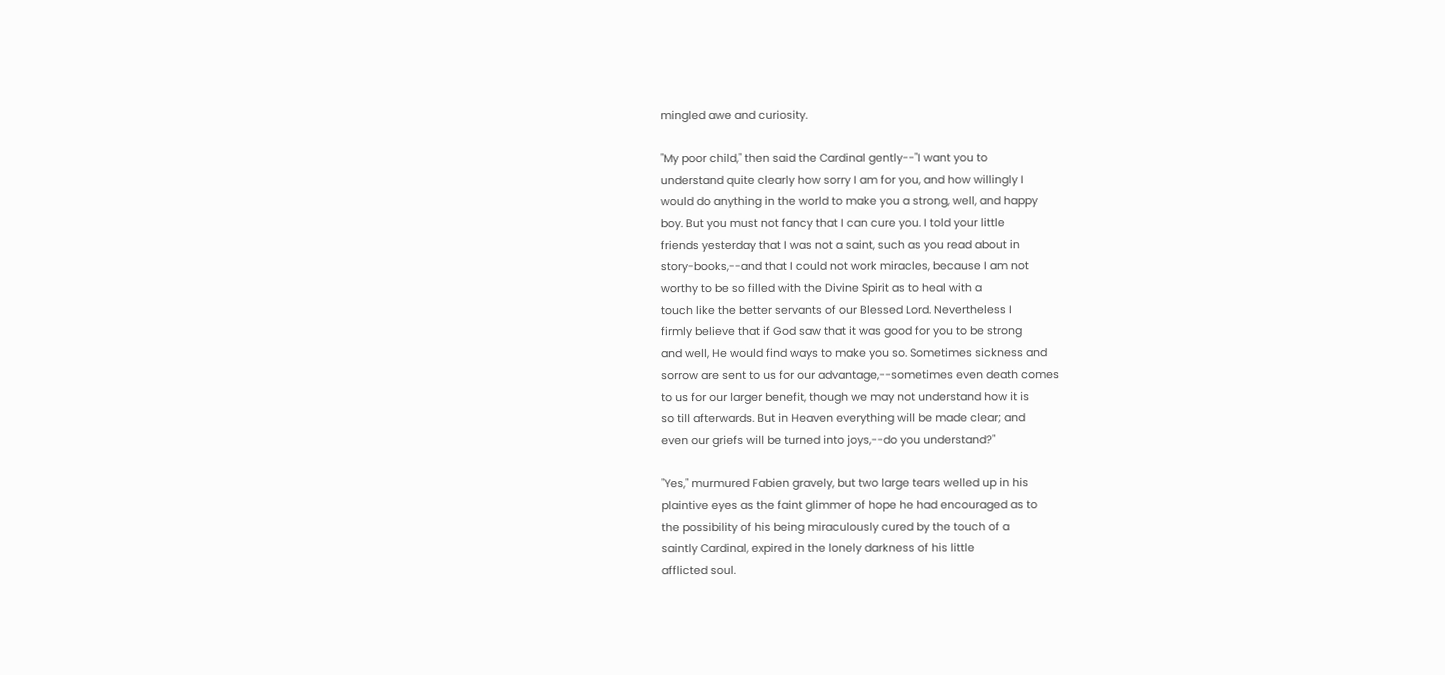mingled awe and curiosity.

"My poor child," then said the Cardinal gently--"I want you to
understand quite clearly how sorry I am for you, and how willingly I
would do anything in the world to make you a strong, well, and happy
boy. But you must not fancy that I can cure you. I told your little
friends yesterday that I was not a saint, such as you read about in
story-books,--and that I could not work miracles, because I am not
worthy to be so filled with the Divine Spirit as to heal with a
touch like the better servants of our Blessed Lord. Nevertheless I
firmly believe that if God saw that it was good for you to be strong
and well, He would find ways to make you so. Sometimes sickness and
sorrow are sent to us for our advantage,--sometimes even death comes
to us for our larger benefit, though we may not understand how it is
so till afterwards. But in Heaven everything will be made clear; and
even our griefs will be turned into joys,--do you understand?"

"Yes," murmured Fabien gravely, but two large tears welled up in his
plaintive eyes as the faint glimmer of hope he had encouraged as to
the possibility of his being miraculously cured by the touch of a
saintly Cardinal, expired in the lonely darkness of his little
afflicted soul.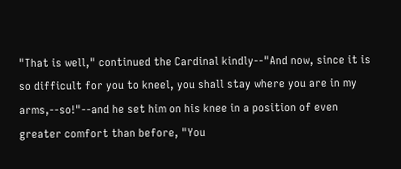"That is well," continued the Cardinal kindly--"And now, since it is
so difficult for you to kneel, you shall stay where you are in my
arms,--so!"--and he set him on his knee in a position of even
greater comfort than before, "You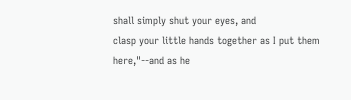shall simply shut your eyes, and
clasp your little hands together as I put them here,"--and as he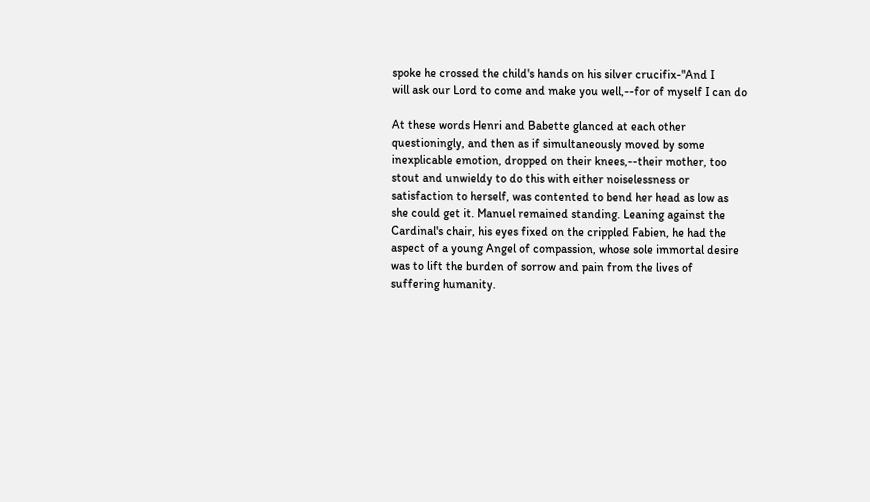spoke he crossed the child's hands on his silver crucifix-"And I
will ask our Lord to come and make you well,--for of myself I can do

At these words Henri and Babette glanced at each other
questioningly, and then as if simultaneously moved by some
inexplicable emotion, dropped on their knees,--their mother, too
stout and unwieldy to do this with either noiselessness or
satisfaction to herself, was contented to bend her head as low as
she could get it. Manuel remained standing. Leaning against the
Cardinal's chair, his eyes fixed on the crippled Fabien, he had the
aspect of a young Angel of compassion, whose sole immortal desire
was to lift the burden of sorrow and pain from the lives of
suffering humanity.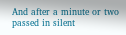And after a minute or two passed in silent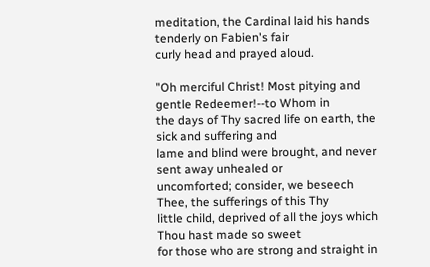meditation, the Cardinal laid his hands tenderly on Fabien's fair
curly head and prayed aloud.

"Oh merciful Christ! Most pitying and gentle Redeemer!--to Whom in
the days of Thy sacred life on earth, the sick and suffering and
lame and blind were brought, and never sent away unhealed or
uncomforted; consider, we beseech Thee, the sufferings of this Thy
little child, deprived of all the joys which Thou hast made so sweet
for those who are strong and straight in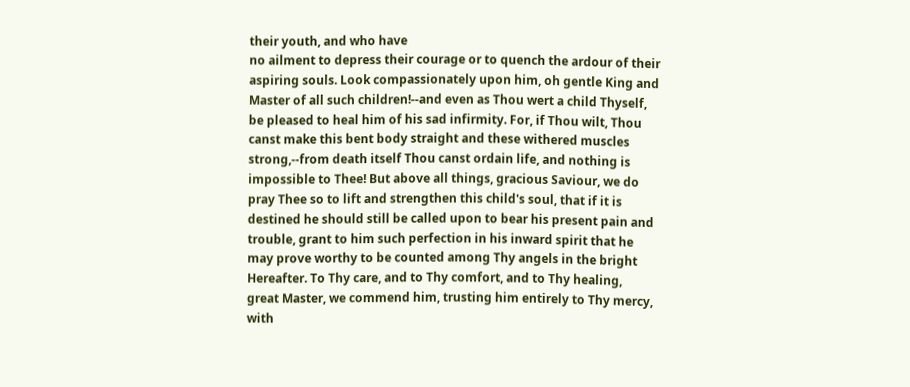their youth, and who have
no ailment to depress their courage or to quench the ardour of their
aspiring souls. Look compassionately upon him, oh gentle King and
Master of all such children!--and even as Thou wert a child Thyself,
be pleased to heal him of his sad infirmity. For, if Thou wilt, Thou
canst make this bent body straight and these withered muscles
strong,--from death itself Thou canst ordain life, and nothing is
impossible to Thee! But above all things, gracious Saviour, we do
pray Thee so to lift and strengthen this child's soul, that if it is
destined he should still be called upon to bear his present pain and
trouble, grant to him such perfection in his inward spirit that he
may prove worthy to be counted among Thy angels in the bright
Hereafter. To Thy care, and to Thy comfort, and to Thy healing,
great Master, we commend him, trusting him entirely to Thy mercy,
with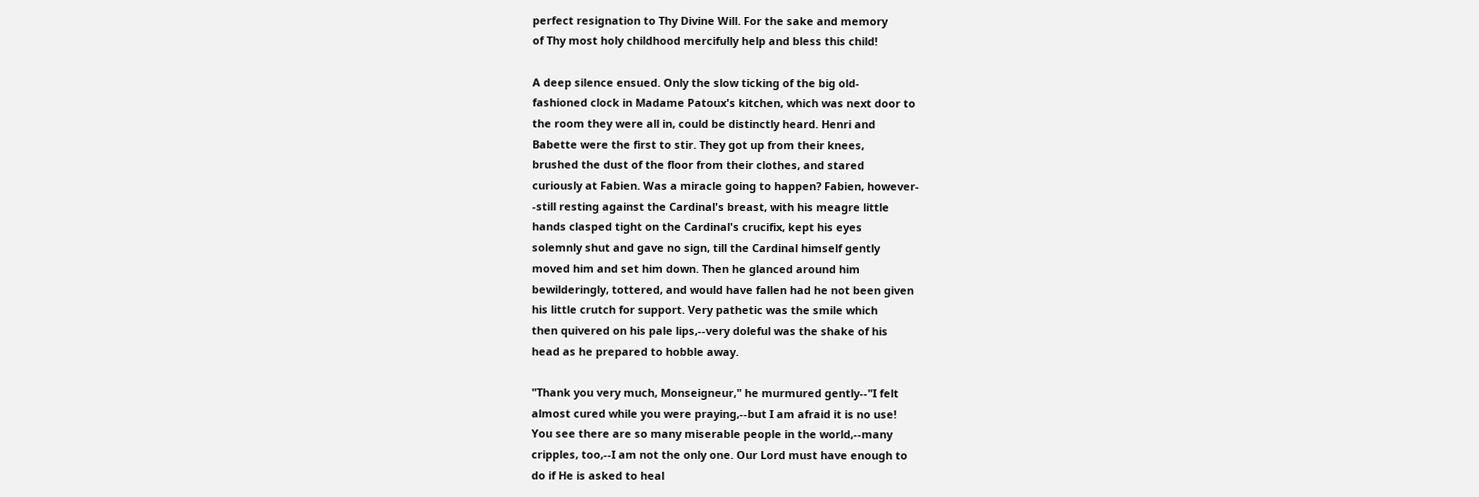perfect resignation to Thy Divine Will. For the sake and memory
of Thy most holy childhood mercifully help and bless this child!

A deep silence ensued. Only the slow ticking of the big old-
fashioned clock in Madame Patoux's kitchen, which was next door to
the room they were all in, could be distinctly heard. Henri and
Babette were the first to stir. They got up from their knees,
brushed the dust of the floor from their clothes, and stared
curiously at Fabien. Was a miracle going to happen? Fabien, however-
-still resting against the Cardinal's breast, with his meagre little
hands clasped tight on the Cardinal's crucifix, kept his eyes
solemnly shut and gave no sign, till the Cardinal himself gently
moved him and set him down. Then he glanced around him
bewilderingly, tottered, and would have fallen had he not been given
his little crutch for support. Very pathetic was the smile which
then quivered on his pale lips,--very doleful was the shake of his
head as he prepared to hobble away.

"Thank you very much, Monseigneur," he murmured gently--"I felt
almost cured while you were praying,--but I am afraid it is no use!
You see there are so many miserable people in the world,--many
cripples, too,--I am not the only one. Our Lord must have enough to
do if He is asked to heal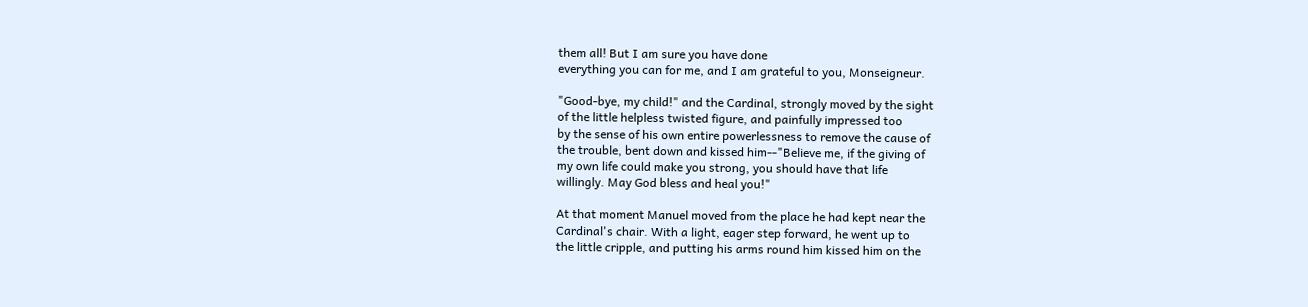them all! But I am sure you have done
everything you can for me, and I am grateful to you, Monseigneur.

"Good-bye, my child!" and the Cardinal, strongly moved by the sight
of the little helpless twisted figure, and painfully impressed too
by the sense of his own entire powerlessness to remove the cause of
the trouble, bent down and kissed him--"Believe me, if the giving of
my own life could make you strong, you should have that life
willingly. May God bless and heal you!"

At that moment Manuel moved from the place he had kept near the
Cardinal's chair. With a light, eager step forward, he went up to
the little cripple, and putting his arms round him kissed him on the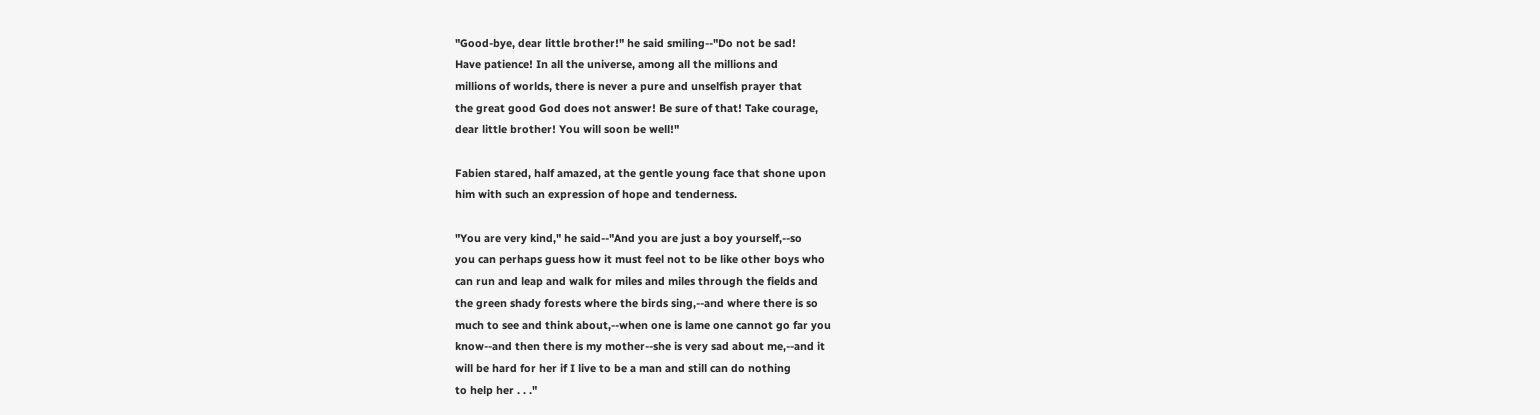"Good-bye, dear little brother!" he said smiling--"Do not be sad!
Have patience! In all the universe, among all the millions and
millions of worlds, there is never a pure and unselfish prayer that
the great good God does not answer! Be sure of that! Take courage,
dear little brother! You will soon be well!"

Fabien stared, half amazed, at the gentle young face that shone upon
him with such an expression of hope and tenderness.

"You are very kind," he said--"And you are just a boy yourself,--so
you can perhaps guess how it must feel not to be like other boys who
can run and leap and walk for miles and miles through the fields and
the green shady forests where the birds sing,--and where there is so
much to see and think about,--when one is lame one cannot go far you
know--and then there is my mother--she is very sad about me,--and it
will be hard for her if I live to be a man and still can do nothing
to help her . . ."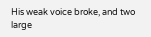His weak voice broke, and two large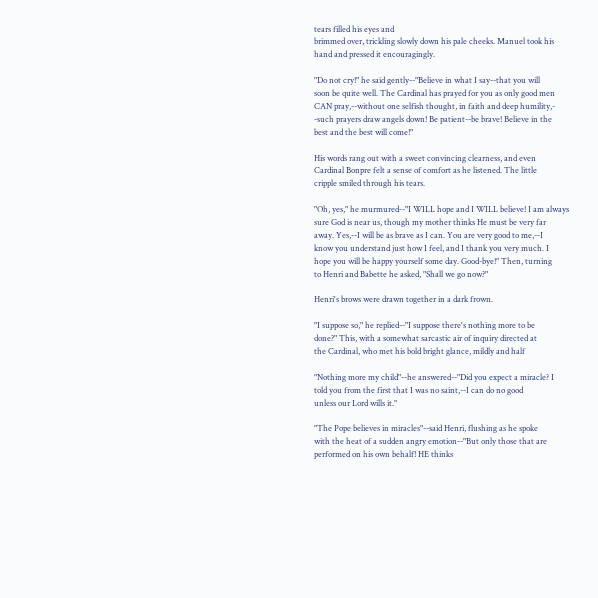tears filled his eyes and
brimmed over, trickling slowly down his pale cheeks. Manuel took his
hand and pressed it encouragingly.

"Do not cry!" he said gently--"Believe in what I say--that you will
soon be quite well. The Cardinal has prayed for you as only good men
CAN pray,--without one selfish thought, in faith and deep humility,-
-such prayers draw angels down! Be patient--be brave! Believe in the
best and the best will come!"

His words rang out with a sweet convincing clearness, and even
Cardinal Bonpre felt a sense of comfort as he listened. The little
cripple smiled through his tears.

"Oh, yes," he murmured--"I WILL hope and I WILL believe! I am always
sure God is near us, though my mother thinks He must be very far
away. Yes,--I will be as brave as I can. You are very good to me,--I
know you understand just how I feel, and I thank you very much. I
hope you will be happy yourself some day. Good-bye!" Then, turning
to Henri and Babette he asked, "Shall we go now?"

Henri's brows were drawn together in a dark frown.

"I suppose so," he replied--"I suppose there's nothing more to be
done?" This, with a somewhat sarcastic air of inquiry directed at
the Cardinal, who met his bold bright glance, mildly and half

"Nothing more my child"--he answered--"Did you expect a miracle? I
told you from the first that I was no saint,--I can do no good
unless our Lord wills it."

"The Pope believes in miracles"--said Henri, flushing as he spoke
with the heat of a sudden angry emotion--"But only those that are
performed on his own behalf! HE thinks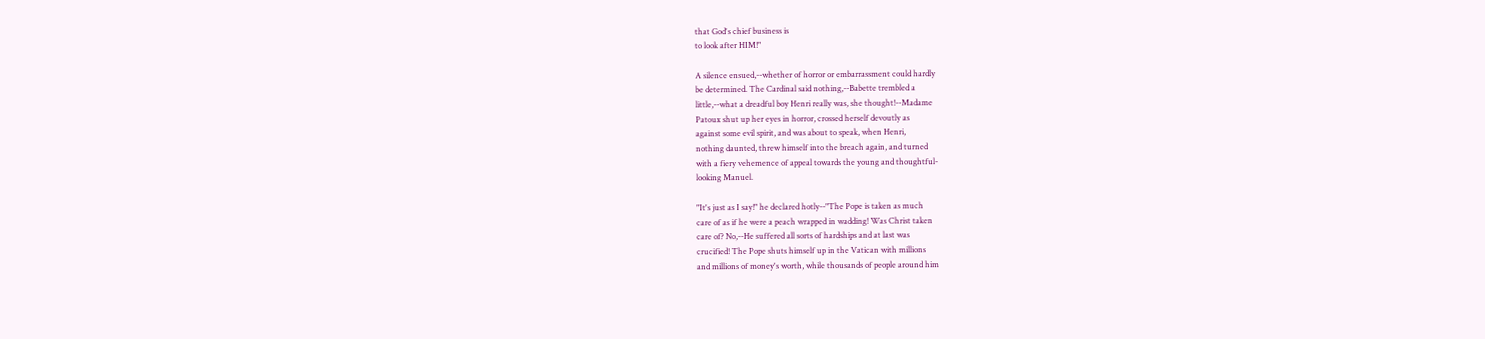that God's chief business is
to look after HIM!"

A silence ensued,--whether of horror or embarrassment could hardly
be determined. The Cardinal said nothing,--Babette trembled a
little,--what a dreadful boy Henri really was, she thought!--Madame
Patoux shut up her eyes in horror, crossed herself devoutly as
against some evil spirit, and was about to speak, when Henri,
nothing daunted, threw himself into the breach again, and turned
with a fiery vehemence of appeal towards the young and thoughtful-
looking Manuel.

"It's just as I say!" he declared hotly--"The Pope is taken as much
care of as if he were a peach wrapped in wadding! Was Christ taken
care of? No,--He suffered all sorts of hardships and at last was
crucified! The Pope shuts himself up in the Vatican with millions
and millions of money's worth, while thousands of people around him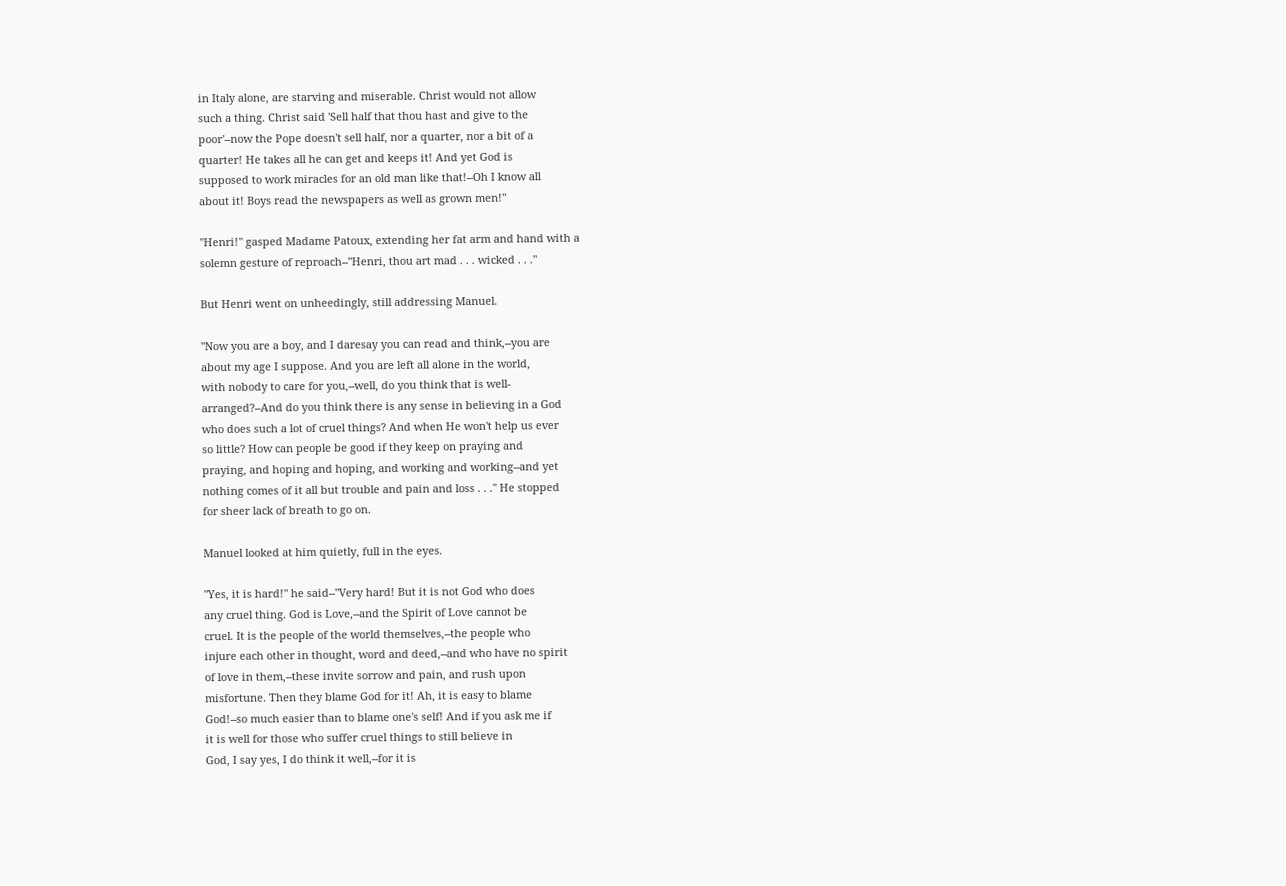in Italy alone, are starving and miserable. Christ would not allow
such a thing. Christ said 'Sell half that thou hast and give to the
poor'--now the Pope doesn't sell half, nor a quarter, nor a bit of a
quarter! He takes all he can get and keeps it! And yet God is
supposed to work miracles for an old man like that!--Oh I know all
about it! Boys read the newspapers as well as grown men!"

"Henri!" gasped Madame Patoux, extending her fat arm and hand with a
solemn gesture of reproach--"Henri, thou art mad . . . wicked . . ."

But Henri went on unheedingly, still addressing Manuel.

"Now you are a boy, and I daresay you can read and think,--you are
about my age I suppose. And you are left all alone in the world,
with nobody to care for you,--well, do you think that is well-
arranged?--And do you think there is any sense in believing in a God
who does such a lot of cruel things? And when He won't help us ever
so little? How can people be good if they keep on praying and
praying, and hoping and hoping, and working and working--and yet
nothing comes of it all but trouble and pain and loss . . ." He stopped
for sheer lack of breath to go on.

Manuel looked at him quietly, full in the eyes.

"Yes, it is hard!" he said--"Very hard! But it is not God who does
any cruel thing. God is Love,--and the Spirit of Love cannot be
cruel. It is the people of the world themselves,--the people who
injure each other in thought, word and deed,--and who have no spirit
of love in them,--these invite sorrow and pain, and rush upon
misfortune. Then they blame God for it! Ah, it is easy to blame
God!--so much easier than to blame one's self! And if you ask me if
it is well for those who suffer cruel things to still believe in
God, I say yes, I do think it well,--for it is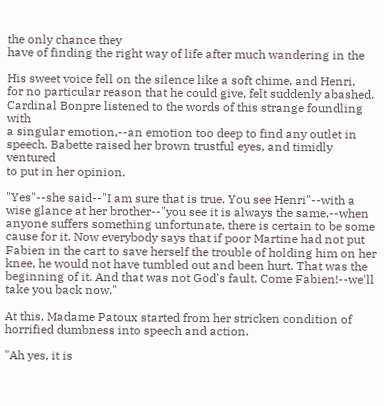the only chance they
have of finding the right way of life after much wandering in the

His sweet voice fell on the silence like a soft chime, and Henri,
for no particular reason that he could give, felt suddenly abashed.
Cardinal Bonpre listened to the words of this strange foundling with
a singular emotion,--an emotion too deep to find any outlet in
speech. Babette raised her brown trustful eyes, and timidly ventured
to put in her opinion.

"Yes"--she said--"I am sure that is true. You see Henri"--with a
wise glance at her brother--"you see it is always the same,--when
anyone suffers something unfortunate, there is certain to be some
cause for it. Now everybody says that if poor Martine had not put
Fabien in the cart to save herself the trouble of holding him on her
knee, he would not have tumbled out and been hurt. That was the
beginning of it. And that was not God's fault. Come Fabien!--we'll
take you back now."

At this, Madame Patoux started from her stricken condition of
horrified dumbness into speech and action.

"Ah yes, it is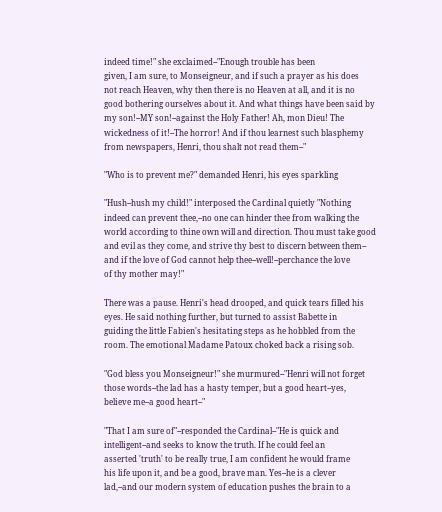indeed time!" she exclaimed--"Enough trouble has been
given, I am sure, to Monseigneur, and if such a prayer as his does
not reach Heaven, why then there is no Heaven at all, and it is no
good bothering ourselves about it. And what things have been said by
my son!--MY son!--against the Holy Father! Ah, mon Dieu! The
wickedness of it!--The horror! And if thou learnest such blasphemy
from newspapers, Henri, thou shalt not read them--"

"Who is to prevent me?" demanded Henri, his eyes sparkling

"Hush--hush my child!" interposed the Cardinal quietly "Nothing
indeed can prevent thee,--no one can hinder thee from walking the
world according to thine own will and direction. Thou must take good
and evil as they come, and strive thy best to discern between them--
and if the love of God cannot help thee--well!--perchance the love
of thy mother may!"

There was a pause. Henri's head drooped, and quick tears filled his
eyes. He said nothing further, but turned to assist Babette in
guiding the little Fabien's hesitating steps as he hobbled from the
room. The emotional Madame Patoux choked back a rising sob.

"God bless you Monseigneur!" she murmured--"Henri will not forget
those words--the lad has a hasty temper, but a good heart--yes,
believe me--a good heart--"

"That I am sure of"--responded the Cardinal--"He is quick and
intelligent--and seeks to know the truth. If he could feel an
asserted 'truth' to be really true, I am confident he would frame
his life upon it, and be a good, brave man. Yes--he is a clever
lad,--and our modern system of education pushes the brain to a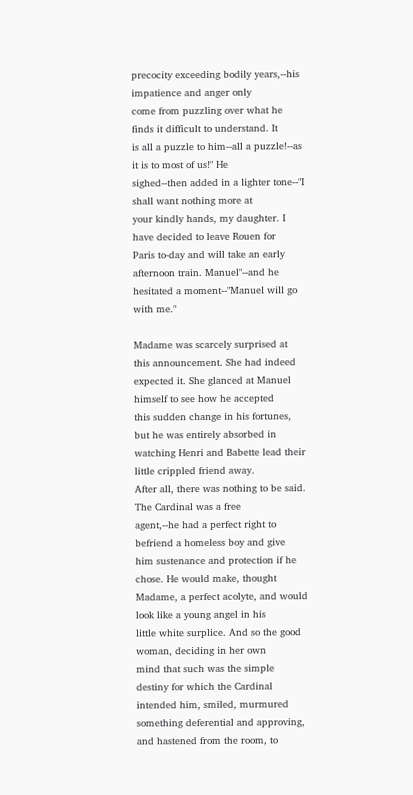precocity exceeding bodily years,--his impatience and anger only
come from puzzling over what he finds it difficult to understand. It
is all a puzzle to him--all a puzzle!--as it is to most of us!" He
sighed--then added in a lighter tone--"I shall want nothing more at
your kindly hands, my daughter. I have decided to leave Rouen for
Paris to-day and will take an early afternoon train. Manuel"--and he
hesitated a moment--"Manuel will go with me."

Madame was scarcely surprised at this announcement. She had indeed
expected it. She glanced at Manuel himself to see how he accepted
this sudden change in his fortunes, but he was entirely absorbed in
watching Henri and Babette lead their little crippled friend away.
After all, there was nothing to be said. The Cardinal was a free
agent,--he had a perfect right to befriend a homeless boy and give
him sustenance and protection if he chose. He would make, thought
Madame, a perfect acolyte, and would look like a young angel in his
little white surplice. And so the good woman, deciding in her own
mind that such was the simple destiny for which the Cardinal
intended him, smiled, murmured something deferential and approving,
and hastened from the room, to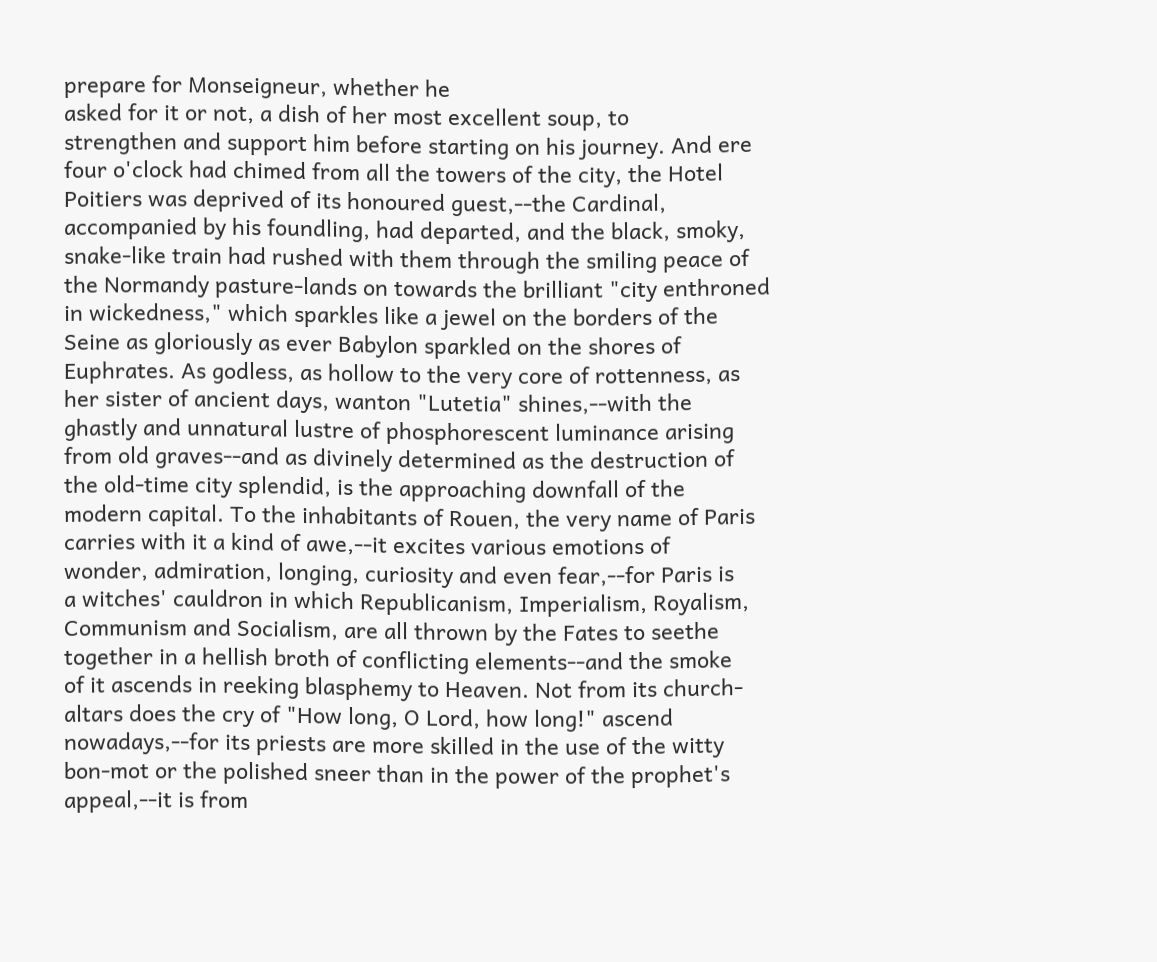prepare for Monseigneur, whether he
asked for it or not, a dish of her most excellent soup, to
strengthen and support him before starting on his journey. And ere
four o'clock had chimed from all the towers of the city, the Hotel
Poitiers was deprived of its honoured guest,--the Cardinal,
accompanied by his foundling, had departed, and the black, smoky,
snake-like train had rushed with them through the smiling peace of
the Normandy pasture-lands on towards the brilliant "city enthroned
in wickedness," which sparkles like a jewel on the borders of the
Seine as gloriously as ever Babylon sparkled on the shores of
Euphrates. As godless, as hollow to the very core of rottenness, as
her sister of ancient days, wanton "Lutetia" shines,--with the
ghastly and unnatural lustre of phosphorescent luminance arising
from old graves--and as divinely determined as the destruction of
the old-time city splendid, is the approaching downfall of the
modern capital. To the inhabitants of Rouen, the very name of Paris
carries with it a kind of awe,--it excites various emotions of
wonder, admiration, longing, curiosity and even fear,--for Paris is
a witches' cauldron in which Republicanism, Imperialism, Royalism,
Communism and Socialism, are all thrown by the Fates to seethe
together in a hellish broth of conflicting elements--and the smoke
of it ascends in reeking blasphemy to Heaven. Not from its church-
altars does the cry of "How long, O Lord, how long!" ascend
nowadays,--for its priests are more skilled in the use of the witty
bon-mot or the polished sneer than in the power of the prophet's
appeal,--it is from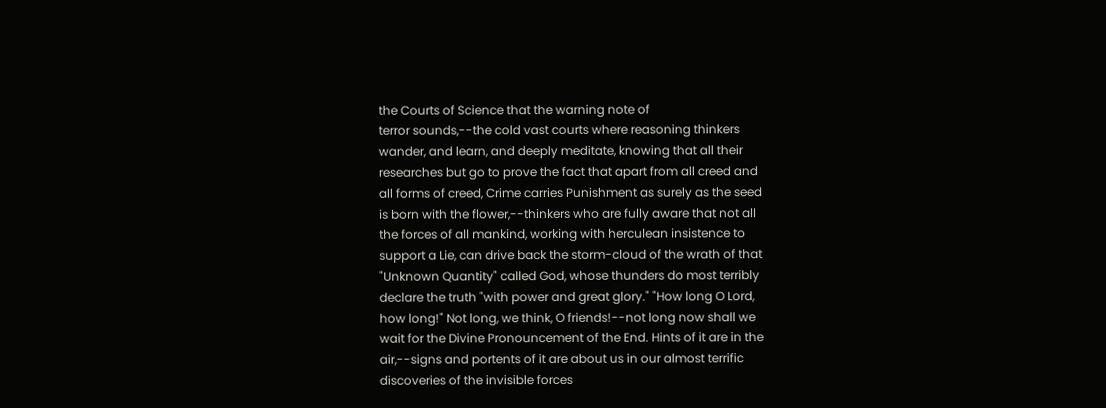the Courts of Science that the warning note of
terror sounds,--the cold vast courts where reasoning thinkers
wander, and learn, and deeply meditate, knowing that all their
researches but go to prove the fact that apart from all creed and
all forms of creed, Crime carries Punishment as surely as the seed
is born with the flower,--thinkers who are fully aware that not all
the forces of all mankind, working with herculean insistence to
support a Lie, can drive back the storm-cloud of the wrath of that
"Unknown Quantity" called God, whose thunders do most terribly
declare the truth "with power and great glory." "How long O Lord,
how long!" Not long, we think, O friends!--not long now shall we
wait for the Divine Pronouncement of the End. Hints of it are in the
air,--signs and portents of it are about us in our almost terrific
discoveries of the invisible forces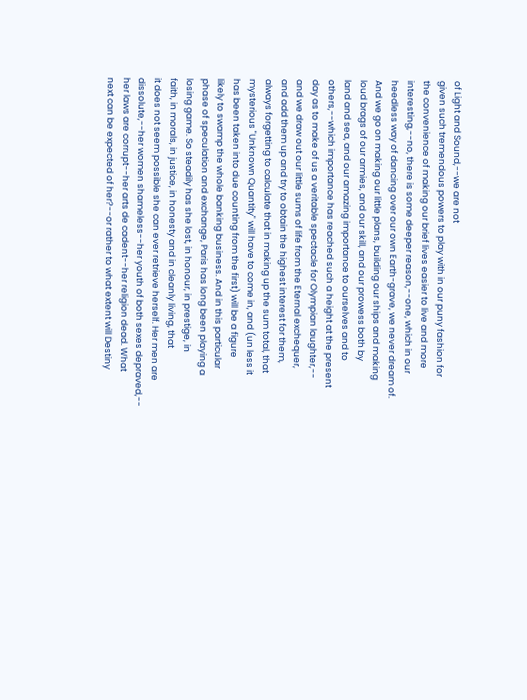of Light and Sound,--we are not
given such tremendous powers to play with in our puny fashion for
the convenience of making our brief lives easier to live and more
interesting,--no, there is some deeper reason,--one, which in our
heedless way of dancing over our own Earth-grave, we never dream of.
And we go on making our little plans, building our ships and making
loud brags of our armies, and our skill, and our prowess both by
land and sea, and our amazing importance to ourselves and to
others,--which importance has reached such a height at the present
day as to make of us a veritable spectacle for Olympian laughter,--
and we draw out our little sums of life from the Eternal exchequer,
and add them up and try to obtain the highest interest for them,
always forgetting to calculate that in making up the sum total, that
mysterious "Unknown Quantity" will have to come in, and (un less it
has been taken into due counting from the first) will be a figure
likely to swamp the whole banking business. And in this particular
phase of speculation and exchange, Paris has long been playing a
losing game. So steadily has she lost, in honour, in prestige, in
faith, in morals, in justice, in honesty and in cleanly living, that
it does not seem possible she can ever retrieve herself. Her men are
dissolute,--her women shameless--her youth of both sexes depraved,--
her laws are corrupt--her arts de cadent--her religion dead. What
next can be expected of her?--or rather to what extent will Destiny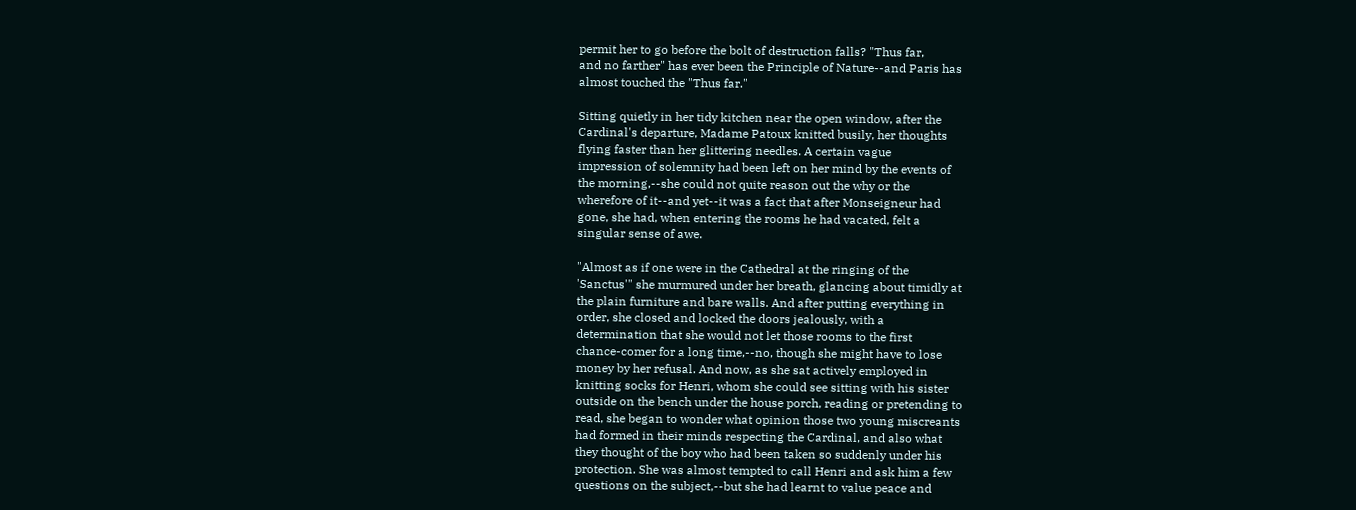permit her to go before the bolt of destruction falls? "Thus far,
and no farther" has ever been the Principle of Nature--and Paris has
almost touched the "Thus far."

Sitting quietly in her tidy kitchen near the open window, after the
Cardinal's departure, Madame Patoux knitted busily, her thoughts
flying faster than her glittering needles. A certain vague
impression of solemnity had been left on her mind by the events of
the morning,--she could not quite reason out the why or the
wherefore of it--and yet--it was a fact that after Monseigneur had
gone, she had, when entering the rooms he had vacated, felt a
singular sense of awe.

"Almost as if one were in the Cathedral at the ringing of the
'Sanctus'" she murmured under her breath, glancing about timidly at
the plain furniture and bare walls. And after putting everything in
order, she closed and locked the doors jealously, with a
determination that she would not let those rooms to the first
chance-comer for a long time,--no, though she might have to lose
money by her refusal. And now, as she sat actively employed in
knitting socks for Henri, whom she could see sitting with his sister
outside on the bench under the house porch, reading or pretending to
read, she began to wonder what opinion those two young miscreants
had formed in their minds respecting the Cardinal, and also what
they thought of the boy who had been taken so suddenly under his
protection. She was almost tempted to call Henri and ask him a few
questions on the subject,--but she had learnt to value peace and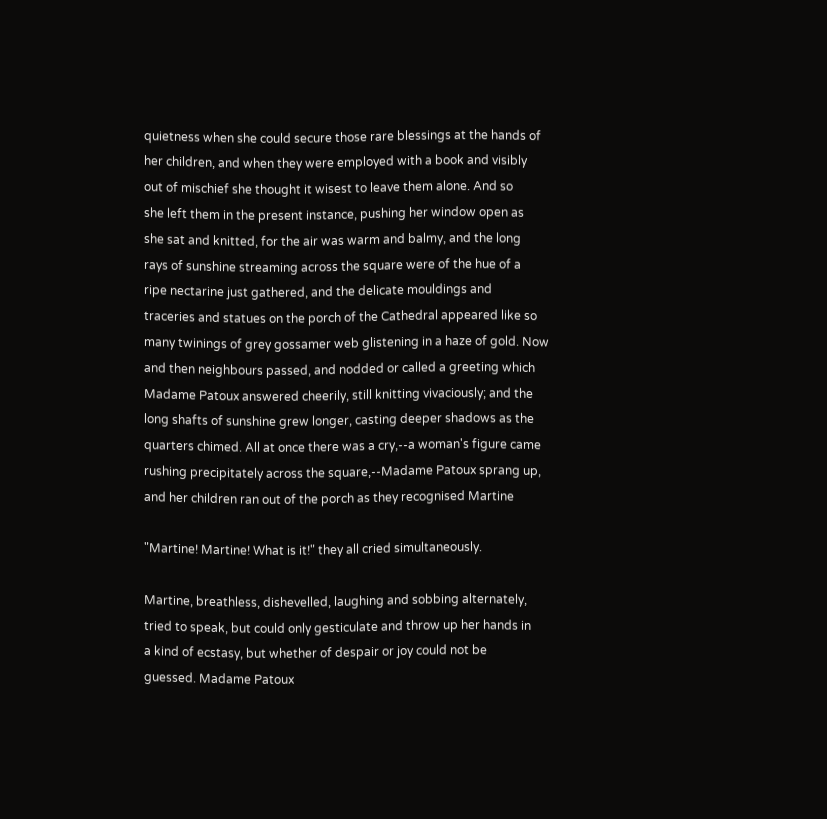quietness when she could secure those rare blessings at the hands of
her children, and when they were employed with a book and visibly
out of mischief she thought it wisest to leave them alone. And so
she left them in the present instance, pushing her window open as
she sat and knitted, for the air was warm and balmy, and the long
rays of sunshine streaming across the square were of the hue of a
ripe nectarine just gathered, and the delicate mouldings and
traceries and statues on the porch of the Cathedral appeared like so
many twinings of grey gossamer web glistening in a haze of gold. Now
and then neighbours passed, and nodded or called a greeting which
Madame Patoux answered cheerily, still knitting vivaciously; and the
long shafts of sunshine grew longer, casting deeper shadows as the
quarters chimed. All at once there was a cry,--a woman's figure came
rushing precipitately across the square,--Madame Patoux sprang up,
and her children ran out of the porch as they recognised Martine

"Martine! Martine! What is it!" they all cried simultaneously.

Martine, breathless, dishevelled, laughing and sobbing alternately,
tried to speak, but could only gesticulate and throw up her hands in
a kind of ecstasy, but whether of despair or joy could not be
guessed. Madame Patoux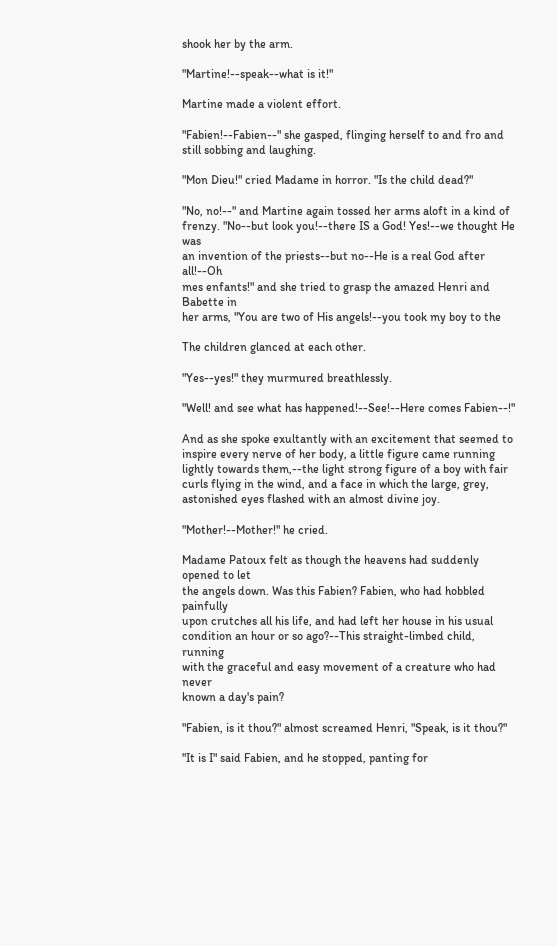shook her by the arm.

"Martine!--speak--what is it!"

Martine made a violent effort.

"Fabien!--Fabien--" she gasped, flinging herself to and fro and
still sobbing and laughing.

"Mon Dieu!" cried Madame in horror. "Is the child dead?"

"No, no!--" and Martine again tossed her arms aloft in a kind of
frenzy. "No--but look you!--there IS a God! Yes!--we thought He was
an invention of the priests--but no--He is a real God after all!--Oh
mes enfants!" and she tried to grasp the amazed Henri and Babette in
her arms, "You are two of His angels!--you took my boy to the

The children glanced at each other.

"Yes--yes!" they murmured breathlessly.

"Well! and see what has happened!--See!--Here comes Fabien--!"

And as she spoke exultantly with an excitement that seemed to
inspire every nerve of her body, a little figure came running
lightly towards them,--the light strong figure of a boy with fair
curls flying in the wind, and a face in which the large, grey,
astonished eyes flashed with an almost divine joy.

"Mother!--Mother!" he cried.

Madame Patoux felt as though the heavens had suddenly opened to let
the angels down. Was this Fabien? Fabien, who had hobbled painfully
upon crutches all his life, and had left her house in his usual
condition an hour or so ago?--This straight-limbed child, running
with the graceful and easy movement of a creature who had never
known a day's pain?

"Fabien, is it thou?" almost screamed Henri, "Speak, is it thou?"

"It is I" said Fabien, and he stopped, panting for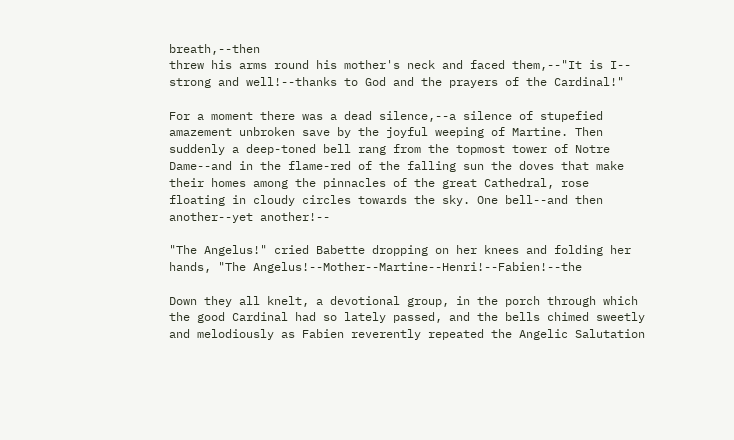breath,--then
threw his arms round his mother's neck and faced them,--"It is I--
strong and well!--thanks to God and the prayers of the Cardinal!"

For a moment there was a dead silence,--a silence of stupefied
amazement unbroken save by the joyful weeping of Martine. Then
suddenly a deep-toned bell rang from the topmost tower of Notre
Dame--and in the flame-red of the falling sun the doves that make
their homes among the pinnacles of the great Cathedral, rose
floating in cloudy circles towards the sky. One bell--and then
another--yet another!--

"The Angelus!" cried Babette dropping on her knees and folding her
hands, "The Angelus!--Mother--Martine--Henri!--Fabien!--the

Down they all knelt, a devotional group, in the porch through which
the good Cardinal had so lately passed, and the bells chimed sweetly
and melodiously as Fabien reverently repeated the Angelic Salutation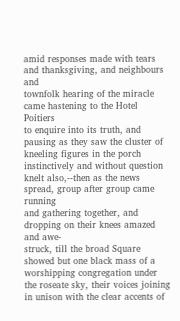amid responses made with tears and thanksgiving, and neighbours and
townfolk hearing of the miracle came hastening to the Hotel Poitiers
to enquire into its truth, and pausing as they saw the cluster of
kneeling figures in the porch instinctively and without question
knelt also,--then as the news spread, group after group came running
and gathering together, and dropping on their knees amazed and awe-
struck, till the broad Square showed but one black mass of a
worshipping congregation under the roseate sky, their voices joining
in unison with the clear accents of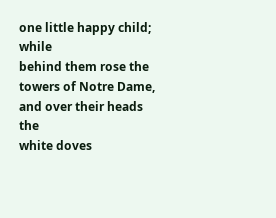one little happy child; while
behind them rose the towers of Notre Dame, and over their heads the
white doves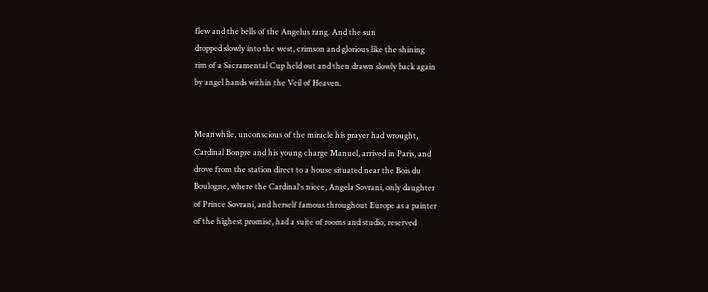flew and the bells of the Angelus rang. And the sun
dropped slowly into the west, crimson and glorious like the shining
rim of a Sacramental Cup held out and then drawn slowly back again
by angel hands within the Veil of Heaven.


Meanwhile, unconscious of the miracle his prayer had wrought,
Cardinal Bonpre and his young charge Manuel, arrived in Paris, and
drove from the station direct to a house situated near the Bois du
Boulogne, where the Cardinal's niece, Angela Sovrani, only daughter
of Prince Sovrani, and herself famous throughout Europe as a painter
of the highest promise, had a suite of rooms and studio, reserved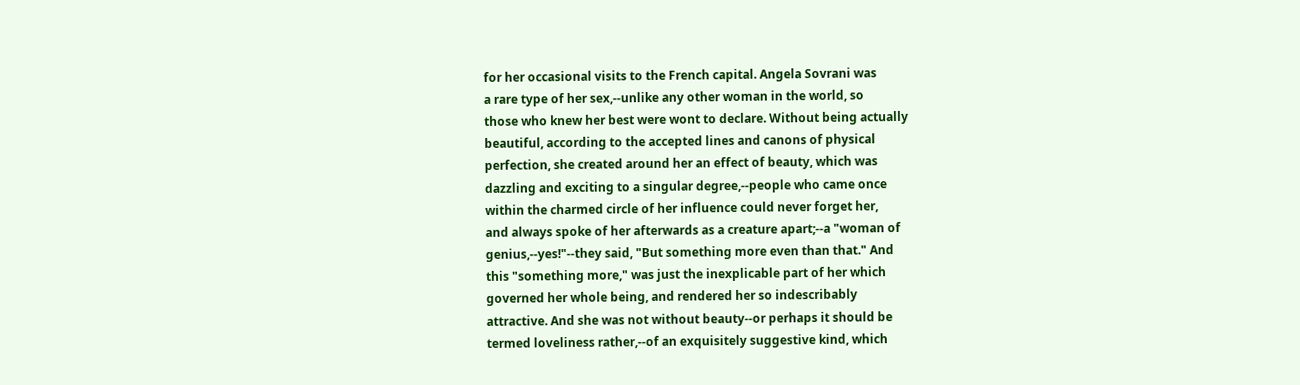for her occasional visits to the French capital. Angela Sovrani was
a rare type of her sex,--unlike any other woman in the world, so
those who knew her best were wont to declare. Without being actually
beautiful, according to the accepted lines and canons of physical
perfection, she created around her an effect of beauty, which was
dazzling and exciting to a singular degree,--people who came once
within the charmed circle of her influence could never forget her,
and always spoke of her afterwards as a creature apart;--a "woman of
genius,--yes!"--they said, "But something more even than that." And
this "something more," was just the inexplicable part of her which
governed her whole being, and rendered her so indescribably
attractive. And she was not without beauty--or perhaps it should be
termed loveliness rather,--of an exquisitely suggestive kind, which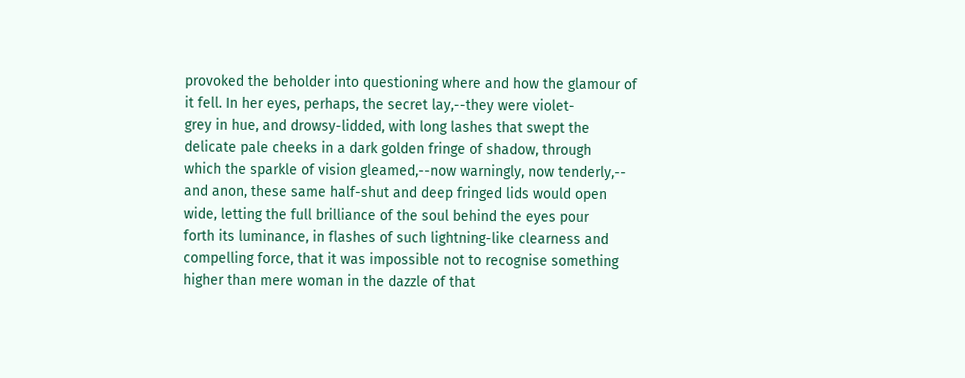provoked the beholder into questioning where and how the glamour of
it fell. In her eyes, perhaps, the secret lay,--they were violet-
grey in hue, and drowsy-lidded, with long lashes that swept the
delicate pale cheeks in a dark golden fringe of shadow, through
which the sparkle of vision gleamed,--now warningly, now tenderly,--
and anon, these same half-shut and deep fringed lids would open
wide, letting the full brilliance of the soul behind the eyes pour
forth its luminance, in flashes of such lightning-like clearness and
compelling force, that it was impossible not to recognise something
higher than mere woman in the dazzle of that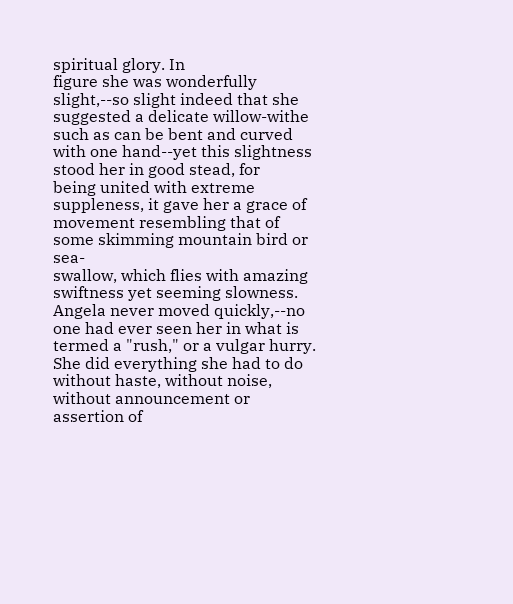spiritual glory. In
figure she was wonderfully slight,--so slight indeed that she
suggested a delicate willow-withe such as can be bent and curved
with one hand--yet this slightness stood her in good stead, for
being united with extreme suppleness, it gave her a grace of
movement resembling that of some skimming mountain bird or sea-
swallow, which flies with amazing swiftness yet seeming slowness.
Angela never moved quickly,--no one had ever seen her in what is
termed a "rush," or a vulgar hurry. She did everything she had to do
without haste, without noise, without announcement or assertion of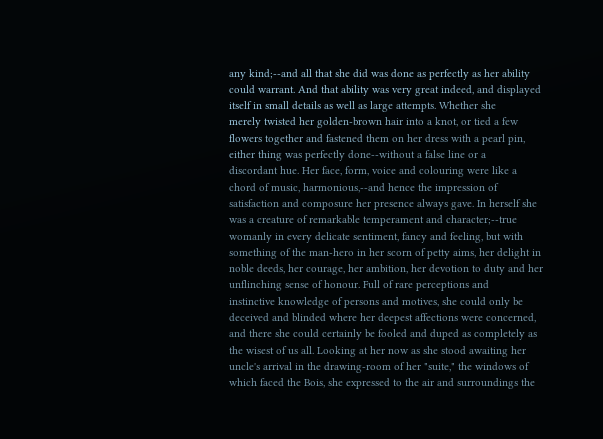any kind;--and all that she did was done as perfectly as her ability
could warrant. And that ability was very great indeed, and displayed
itself in small details as well as large attempts. Whether she
merely twisted her golden-brown hair into a knot, or tied a few
flowers together and fastened them on her dress with a pearl pin,
either thing was perfectly done--without a false line or a
discordant hue. Her face, form, voice and colouring were like a
chord of music, harmonious,--and hence the impression of
satisfaction and composure her presence always gave. In herself she
was a creature of remarkable temperament and character;--true
womanly in every delicate sentiment, fancy and feeling, but with
something of the man-hero in her scorn of petty aims, her delight in
noble deeds, her courage, her ambition, her devotion to duty and her
unflinching sense of honour. Full of rare perceptions and
instinctive knowledge of persons and motives, she could only be
deceived and blinded where her deepest affections were concerned,
and there she could certainly be fooled and duped as completely as
the wisest of us all. Looking at her now as she stood awaiting her
uncle's arrival in the drawing-room of her "suite," the windows of
which faced the Bois, she expressed to the air and surroundings the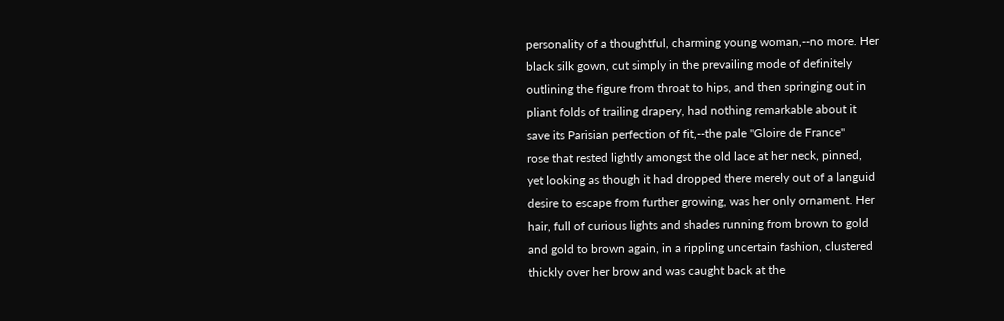personality of a thoughtful, charming young woman,--no more. Her
black silk gown, cut simply in the prevailing mode of definitely
outlining the figure from throat to hips, and then springing out in
pliant folds of trailing drapery, had nothing remarkable about it
save its Parisian perfection of fit,--the pale "Gloire de France"
rose that rested lightly amongst the old lace at her neck, pinned,
yet looking as though it had dropped there merely out of a languid
desire to escape from further growing, was her only ornament. Her
hair, full of curious lights and shades running from brown to gold
and gold to brown again, in a rippling uncertain fashion, clustered
thickly over her brow and was caught back at the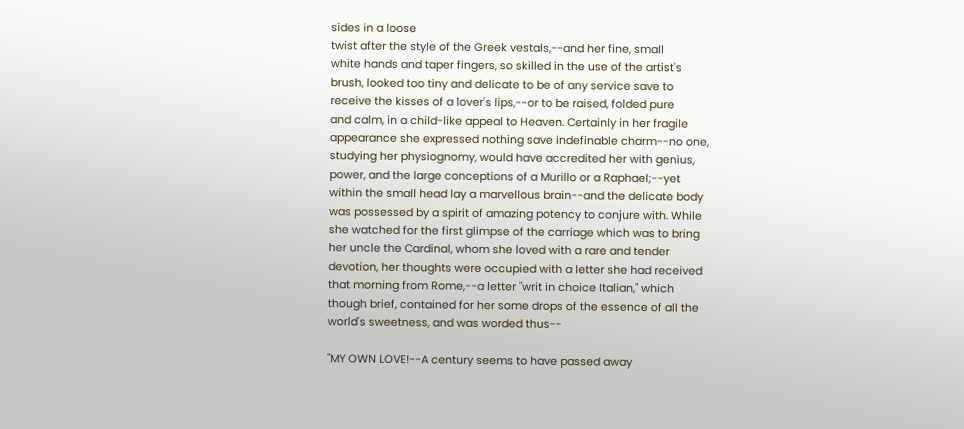sides in a loose
twist after the style of the Greek vestals,--and her fine, small
white hands and taper fingers, so skilled in the use of the artist's
brush, looked too tiny and delicate to be of any service save to
receive the kisses of a lover's lips,--or to be raised, folded pure
and calm, in a child-like appeal to Heaven. Certainly in her fragile
appearance she expressed nothing save indefinable charm--no one,
studying her physiognomy, would have accredited her with genius,
power, and the large conceptions of a Murillo or a Raphael;--yet
within the small head lay a marvellous brain--and the delicate body
was possessed by a spirit of amazing potency to conjure with. While
she watched for the first glimpse of the carriage which was to bring
her uncle the Cardinal, whom she loved with a rare and tender
devotion, her thoughts were occupied with a letter she had received
that morning from Rome,--a letter "writ in choice Italian," which
though brief, contained for her some drops of the essence of all the
world's sweetness, and was worded thus--

"MY OWN LOVE!--A century seems to have passed away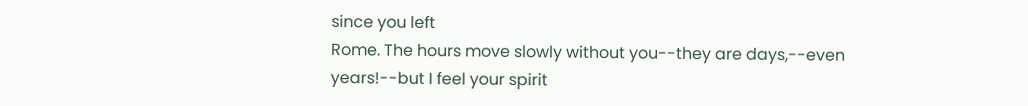since you left
Rome. The hours move slowly without you--they are days,--even
years!--but I feel your spirit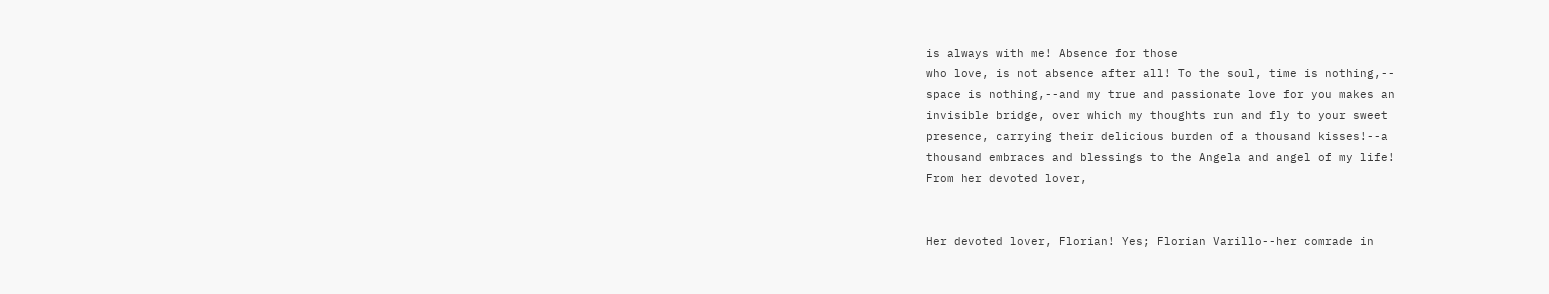is always with me! Absence for those
who love, is not absence after all! To the soul, time is nothing,--
space is nothing,--and my true and passionate love for you makes an
invisible bridge, over which my thoughts run and fly to your sweet
presence, carrying their delicious burden of a thousand kisses!--a
thousand embraces and blessings to the Angela and angel of my life!
From her devoted lover,


Her devoted lover, Florian! Yes; Florian Varillo--her comrade in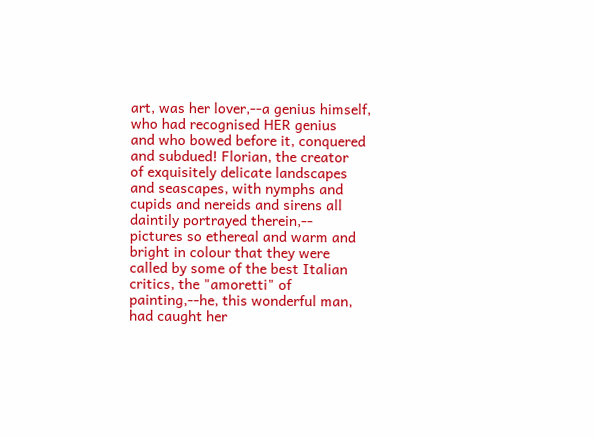art, was her lover,--a genius himself, who had recognised HER genius
and who bowed before it, conquered and subdued! Florian, the creator
of exquisitely delicate landscapes and seascapes, with nymphs and
cupids and nereids and sirens all daintily portrayed therein,--
pictures so ethereal and warm and bright in colour that they were
called by some of the best Italian critics, the "amoretti" of
painting,--he, this wonderful man, had caught her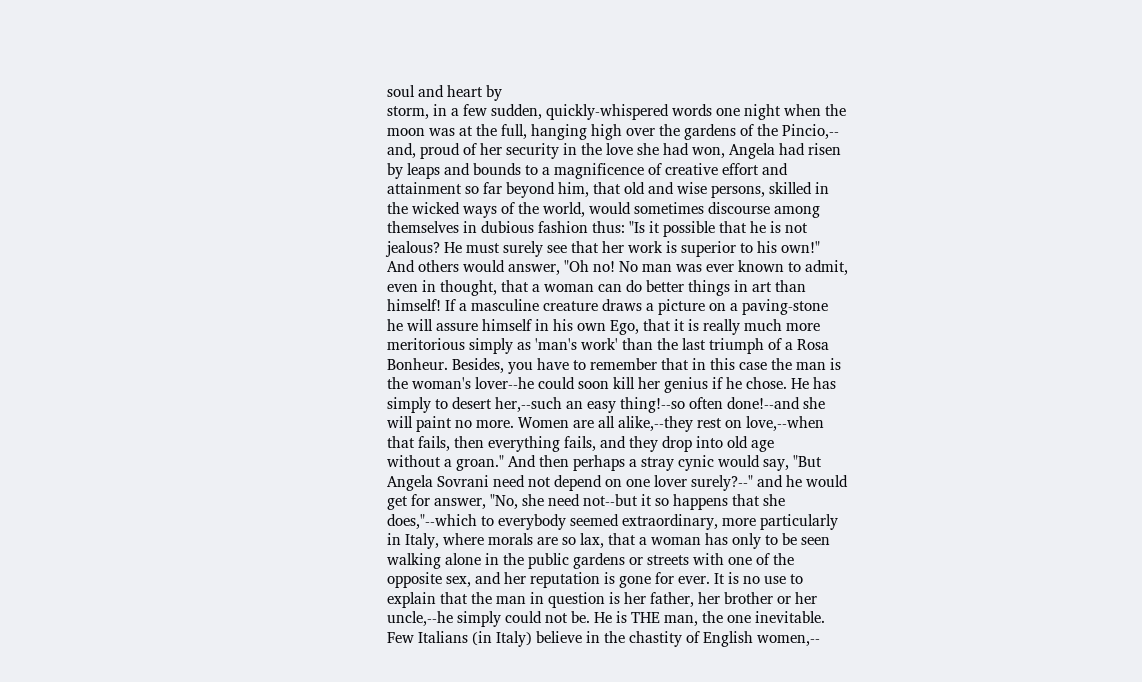soul and heart by
storm, in a few sudden, quickly-whispered words one night when the
moon was at the full, hanging high over the gardens of the Pincio,--
and, proud of her security in the love she had won, Angela had risen
by leaps and bounds to a magnificence of creative effort and
attainment so far beyond him, that old and wise persons, skilled in
the wicked ways of the world, would sometimes discourse among
themselves in dubious fashion thus: "Is it possible that he is not
jealous? He must surely see that her work is superior to his own!"
And others would answer, "Oh no! No man was ever known to admit,
even in thought, that a woman can do better things in art than
himself! If a masculine creature draws a picture on a paving-stone
he will assure himself in his own Ego, that it is really much more
meritorious simply as 'man's work' than the last triumph of a Rosa
Bonheur. Besides, you have to remember that in this case the man is
the woman's lover--he could soon kill her genius if he chose. He has
simply to desert her,--such an easy thing!--so often done!--and she
will paint no more. Women are all alike,--they rest on love,--when
that fails, then everything fails, and they drop into old age
without a groan." And then perhaps a stray cynic would say, "But
Angela Sovrani need not depend on one lover surely?--" and he would
get for answer, "No, she need not--but it so happens that she
does,"--which to everybody seemed extraordinary, more particularly
in Italy, where morals are so lax, that a woman has only to be seen
walking alone in the public gardens or streets with one of the
opposite sex, and her reputation is gone for ever. It is no use to
explain that the man in question is her father, her brother or her
uncle,--he simply could not be. He is THE man, the one inevitable.
Few Italians (in Italy) believe in the chastity of English women,--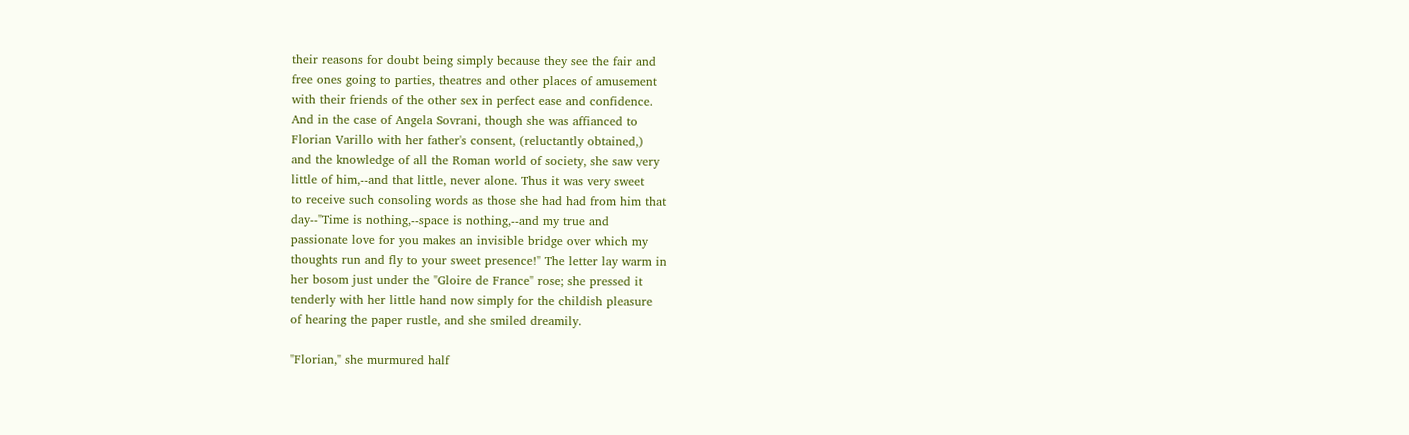their reasons for doubt being simply because they see the fair and
free ones going to parties, theatres and other places of amusement
with their friends of the other sex in perfect ease and confidence.
And in the case of Angela Sovrani, though she was affianced to
Florian Varillo with her father's consent, (reluctantly obtained,)
and the knowledge of all the Roman world of society, she saw very
little of him,--and that little, never alone. Thus it was very sweet
to receive such consoling words as those she had had from him that
day--"Time is nothing,--space is nothing,--and my true and
passionate love for you makes an invisible bridge over which my
thoughts run and fly to your sweet presence!" The letter lay warm in
her bosom just under the "Gloire de France" rose; she pressed it
tenderly with her little hand now simply for the childish pleasure
of hearing the paper rustle, and she smiled dreamily.

"Florian," she murmured half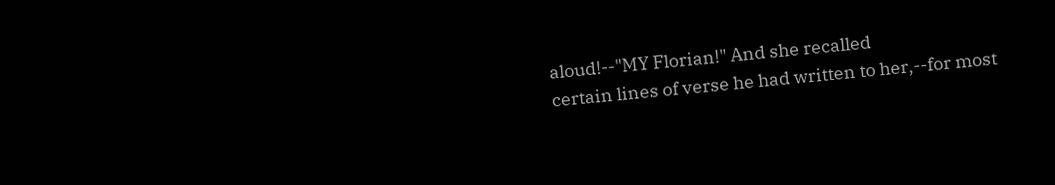aloud!--"MY Florian!" And she recalled
certain lines of verse he had written to her,--for most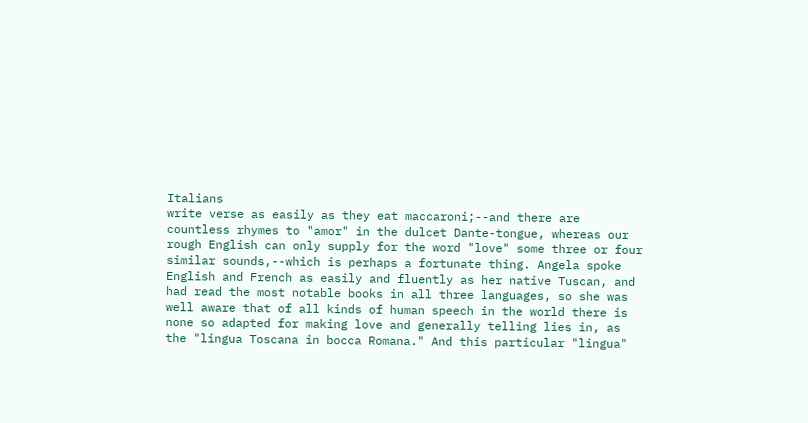Italians
write verse as easily as they eat maccaroni;--and there are
countless rhymes to "amor" in the dulcet Dante-tongue, whereas our
rough English can only supply for the word "love" some three or four
similar sounds,--which is perhaps a fortunate thing. Angela spoke
English and French as easily and fluently as her native Tuscan, and
had read the most notable books in all three languages, so she was
well aware that of all kinds of human speech in the world there is
none so adapted for making love and generally telling lies in, as
the "lingua Toscana in bocca Romana." And this particular "lingua"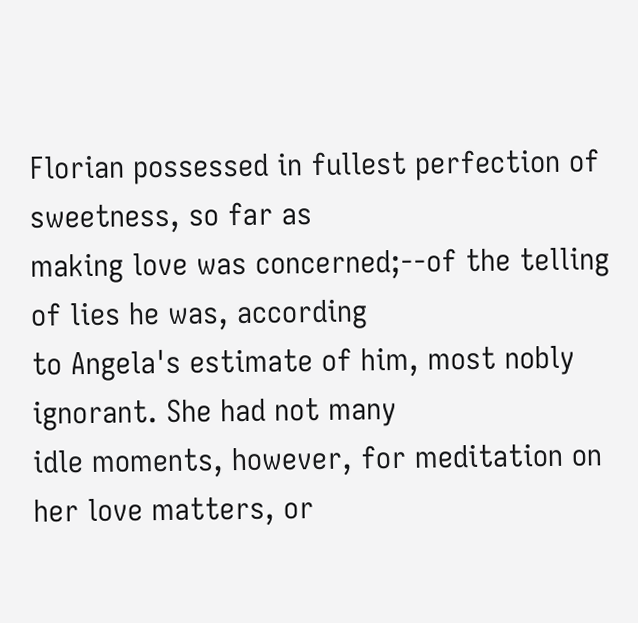Florian possessed in fullest perfection of sweetness, so far as
making love was concerned;--of the telling of lies he was, according
to Angela's estimate of him, most nobly ignorant. She had not many
idle moments, however, for meditation on her love matters, or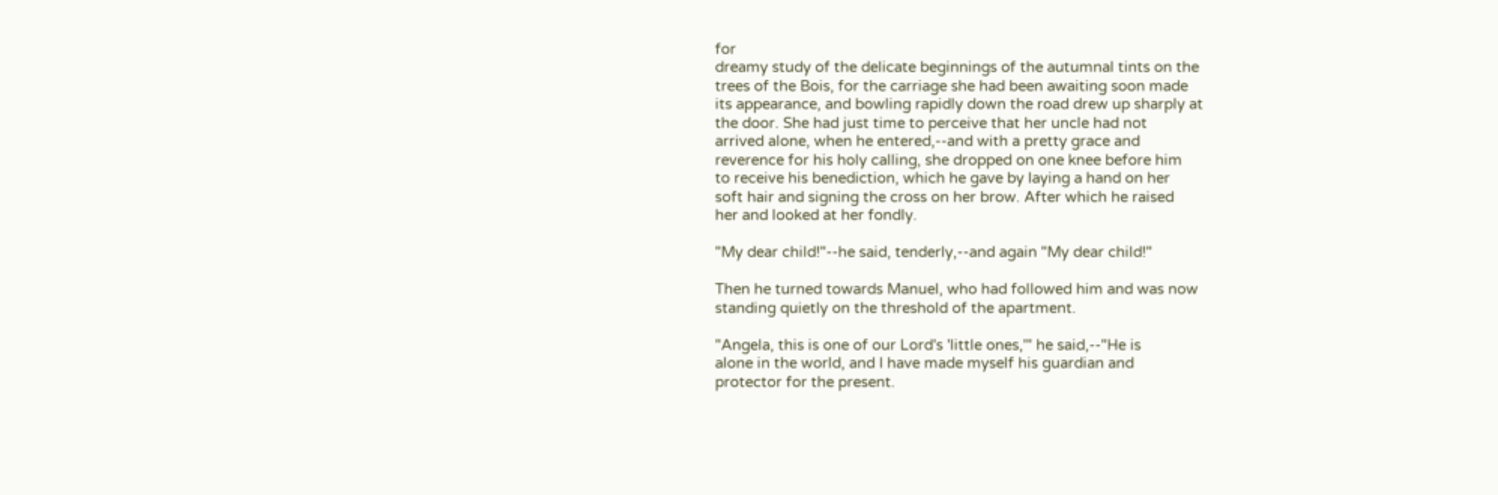for
dreamy study of the delicate beginnings of the autumnal tints on the
trees of the Bois, for the carriage she had been awaiting soon made
its appearance, and bowling rapidly down the road drew up sharply at
the door. She had just time to perceive that her uncle had not
arrived alone, when he entered,--and with a pretty grace and
reverence for his holy calling, she dropped on one knee before him
to receive his benediction, which he gave by laying a hand on her
soft hair and signing the cross on her brow. After which he raised
her and looked at her fondly.

"My dear child!"--he said, tenderly,--and again "My dear child!"

Then he turned towards Manuel, who had followed him and was now
standing quietly on the threshold of the apartment.

"Angela, this is one of our Lord's 'little ones,'" he said,--"He is
alone in the world, and I have made myself his guardian and
protector for the present.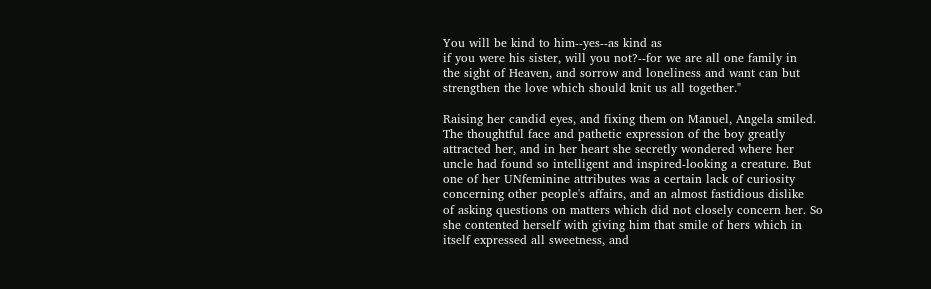You will be kind to him--yes--as kind as
if you were his sister, will you not?--for we are all one family in
the sight of Heaven, and sorrow and loneliness and want can but
strengthen the love which should knit us all together."

Raising her candid eyes, and fixing them on Manuel, Angela smiled.
The thoughtful face and pathetic expression of the boy greatly
attracted her, and in her heart she secretly wondered where her
uncle had found so intelligent and inspired-looking a creature. But
one of her UNfeminine attributes was a certain lack of curiosity
concerning other people's affairs, and an almost fastidious dislike
of asking questions on matters which did not closely concern her. So
she contented herself with giving him that smile of hers which in
itself expressed all sweetness, and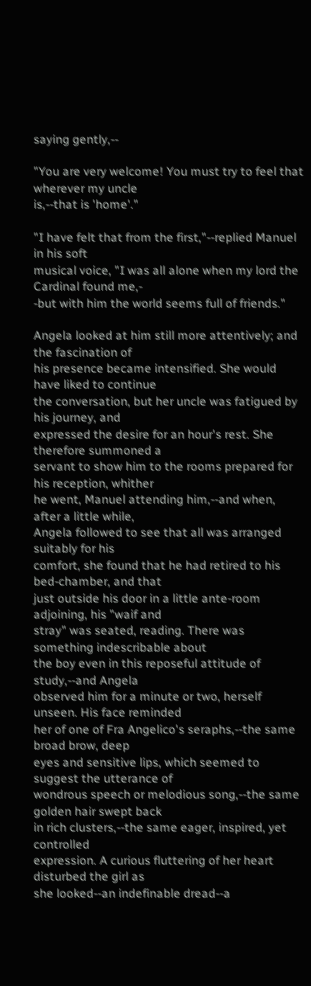saying gently,--

"You are very welcome! You must try to feel that wherever my uncle
is,--that is 'home'."

"I have felt that from the first,"--replied Manuel in his soft
musical voice, "I was all alone when my lord the Cardinal found me,-
-but with him the world seems full of friends."

Angela looked at him still more attentively; and the fascination of
his presence became intensified. She would have liked to continue
the conversation, but her uncle was fatigued by his journey, and
expressed the desire for an hour's rest. She therefore summoned a
servant to show him to the rooms prepared for his reception, whither
he went, Manuel attending him,--and when, after a little while,
Angela followed to see that all was arranged suitably for his
comfort, she found that he had retired to his bed-chamber, and that
just outside his door in a little ante-room adjoining, his "waif and
stray" was seated, reading. There was something indescribable about
the boy even in this reposeful attitude of study,--and Angela
observed him for a minute or two, herself unseen. His face reminded
her of one of Fra Angelico's seraphs,--the same broad brow, deep
eyes and sensitive lips, which seemed to suggest the utterance of
wondrous speech or melodious song,--the same golden hair swept back
in rich clusters,--the same eager, inspired, yet controlled
expression. A curious fluttering of her heart disturbed the girl as
she looked--an indefinable dread--a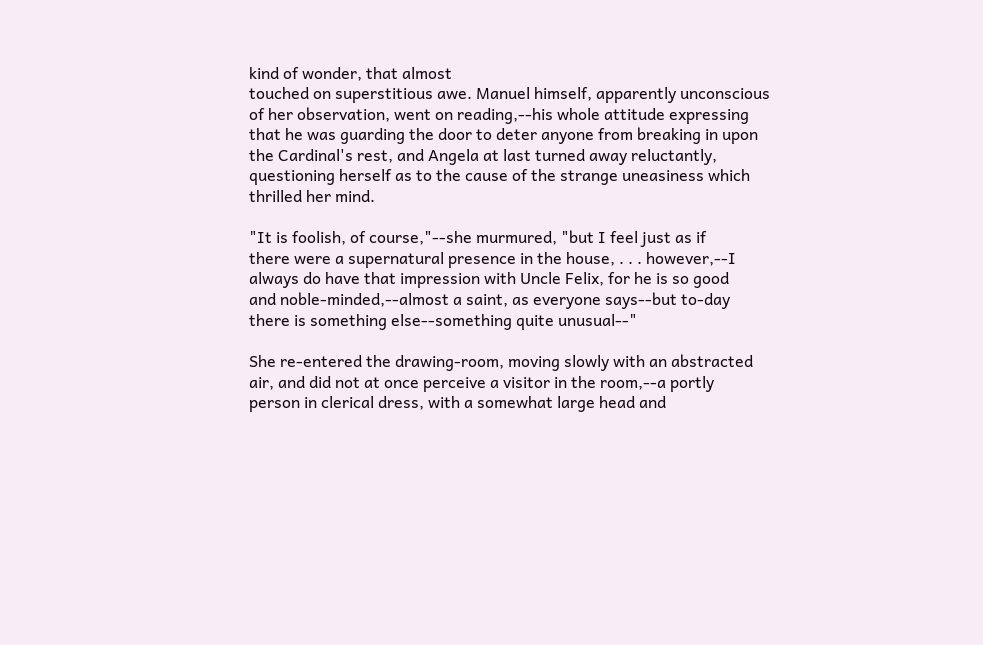kind of wonder, that almost
touched on superstitious awe. Manuel himself, apparently unconscious
of her observation, went on reading,--his whole attitude expressing
that he was guarding the door to deter anyone from breaking in upon
the Cardinal's rest, and Angela at last turned away reluctantly,
questioning herself as to the cause of the strange uneasiness which
thrilled her mind.

"It is foolish, of course,"--she murmured, "but I feel just as if
there were a supernatural presence in the house, . . . however,--I
always do have that impression with Uncle Felix, for he is so good
and noble-minded,--almost a saint, as everyone says--but to-day
there is something else--something quite unusual--"

She re-entered the drawing-room, moving slowly with an abstracted
air, and did not at once perceive a visitor in the room,--a portly
person in clerical dress, with a somewhat large head and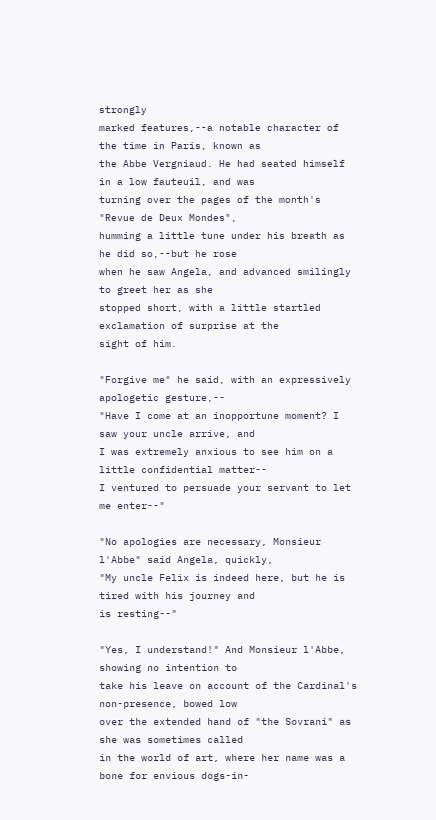strongly
marked features,--a notable character of the time in Paris, known as
the Abbe Vergniaud. He had seated himself in a low fauteuil, and was
turning over the pages of the month's "Revue de Deux Mondes",
humming a little tune under his breath as he did so,--but he rose
when he saw Angela, and advanced smilingly to greet her as she
stopped short, with a little startled exclamation of surprise at the
sight of him.

"Forgive me" he said, with an expressively apologetic gesture,--
"Have I come at an inopportune moment? I saw your uncle arrive, and
I was extremely anxious to see him on a little confidential matter--
I ventured to persuade your servant to let me enter--"

"No apologies are necessary, Monsieur l'Abbe" said Angela, quickly,
"My uncle Felix is indeed here, but he is tired with his journey and
is resting--"

"Yes, I understand!" And Monsieur l'Abbe, showing no intention to
take his leave on account of the Cardinal's non-presence, bowed low
over the extended hand of "the Sovrani" as she was sometimes called
in the world of art, where her name was a bone for envious dogs-in-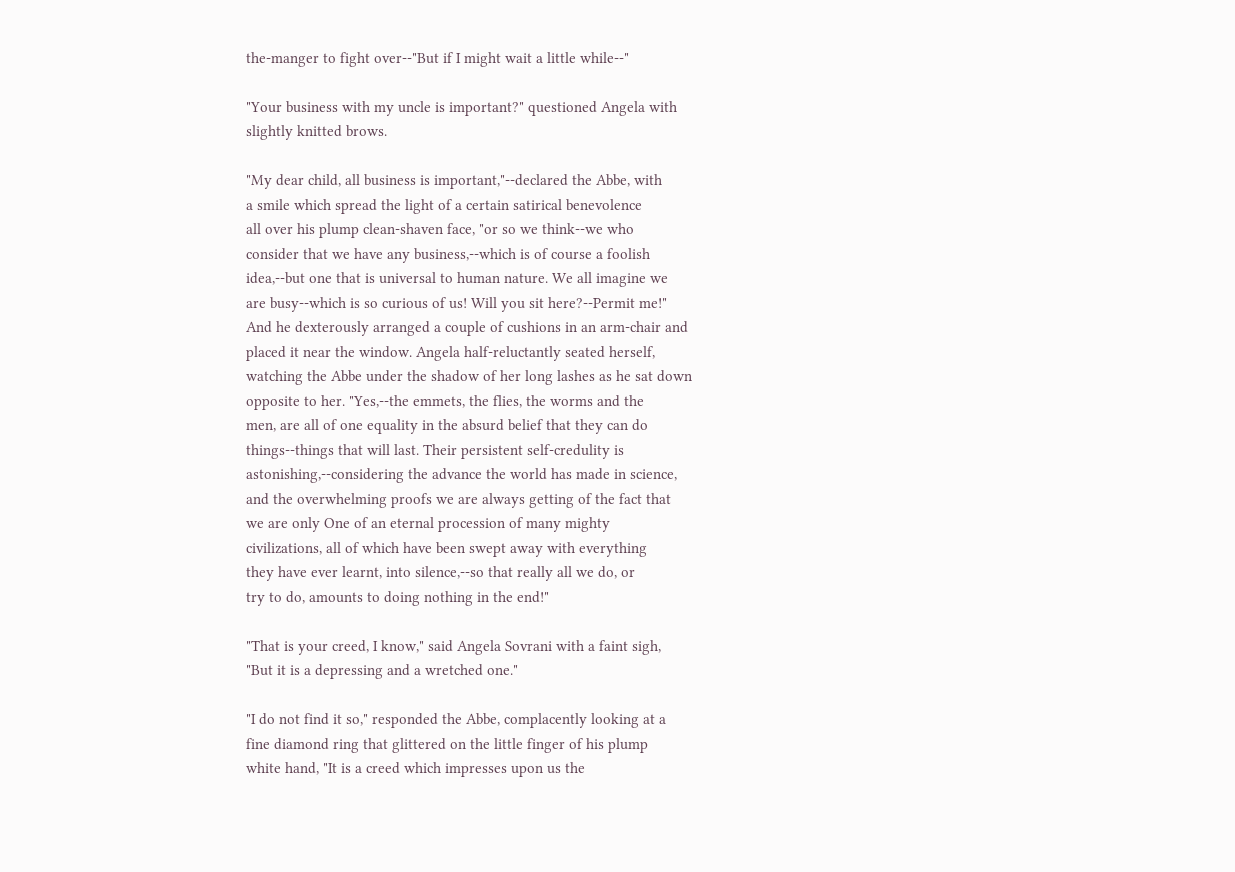the-manger to fight over--"But if I might wait a little while--"

"Your business with my uncle is important?" questioned Angela with
slightly knitted brows.

"My dear child, all business is important,"--declared the Abbe, with
a smile which spread the light of a certain satirical benevolence
all over his plump clean-shaven face, "or so we think--we who
consider that we have any business,--which is of course a foolish
idea,--but one that is universal to human nature. We all imagine we
are busy--which is so curious of us! Will you sit here?--Permit me!"
And he dexterously arranged a couple of cushions in an arm-chair and
placed it near the window. Angela half-reluctantly seated herself,
watching the Abbe under the shadow of her long lashes as he sat down
opposite to her. "Yes,--the emmets, the flies, the worms and the
men, are all of one equality in the absurd belief that they can do
things--things that will last. Their persistent self-credulity is
astonishing,--considering the advance the world has made in science,
and the overwhelming proofs we are always getting of the fact that
we are only One of an eternal procession of many mighty
civilizations, all of which have been swept away with everything
they have ever learnt, into silence,--so that really all we do, or
try to do, amounts to doing nothing in the end!"

"That is your creed, I know," said Angela Sovrani with a faint sigh,
"But it is a depressing and a wretched one."

"I do not find it so," responded the Abbe, complacently looking at a
fine diamond ring that glittered on the little finger of his plump
white hand, "It is a creed which impresses upon us the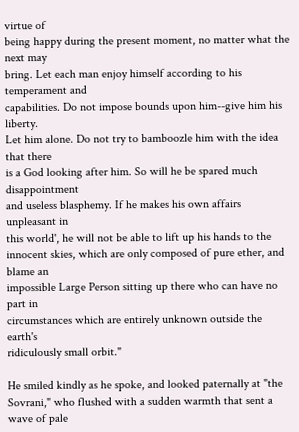virtue of
being happy during the present moment, no matter what the next may
bring. Let each man enjoy himself according to his temperament and
capabilities. Do not impose bounds upon him--give him his liberty.
Let him alone. Do not try to bamboozle him with the idea that there
is a God looking after him. So will he be spared much disappointment
and useless blasphemy. If he makes his own affairs unpleasant in
this world', he will not be able to lift up his hands to the
innocent skies, which are only composed of pure ether, and blame an
impossible Large Person sitting up there who can have no part in
circumstances which are entirely unknown outside the earth's
ridiculously small orbit."

He smiled kindly as he spoke, and looked paternally at "the
Sovrani," who flushed with a sudden warmth that sent a wave of pale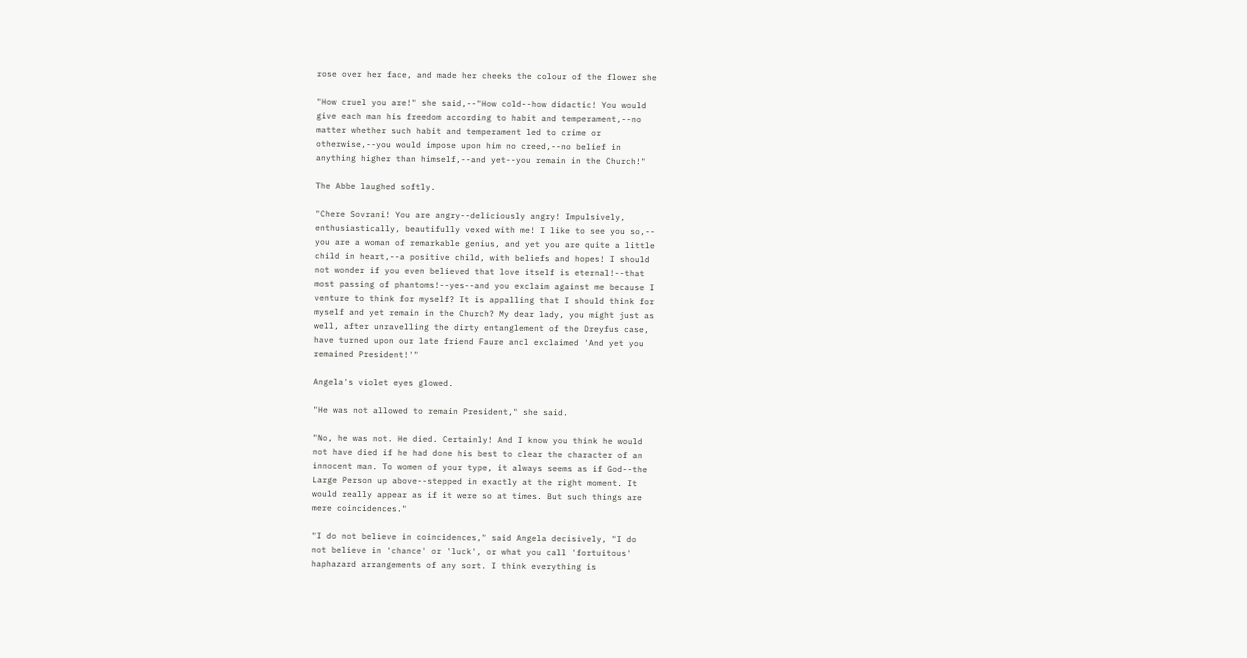rose over her face, and made her cheeks the colour of the flower she

"How cruel you are!" she said,--"How cold--how didactic! You would
give each man his freedom according to habit and temperament,--no
matter whether such habit and temperament led to crime or
otherwise,--you would impose upon him no creed,--no belief in
anything higher than himself,--and yet--you remain in the Church!"

The Abbe laughed softly.

"Chere Sovrani! You are angry--deliciously angry! Impulsively,
enthusiastically, beautifully vexed with me! I like to see you so,--
you are a woman of remarkable genius, and yet you are quite a little
child in heart,--a positive child, with beliefs and hopes! I should
not wonder if you even believed that love itself is eternal!--that
most passing of phantoms!--yes--and you exclaim against me because I
venture to think for myself? It is appalling that I should think for
myself and yet remain in the Church? My dear lady, you might just as
well, after unravelling the dirty entanglement of the Dreyfus case,
have turned upon our late friend Faure ancl exclaimed 'And yet you
remained President!'"

Angela's violet eyes glowed.

"He was not allowed to remain President," she said.

"No, he was not. He died. Certainly! And I know you think he would
not have died if he had done his best to clear the character of an
innocent man. To women of your type, it always seems as if God--the
Large Person up above--stepped in exactly at the right moment. It
would really appear as if it were so at times. But such things are
mere coincidences."

"I do not believe in coincidences," said Angela decisively, "I do
not believe in 'chance' or 'luck', or what you call 'fortuitous'
haphazard arrangements of any sort. I think everything is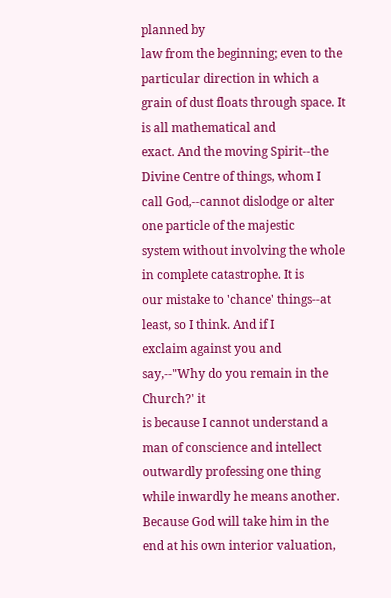planned by
law from the beginning; even to the particular direction in which a
grain of dust floats through space. It is all mathematical and
exact. And the moving Spirit--the Divine Centre of things, whom I
call God,--cannot dislodge or alter one particle of the majestic
system without involving the whole in complete catastrophe. It is
our mistake to 'chance' things--at least, so I think. And if I
exclaim against you and say,--"Why do you remain in the Church?' it
is because I cannot understand a man of conscience and intellect
outwardly professing one thing while inwardly he means another.
Because God will take him in the end at his own interior valuation,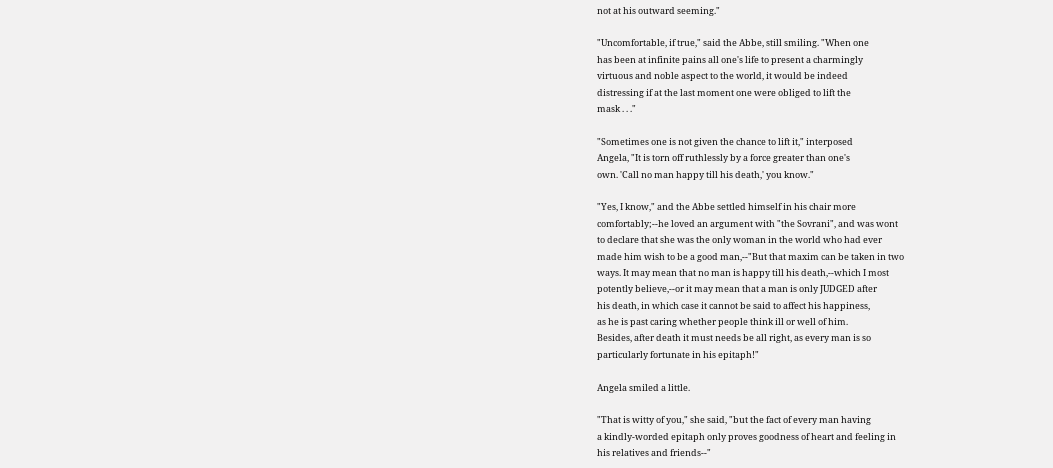not at his outward seeming."

"Uncomfortable, if true," said the Abbe, still smiling. "When one
has been at infinite pains all one's life to present a charmingly
virtuous and noble aspect to the world, it would be indeed
distressing if at the last moment one were obliged to lift the
mask . . ."

"Sometimes one is not given the chance to lift it," interposed
Angela, "It is torn off ruthlessly by a force greater than one's
own. 'Call no man happy till his death,' you know."

"Yes, I know," and the Abbe settled himself in his chair more
comfortably;--he loved an argument with "the Sovrani", and was wont
to declare that she was the only woman in the world who had ever
made him wish to be a good man,--"But that maxim can be taken in two
ways. It may mean that no man is happy till his death,--which I most
potently believe,--or it may mean that a man is only JUDGED after
his death, in which case it cannot be said to affect his happiness,
as he is past caring whether people think ill or well of him.
Besides, after death it must needs be all right, as every man is so
particularly fortunate in his epitaph!"

Angela smiled a little.

"That is witty of you," she said, "but the fact of every man having
a kindly-worded epitaph only proves goodness of heart and feeling in
his relatives and friends--"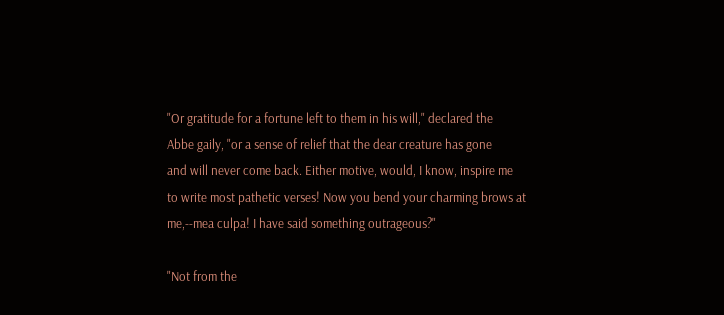"Or gratitude for a fortune left to them in his will," declared the
Abbe gaily, "or a sense of relief that the dear creature has gone
and will never come back. Either motive, would, I know, inspire me
to write most pathetic verses! Now you bend your charming brows at
me,--mea culpa! I have said something outrageous?"

"Not from the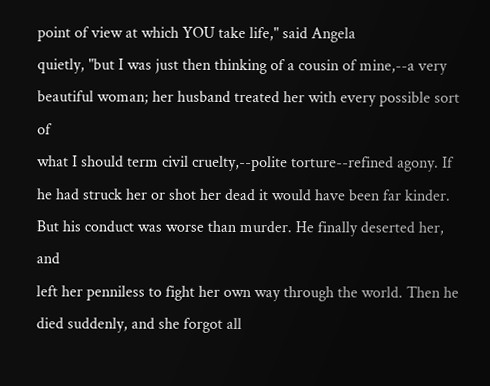point of view at which YOU take life," said Angela
quietly, "but I was just then thinking of a cousin of mine,--a very
beautiful woman; her husband treated her with every possible sort of
what I should term civil cruelty,--polite torture--refined agony. If
he had struck her or shot her dead it would have been far kinder.
But his conduct was worse than murder. He finally deserted her, and
left her penniless to fight her own way through the world. Then he
died suddenly, and she forgot all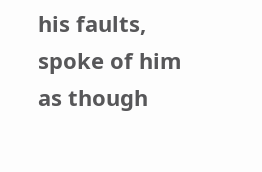his faults, spoke of him as though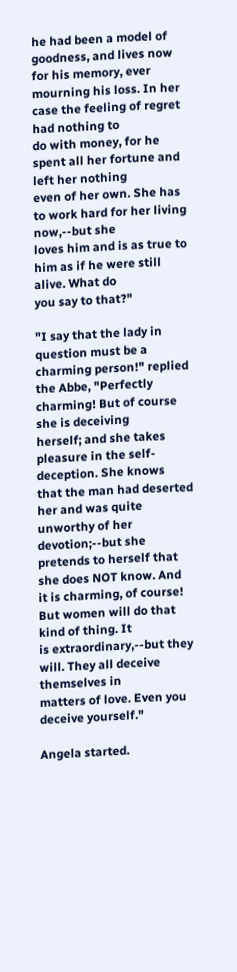he had been a model of goodness, and lives now for his memory, ever
mourning his loss. In her case the feeling of regret had nothing to
do with money, for he spent all her fortune and left her nothing
even of her own. She has to work hard for her living now,--but she
loves him and is as true to him as if he were still alive. What do
you say to that?"

"I say that the lady in question must be a charming person!" replied
the Abbe, "Perfectly charming! But of course she is deceiving
herself; and she takes pleasure in the self-deception. She knows
that the man had deserted her and was quite unworthy of her
devotion;--but she pretends to herself that she does NOT know. And
it is charming, of course! But women will do that kind of thing. It
is extraordinary,--but they will. They all deceive themselves in
matters of love. Even you deceive yourself."

Angela started.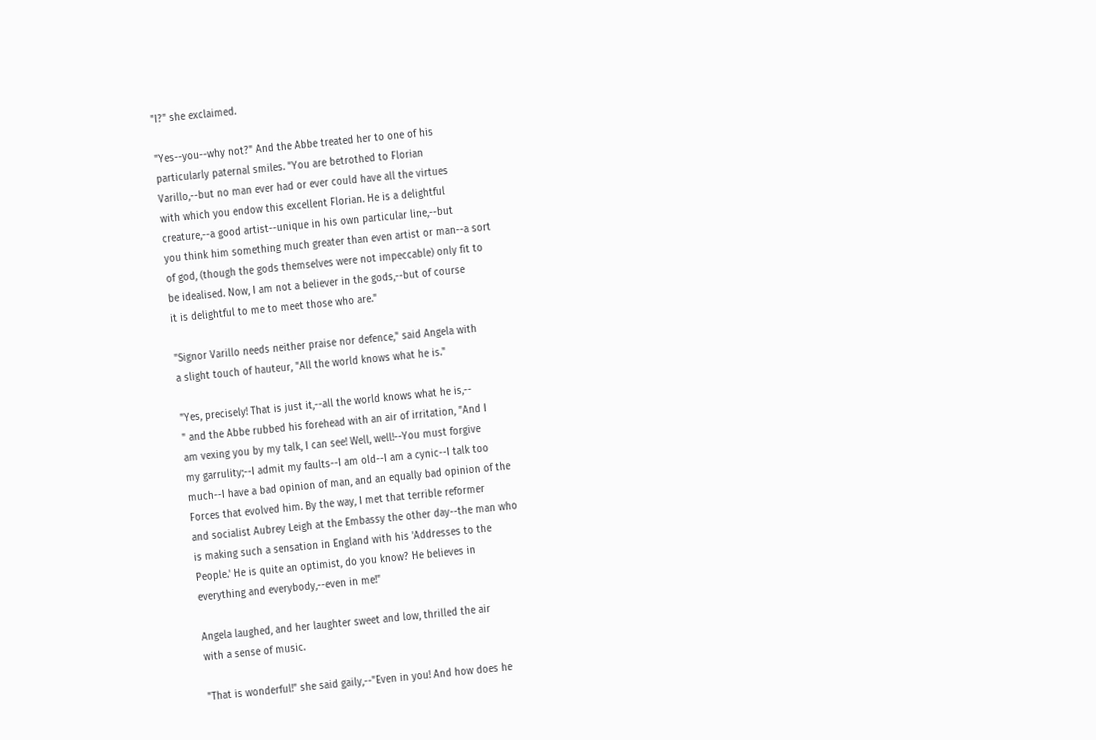"I?" she exclaimed.

"Yes--you--why not?" And the Abbe treated her to one of his
particularly paternal smiles. "You are betrothed to Florian
Varillo,--but no man ever had or ever could have all the virtues
with which you endow this excellent Florian. He is a delightful
creature,--a good artist--unique in his own particular line,--but
you think him something much greater than even artist or man--a sort
of god, (though the gods themselves were not impeccable) only fit to
be idealised. Now, I am not a believer in the gods,--but of course
it is delightful to me to meet those who are."

"Signor Varillo needs neither praise nor defence," said Angela with
a slight touch of hauteur, "All the world knows what he is."

"Yes, precisely! That is just it,--all the world knows what he is,--
" and the Abbe rubbed his forehead with an air of irritation, "And I
am vexing you by my talk, I can see! Well, well!--You must forgive
my garrulity;--I admit my faults--I am old--I am a cynic--I talk too
much--I have a bad opinion of man, and an equally bad opinion of the
Forces that evolved him. By the way, I met that terrible reformer
and socialist Aubrey Leigh at the Embassy the other day--the man who
is making such a sensation in England with his 'Addresses to the
People.' He is quite an optimist, do you know? He believes in
everything and everybody,--even in me!"

Angela laughed, and her laughter sweet and low, thrilled the air
with a sense of music.

"That is wonderful!" she said gaily,--"Even in you! And how does he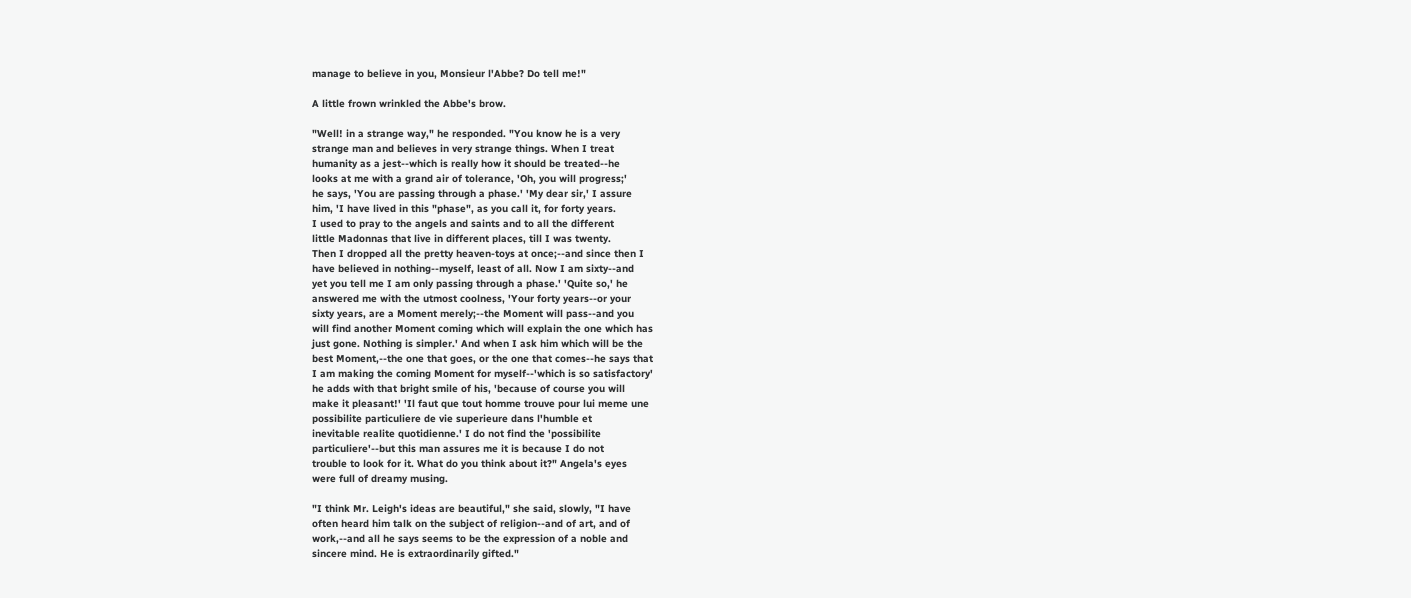manage to believe in you, Monsieur l'Abbe? Do tell me!"

A little frown wrinkled the Abbe's brow.

"Well! in a strange way," he responded. "You know he is a very
strange man and believes in very strange things. When I treat
humanity as a jest--which is really how it should be treated--he
looks at me with a grand air of tolerance, 'Oh, you will progress;'
he says, 'You are passing through a phase.' 'My dear sir,' I assure
him, 'I have lived in this "phase", as you call it, for forty years.
I used to pray to the angels and saints and to all the different
little Madonnas that live in different places, till I was twenty.
Then I dropped all the pretty heaven-toys at once;--and since then I
have believed in nothing--myself, least of all. Now I am sixty--and
yet you tell me I am only passing through a phase.' 'Quite so,' he
answered me with the utmost coolness, 'Your forty years--or your
sixty years, are a Moment merely;--the Moment will pass--and you
will find another Moment coming which will explain the one which has
just gone. Nothing is simpler.' And when I ask him which will be the
best Moment,--the one that goes, or the one that comes--he says that
I am making the coming Moment for myself--'which is so satisfactory'
he adds with that bright smile of his, 'because of course you will
make it pleasant!' 'Il faut que tout homme trouve pour lui meme une
possibilite particuliere de vie superieure dans l'humble et
inevitable realite quotidienne.' I do not find the 'possibilite
particuliere'--but this man assures me it is because I do not
trouble to look for it. What do you think about it?" Angela's eyes
were full of dreamy musing.

"I think Mr. Leigh's ideas are beautiful," she said, slowly, "I have
often heard him talk on the subject of religion--and of art, and of
work,--and all he says seems to be the expression of a noble and
sincere mind. He is extraordinarily gifted."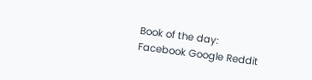Book of the day:
Facebook Google Reddit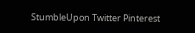StumbleUpon Twitter Pinterest